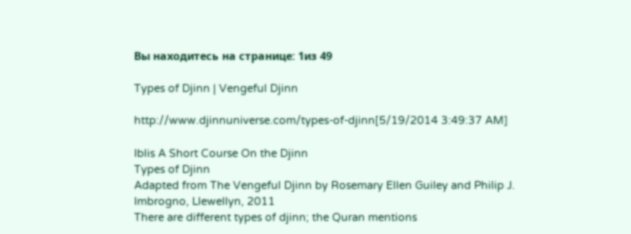Вы находитесь на странице: 1из 49

Types of Djinn | Vengeful Djinn

http://www.djinnuniverse.com/types-of-djinn[5/19/2014 3:49:37 AM]

Iblis A Short Course On the Djinn
Types of Djinn
Adapted from The Vengeful Djinn by Rosemary Ellen Guiley and Philip J. Imbrogno, Llewellyn, 2011
There are different types of djinn; the Quran mentions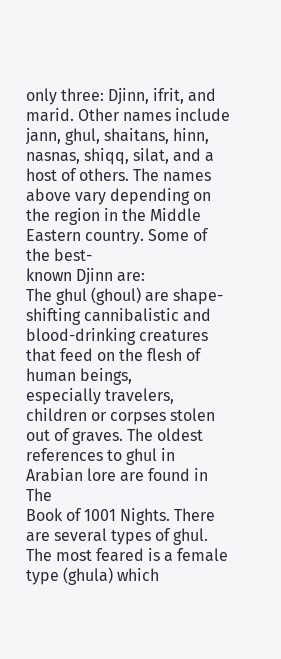only three: Djinn, ifrit, and marid. Other names include jann, ghul, shaitans, hinn,
nasnas, shiqq, silat, and a host of others. The names above vary depending on the region in the Middle Eastern country. Some of the best-
known Djinn are:
The ghul (ghoul) are shape-shifting cannibalistic and blood-drinking creatures that feed on the flesh of human beings,
especially travelers, children or corpses stolen out of graves. The oldest references to ghul in Arabian lore are found in The
Book of 1001 Nights. There are several types of ghul. The most feared is a female type (ghula) which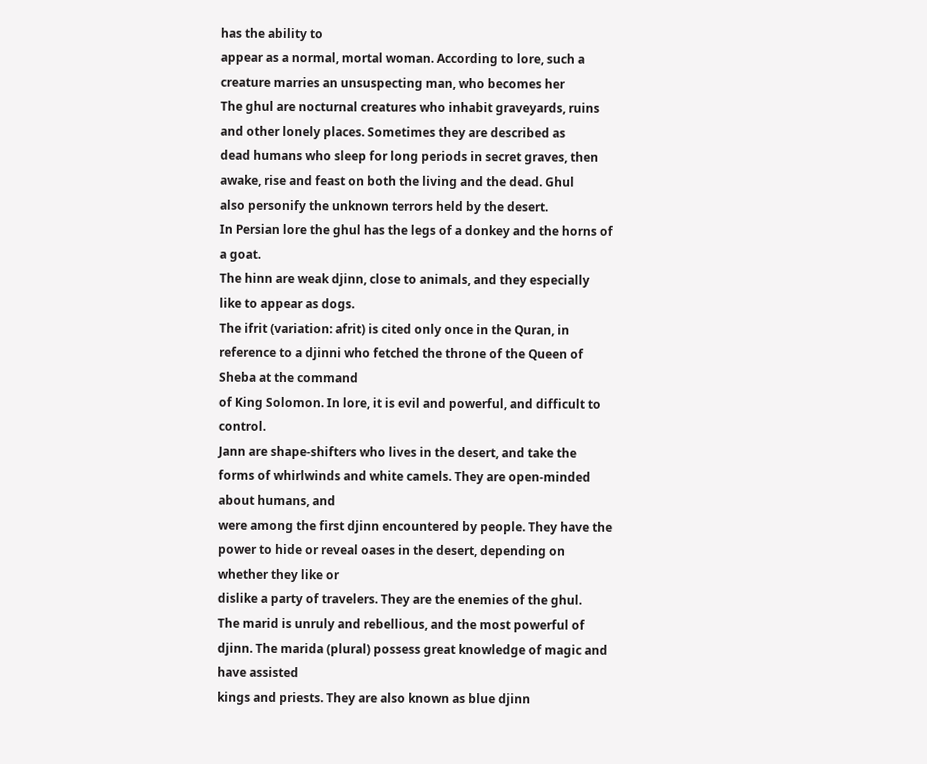has the ability to
appear as a normal, mortal woman. According to lore, such a creature marries an unsuspecting man, who becomes her
The ghul are nocturnal creatures who inhabit graveyards, ruins and other lonely places. Sometimes they are described as
dead humans who sleep for long periods in secret graves, then awake, rise and feast on both the living and the dead. Ghul
also personify the unknown terrors held by the desert.
In Persian lore the ghul has the legs of a donkey and the horns of a goat.
The hinn are weak djinn, close to animals, and they especially like to appear as dogs.
The ifrit (variation: afrit) is cited only once in the Quran, in reference to a djinni who fetched the throne of the Queen of Sheba at the command
of King Solomon. In lore, it is evil and powerful, and difficult to control.
Jann are shape-shifters who lives in the desert, and take the forms of whirlwinds and white camels. They are open-minded about humans, and
were among the first djinn encountered by people. They have the power to hide or reveal oases in the desert, depending on whether they like or
dislike a party of travelers. They are the enemies of the ghul.
The marid is unruly and rebellious, and the most powerful of djinn. The marida (plural) possess great knowledge of magic and have assisted
kings and priests. They are also known as blue djinn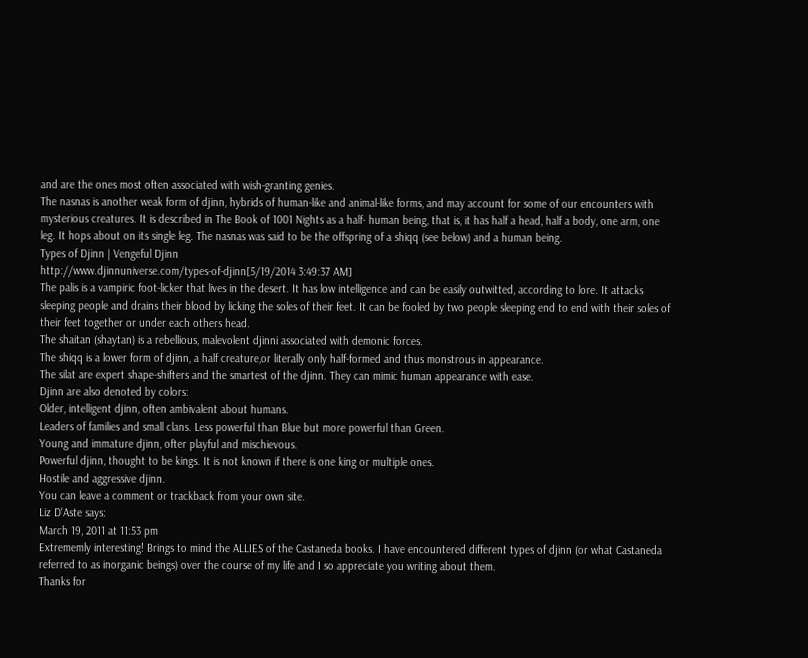and are the ones most often associated with wish-granting genies.
The nasnas is another weak form of djinn, hybrids of human-like and animal-like forms, and may account for some of our encounters with
mysterious creatures. It is described in The Book of 1001 Nights as a half- human being, that is, it has half a head, half a body, one arm, one
leg. It hops about on its single leg. The nasnas was said to be the offspring of a shiqq (see below) and a human being.
Types of Djinn | Vengeful Djinn
http://www.djinnuniverse.com/types-of-djinn[5/19/2014 3:49:37 AM]
The palis is a vampiric foot-licker that lives in the desert. It has low intelligence and can be easily outwitted, according to lore. It attacks
sleeping people and drains their blood by licking the soles of their feet. It can be fooled by two people sleeping end to end with their soles of
their feet together or under each others head.
The shaitan (shaytan) is a rebellious, malevolent djinni associated with demonic forces.
The shiqq is a lower form of djinn, a half creature,or literally only half-formed and thus monstrous in appearance.
The silat are expert shape-shifters and the smartest of the djinn. They can mimic human appearance with ease.
Djinn are also denoted by colors:
Older, intelligent djinn, often ambivalent about humans.
Leaders of families and small clans. Less powerful than Blue but more powerful than Green.
Young and immature djinn, ofter playful and mischievous.
Powerful djinn, thought to be kings. It is not known if there is one king or multiple ones.
Hostile and aggressive djinn.
You can leave a comment or trackback from your own site.
Liz D'Aste says:
March 19, 2011 at 11:53 pm
Extrememly interesting! Brings to mind the ALLIES of the Castaneda books. I have encountered different types of djinn (or what Castaneda
referred to as inorganic beings) over the course of my life and I so appreciate you writing about them.
Thanks for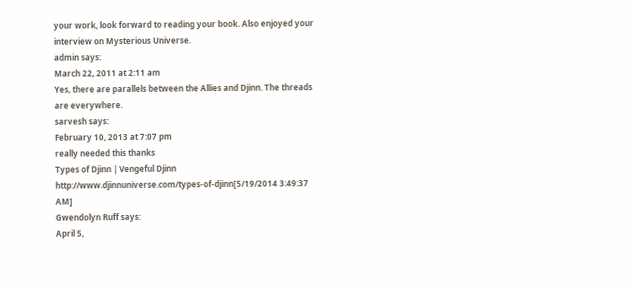your work, look forward to reading your book. Also enjoyed your interview on Mysterious Universe.
admin says:
March 22, 2011 at 2:11 am
Yes, there are parallels between the Allies and Djinn. The threads are everywhere.
sarvesh says:
February 10, 2013 at 7:07 pm
really needed this thanks
Types of Djinn | Vengeful Djinn
http://www.djinnuniverse.com/types-of-djinn[5/19/2014 3:49:37 AM]
Gwendolyn Ruff says:
April 5,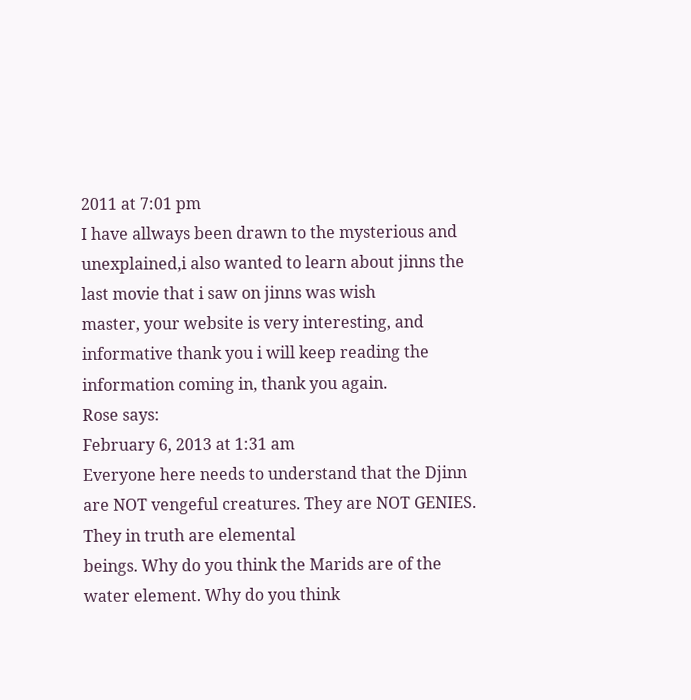2011 at 7:01 pm
I have allways been drawn to the mysterious and unexplained,i also wanted to learn about jinns the last movie that i saw on jinns was wish
master, your website is very interesting, and informative thank you i will keep reading the information coming in, thank you again.
Rose says:
February 6, 2013 at 1:31 am
Everyone here needs to understand that the Djinn are NOT vengeful creatures. They are NOT GENIES. They in truth are elemental
beings. Why do you think the Marids are of the water element. Why do you think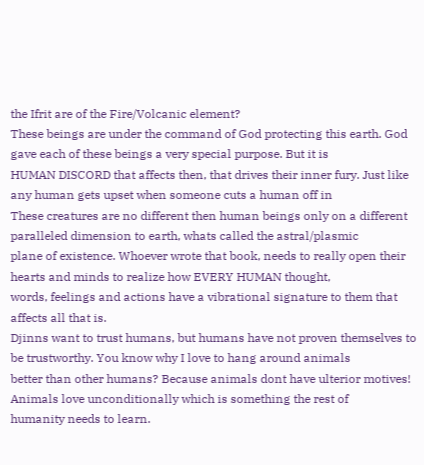the Ifrit are of the Fire/Volcanic element?
These beings are under the command of God protecting this earth. God gave each of these beings a very special purpose. But it is
HUMAN DISCORD that affects then, that drives their inner fury. Just like any human gets upset when someone cuts a human off in
These creatures are no different then human beings only on a different paralleled dimension to earth, whats called the astral/plasmic
plane of existence. Whoever wrote that book, needs to really open their hearts and minds to realize how EVERY HUMAN thought,
words, feelings and actions have a vibrational signature to them that affects all that is.
Djinns want to trust humans, but humans have not proven themselves to be trustworthy. You know why I love to hang around animals
better than other humans? Because animals dont have ulterior motives! Animals love unconditionally which is something the rest of
humanity needs to learn.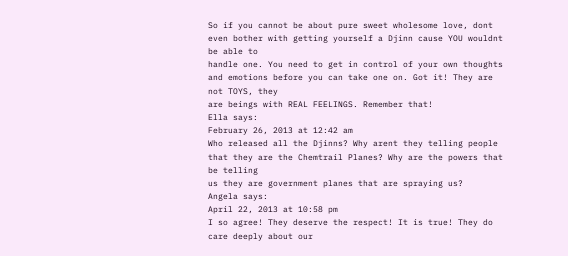So if you cannot be about pure sweet wholesome love, dont even bother with getting yourself a Djinn cause YOU wouldnt be able to
handle one. You need to get in control of your own thoughts and emotions before you can take one on. Got it! They are not TOYS, they
are beings with REAL FEELINGS. Remember that!
Ella says:
February 26, 2013 at 12:42 am
Who released all the Djinns? Why arent they telling people that they are the Chemtrail Planes? Why are the powers that be telling
us they are government planes that are spraying us?
Angela says:
April 22, 2013 at 10:58 pm
I so agree! They deserve the respect! It is true! They do care deeply about our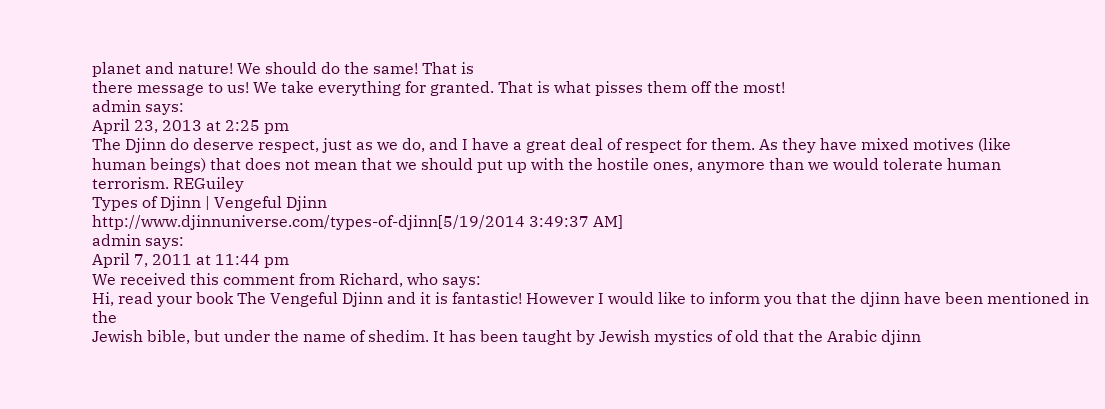planet and nature! We should do the same! That is
there message to us! We take everything for granted. That is what pisses them off the most!
admin says:
April 23, 2013 at 2:25 pm
The Djinn do deserve respect, just as we do, and I have a great deal of respect for them. As they have mixed motives (like
human beings) that does not mean that we should put up with the hostile ones, anymore than we would tolerate human
terrorism. REGuiley
Types of Djinn | Vengeful Djinn
http://www.djinnuniverse.com/types-of-djinn[5/19/2014 3:49:37 AM]
admin says:
April 7, 2011 at 11:44 pm
We received this comment from Richard, who says:
Hi, read your book The Vengeful Djinn and it is fantastic! However I would like to inform you that the djinn have been mentioned in the
Jewish bible, but under the name of shedim. It has been taught by Jewish mystics of old that the Arabic djinn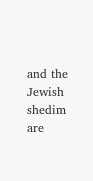and the Jewish shedim are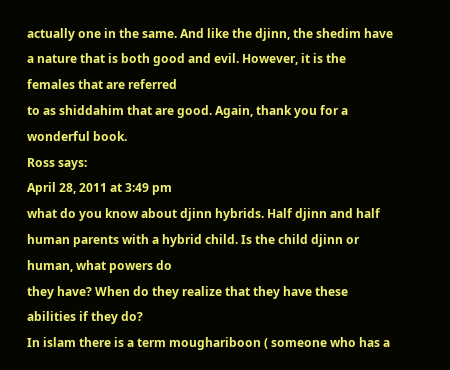actually one in the same. And like the djinn, the shedim have a nature that is both good and evil. However, it is the females that are referred
to as shiddahim that are good. Again, thank you for a wonderful book.
Ross says:
April 28, 2011 at 3:49 pm
what do you know about djinn hybrids. Half djinn and half human parents with a hybrid child. Is the child djinn or human, what powers do
they have? When do they realize that they have these abilities if they do?
In islam there is a term moughariboon ( someone who has a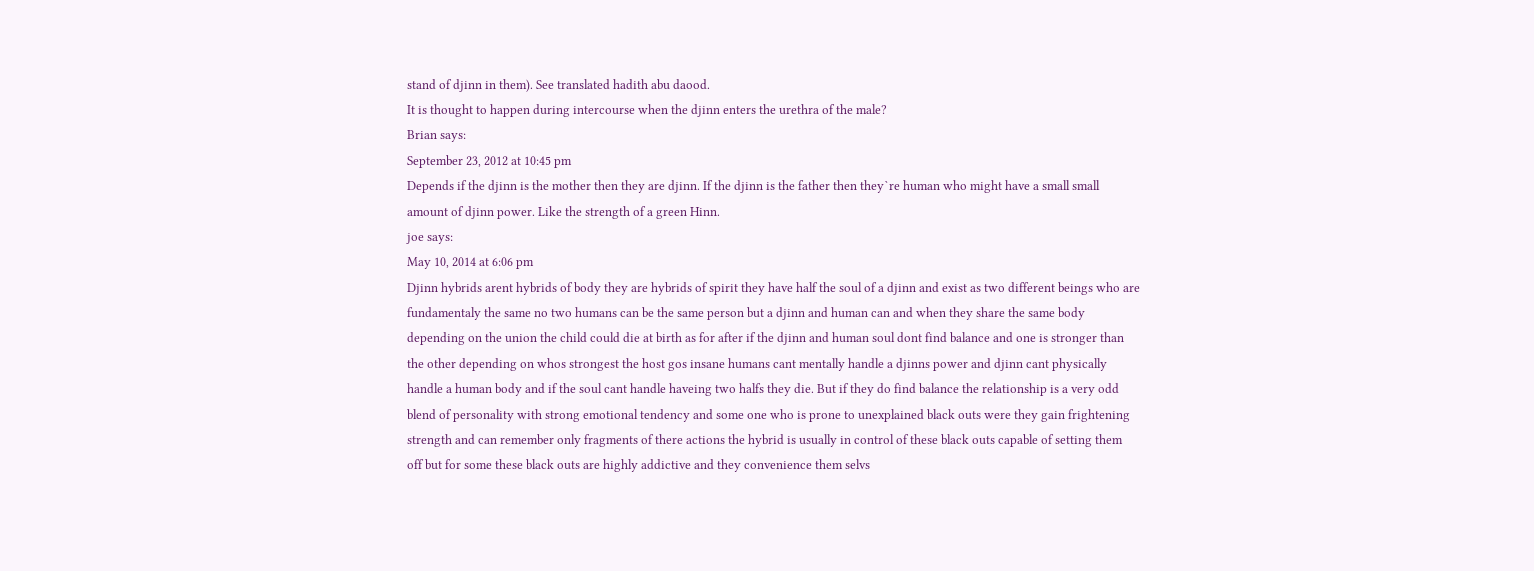stand of djinn in them). See translated hadith abu daood.
It is thought to happen during intercourse when the djinn enters the urethra of the male?
Brian says:
September 23, 2012 at 10:45 pm
Depends if the djinn is the mother then they are djinn. If the djinn is the father then they`re human who might have a small small
amount of djinn power. Like the strength of a green Hinn.
joe says:
May 10, 2014 at 6:06 pm
Djinn hybrids arent hybrids of body they are hybrids of spirit they have half the soul of a djinn and exist as two different beings who are
fundamentaly the same no two humans can be the same person but a djinn and human can and when they share the same body
depending on the union the child could die at birth as for after if the djinn and human soul dont find balance and one is stronger than
the other depending on whos strongest the host gos insane humans cant mentally handle a djinns power and djinn cant physically
handle a human body and if the soul cant handle haveing two halfs they die. But if they do find balance the relationship is a very odd
blend of personality with strong emotional tendency and some one who is prone to unexplained black outs were they gain frightening
strength and can remember only fragments of there actions the hybrid is usually in control of these black outs capable of setting them
off but for some these black outs are highly addictive and they convenience them selvs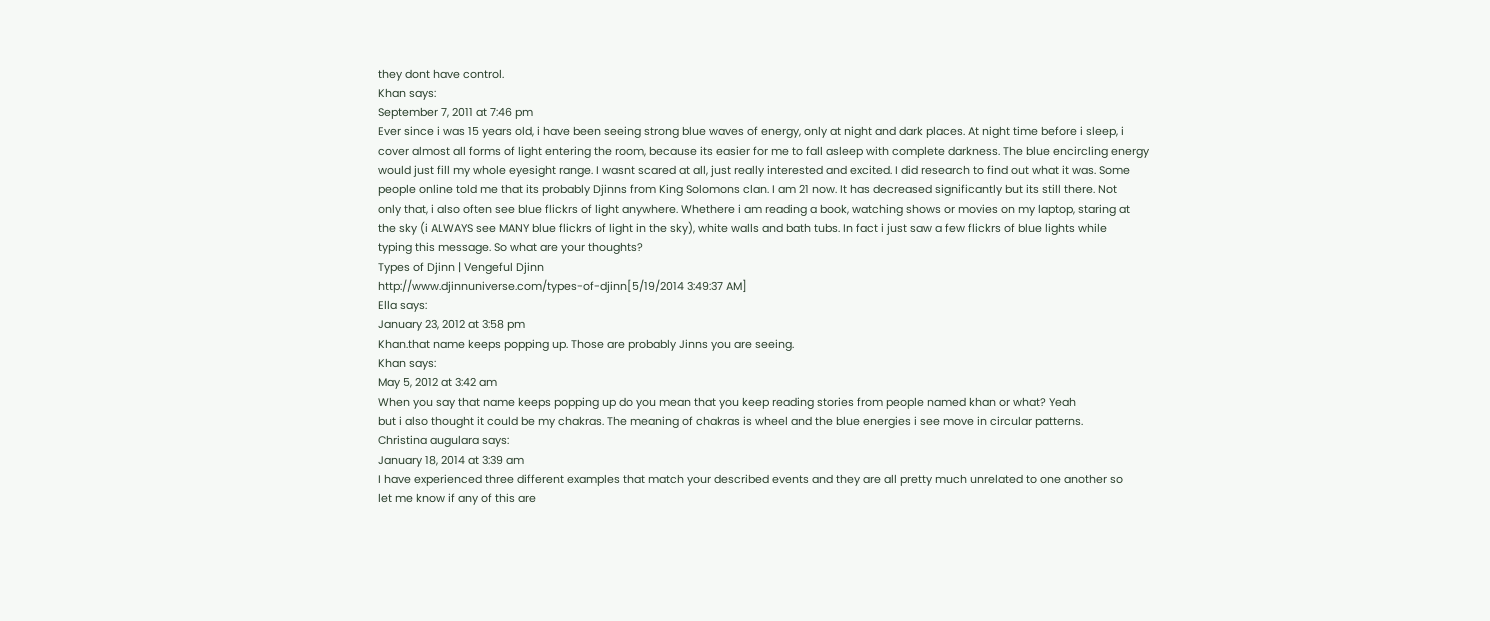they dont have control.
Khan says:
September 7, 2011 at 7:46 pm
Ever since i was 15 years old, i have been seeing strong blue waves of energy, only at night and dark places. At night time before i sleep, i
cover almost all forms of light entering the room, because its easier for me to fall asleep with complete darkness. The blue encircling energy
would just fill my whole eyesight range. I wasnt scared at all, just really interested and excited. I did research to find out what it was. Some
people online told me that its probably Djinns from King Solomons clan. I am 21 now. It has decreased significantly but its still there. Not
only that, i also often see blue flickrs of light anywhere. Whethere i am reading a book, watching shows or movies on my laptop, staring at
the sky (i ALWAYS see MANY blue flickrs of light in the sky), white walls and bath tubs. In fact i just saw a few flickrs of blue lights while
typing this message. So what are your thoughts?
Types of Djinn | Vengeful Djinn
http://www.djinnuniverse.com/types-of-djinn[5/19/2014 3:49:37 AM]
Ella says:
January 23, 2012 at 3:58 pm
Khan.that name keeps popping up. Those are probably Jinns you are seeing.
Khan says:
May 5, 2012 at 3:42 am
When you say that name keeps popping up do you mean that you keep reading stories from people named khan or what? Yeah
but i also thought it could be my chakras. The meaning of chakras is wheel and the blue energies i see move in circular patterns.
Christina augulara says:
January 18, 2014 at 3:39 am
I have experienced three different examples that match your described events and they are all pretty much unrelated to one another so
let me know if any of this are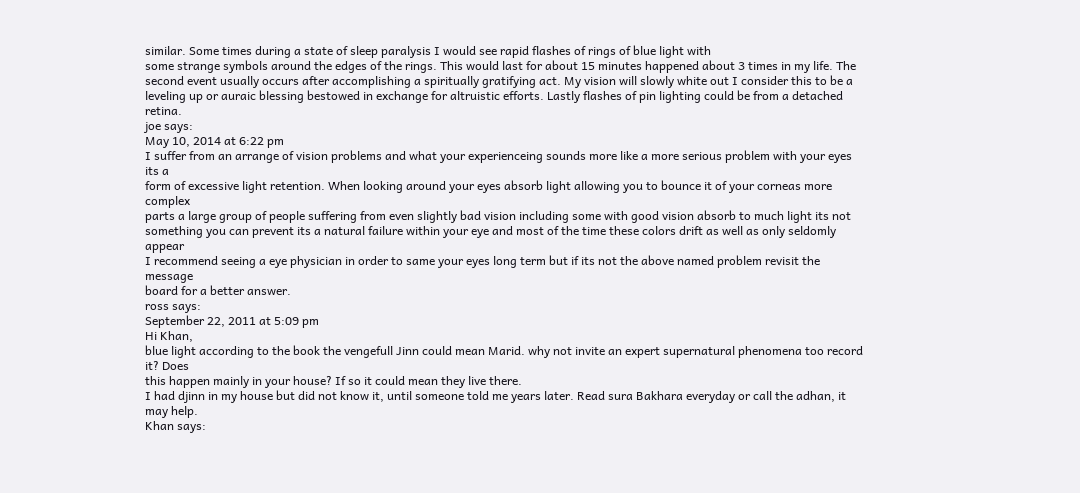similar. Some times during a state of sleep paralysis I would see rapid flashes of rings of blue light with
some strange symbols around the edges of the rings. This would last for about 15 minutes happened about 3 times in my life. The
second event usually occurs after accomplishing a spiritually gratifying act. My vision will slowly white out I consider this to be a
leveling up or auraic blessing bestowed in exchange for altruistic efforts. Lastly flashes of pin lighting could be from a detached retina.
joe says:
May 10, 2014 at 6:22 pm
I suffer from an arrange of vision problems and what your experienceing sounds more like a more serious problem with your eyes its a
form of excessive light retention. When looking around your eyes absorb light allowing you to bounce it of your corneas more complex
parts a large group of people suffering from even slightly bad vision including some with good vision absorb to much light its not
something you can prevent its a natural failure within your eye and most of the time these colors drift as well as only seldomly appear
I recommend seeing a eye physician in order to same your eyes long term but if its not the above named problem revisit the message
board for a better answer.
ross says:
September 22, 2011 at 5:09 pm
Hi Khan,
blue light according to the book the vengefull Jinn could mean Marid. why not invite an expert supernatural phenomena too record it? Does
this happen mainly in your house? If so it could mean they live there.
I had djinn in my house but did not know it, until someone told me years later. Read sura Bakhara everyday or call the adhan, it may help.
Khan says: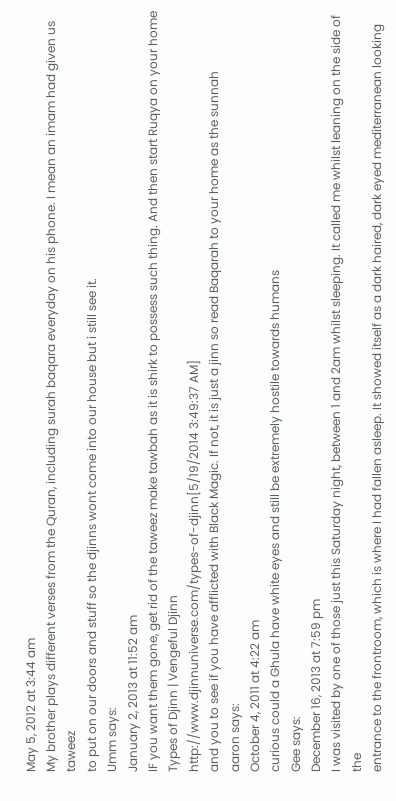May 5, 2012 at 3:44 am
My brother plays different verses from the Quran, including surah baqara everyday on his phone. I mean an imam had given us taweez
to put on our doors and stuff so the djinns wont come into our house but i still see it.
Umm says:
January 2, 2013 at 11:52 am
IF you want them gone, get rid of the taweez make tawbah as it is shirk to possess such thing. And then start Ruqya on your home
Types of Djinn | Vengeful Djinn
http://www.djinnuniverse.com/types-of-djinn[5/19/2014 3:49:37 AM]
and you to see if you have afflicted with Black Magic. If not, it is just a jinn so read Baqarah to your home as the sunnah
aaron says:
October 4, 2011 at 4:22 am
curious could a Ghula have white eyes and still be extremely hostile towards humans
Gee says:
December 16, 2013 at 7:59 pm
I was visited by one of those just this Saturday night, between 1 and 2am whilst sleeping. It called me whilst leaning on the side of the
entrance to the frontroom, which is where I had fallen asleep. It showed itself as a dark haired, dark eyed mediterranean looking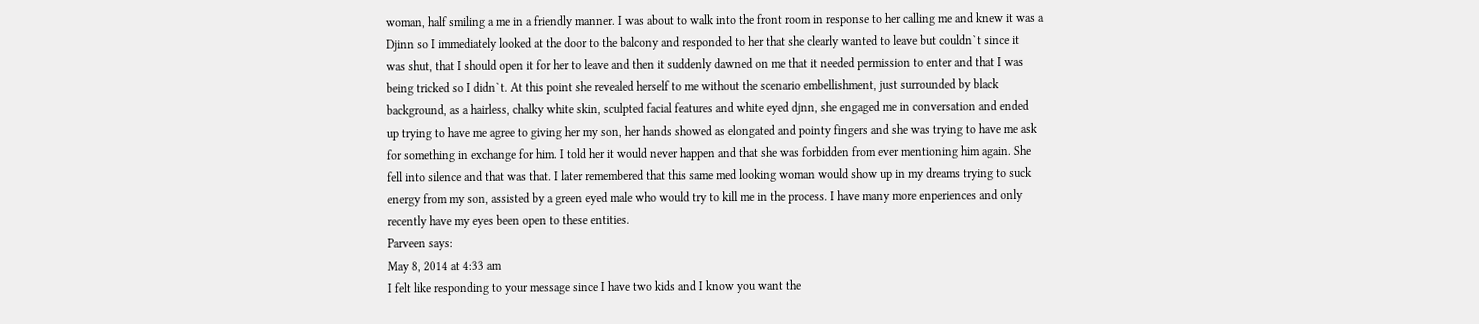woman, half smiling a me in a friendly manner. I was about to walk into the front room in response to her calling me and knew it was a
Djinn so I immediately looked at the door to the balcony and responded to her that she clearly wanted to leave but couldn`t since it
was shut, that I should open it for her to leave and then it suddenly dawned on me that it needed permission to enter and that I was
being tricked so I didn`t. At this point she revealed herself to me without the scenario embellishment, just surrounded by black
background, as a hairless, chalky white skin, sculpted facial features and white eyed djnn, she engaged me in conversation and ended
up trying to have me agree to giving her my son, her hands showed as elongated and pointy fingers and she was trying to have me ask
for something in exchange for him. I told her it would never happen and that she was forbidden from ever mentioning him again. She
fell into silence and that was that. I later remembered that this same med looking woman would show up in my dreams trying to suck
energy from my son, assisted by a green eyed male who would try to kill me in the process. I have many more enperiences and only
recently have my eyes been open to these entities.
Parveen says:
May 8, 2014 at 4:33 am
I felt like responding to your message since I have two kids and I know you want the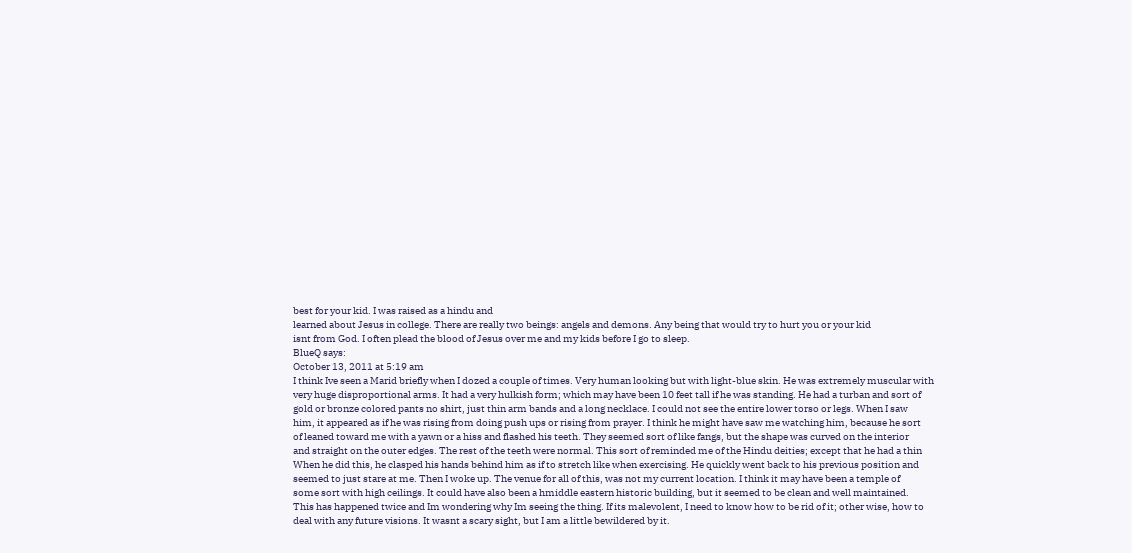best for your kid. I was raised as a hindu and
learned about Jesus in college. There are really two beings: angels and demons. Any being that would try to hurt you or your kid
isnt from God. I often plead the blood of Jesus over me and my kids before I go to sleep.
BlueQ says:
October 13, 2011 at 5:19 am
I think Ive seen a Marid briefly when I dozed a couple of times. Very human looking but with light-blue skin. He was extremely muscular with
very huge disproportional arms. It had a very hulkish form; which may have been 10 feet tall if he was standing. He had a turban and sort of
gold or bronze colored pants no shirt, just thin arm bands and a long necklace. I could not see the entire lower torso or legs. When I saw
him, it appeared as if he was rising from doing push ups or rising from prayer. I think he might have saw me watching him, because he sort
of leaned toward me with a yawn or a hiss and flashed his teeth. They seemed sort of like fangs, but the shape was curved on the interior
and straight on the outer edges. The rest of the teeth were normal. This sort of reminded me of the Hindu deities; except that he had a thin
When he did this, he clasped his hands behind him as if to stretch like when exercising. He quickly went back to his previous position and
seemed to just stare at me. Then I woke up. The venue for all of this, was not my current location. I think it may have been a temple of
some sort with high ceilings. It could have also been a hmiddle eastern historic building, but it seemed to be clean and well maintained.
This has happened twice and Im wondering why Im seeing the thing. If its malevolent, I need to know how to be rid of it; other wise, how to
deal with any future visions. It wasnt a scary sight, but I am a little bewildered by it.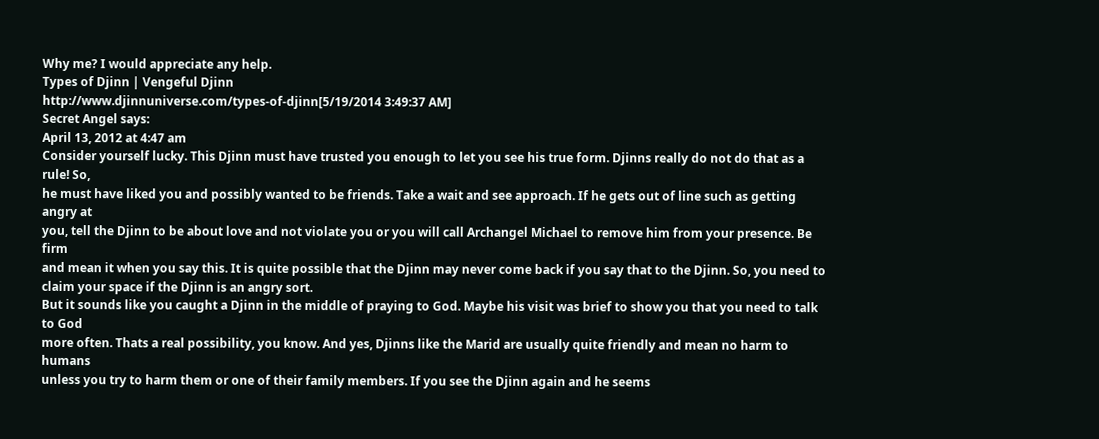Why me? I would appreciate any help.
Types of Djinn | Vengeful Djinn
http://www.djinnuniverse.com/types-of-djinn[5/19/2014 3:49:37 AM]
Secret Angel says:
April 13, 2012 at 4:47 am
Consider yourself lucky. This Djinn must have trusted you enough to let you see his true form. Djinns really do not do that as a rule! So,
he must have liked you and possibly wanted to be friends. Take a wait and see approach. If he gets out of line such as getting angry at
you, tell the Djinn to be about love and not violate you or you will call Archangel Michael to remove him from your presence. Be firm
and mean it when you say this. It is quite possible that the Djinn may never come back if you say that to the Djinn. So, you need to
claim your space if the Djinn is an angry sort.
But it sounds like you caught a Djinn in the middle of praying to God. Maybe his visit was brief to show you that you need to talk to God
more often. Thats a real possibility, you know. And yes, Djinns like the Marid are usually quite friendly and mean no harm to humans
unless you try to harm them or one of their family members. If you see the Djinn again and he seems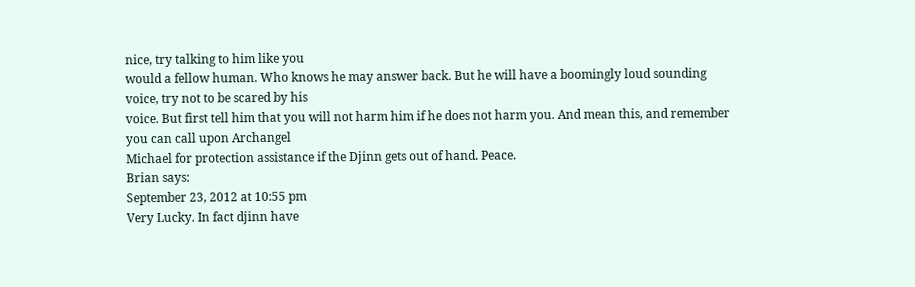nice, try talking to him like you
would a fellow human. Who knows he may answer back. But he will have a boomingly loud sounding voice, try not to be scared by his
voice. But first tell him that you will not harm him if he does not harm you. And mean this, and remember you can call upon Archangel
Michael for protection assistance if the Djinn gets out of hand. Peace.
Brian says:
September 23, 2012 at 10:55 pm
Very Lucky. In fact djinn have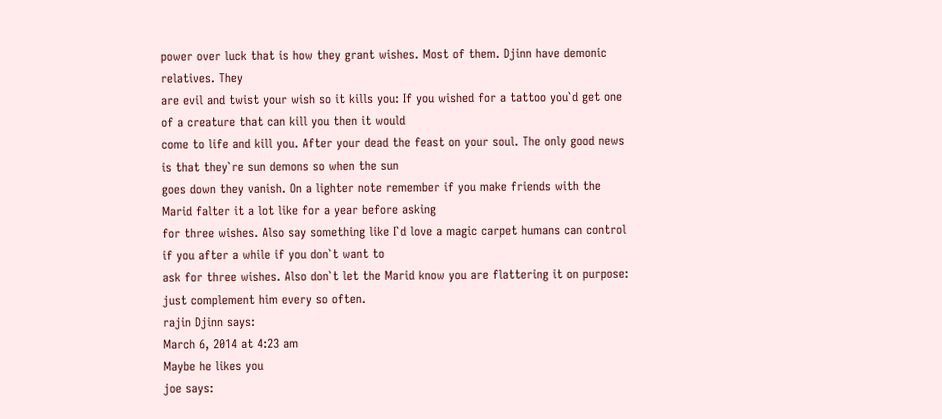power over luck that is how they grant wishes. Most of them. Djinn have demonic relatives. They
are evil and twist your wish so it kills you: If you wished for a tattoo you`d get one of a creature that can kill you then it would
come to life and kill you. After your dead the feast on your soul. The only good news is that they`re sun demons so when the sun
goes down they vanish. On a lighter note remember if you make friends with the Marid falter it a lot like for a year before asking
for three wishes. Also say something like I`d love a magic carpet humans can control if you after a while if you don`t want to
ask for three wishes. Also don`t let the Marid know you are flattering it on purpose: just complement him every so often.
rajin Djinn says:
March 6, 2014 at 4:23 am
Maybe he likes you
joe says: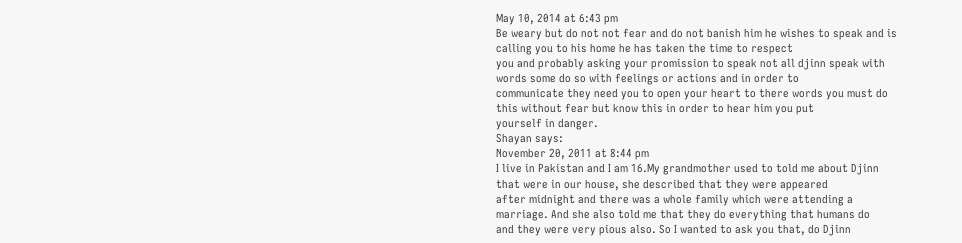May 10, 2014 at 6:43 pm
Be weary but do not not fear and do not banish him he wishes to speak and is calling you to his home he has taken the time to respect
you and probably asking your promission to speak not all djinn speak with words some do so with feelings or actions and in order to
communicate they need you to open your heart to there words you must do this without fear but know this in order to hear him you put
yourself in danger.
Shayan says:
November 20, 2011 at 8:44 pm
I live in Pakistan and I am 16.My grandmother used to told me about Djinn that were in our house, she described that they were appeared
after midnight and there was a whole family which were attending a marriage. And she also told me that they do everything that humans do
and they were very pious also. So I wanted to ask you that, do Djinn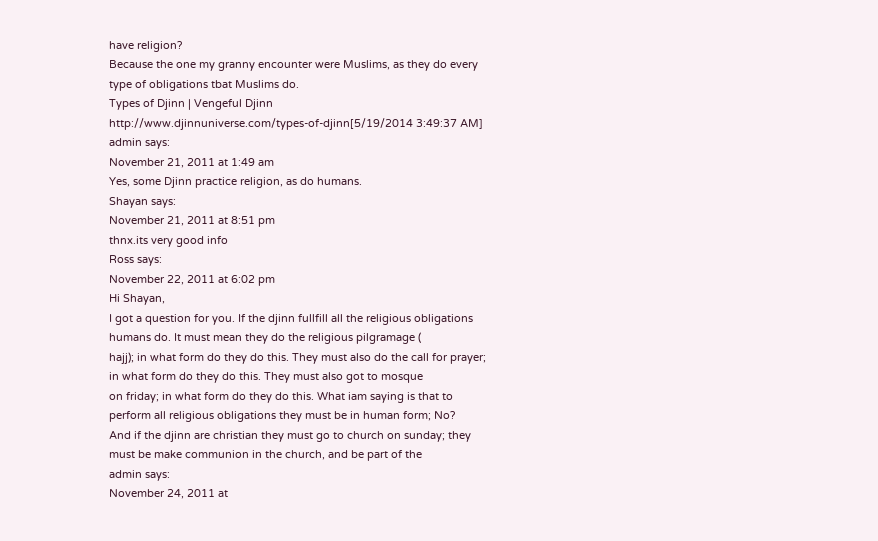have religion?
Because the one my granny encounter were Muslims, as they do every type of obligations tbat Muslims do.
Types of Djinn | Vengeful Djinn
http://www.djinnuniverse.com/types-of-djinn[5/19/2014 3:49:37 AM]
admin says:
November 21, 2011 at 1:49 am
Yes, some Djinn practice religion, as do humans.
Shayan says:
November 21, 2011 at 8:51 pm
thnx.its very good info
Ross says:
November 22, 2011 at 6:02 pm
Hi Shayan,
I got a question for you. If the djinn fullfill all the religious obligations humans do. It must mean they do the religious pilgramage (
hajj); in what form do they do this. They must also do the call for prayer; in what form do they do this. They must also got to mosque
on friday; in what form do they do this. What iam saying is that to perform all religious obligations they must be in human form; No?
And if the djinn are christian they must go to church on sunday; they must be make communion in the church, and be part of the
admin says:
November 24, 2011 at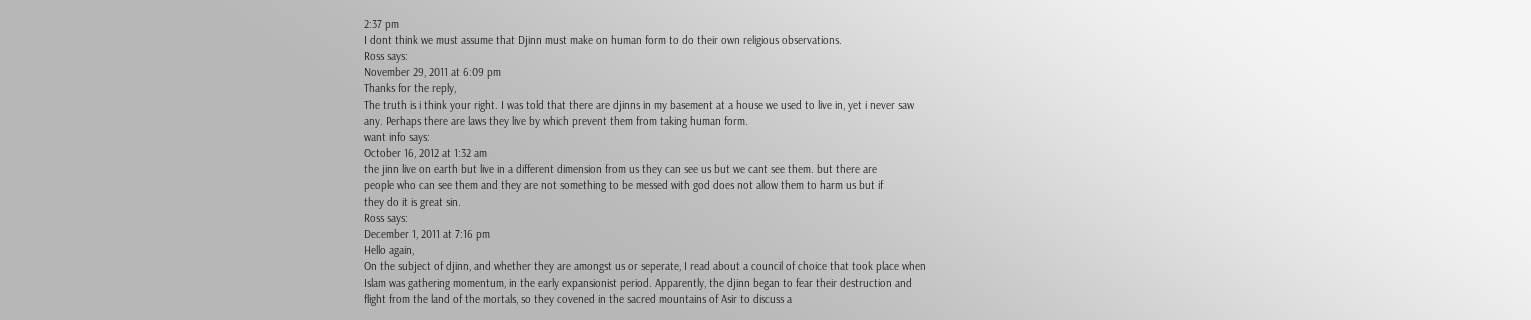2:37 pm
I dont think we must assume that Djinn must make on human form to do their own religious observations.
Ross says:
November 29, 2011 at 6:09 pm
Thanks for the reply,
The truth is i think your right. I was told that there are djinns in my basement at a house we used to live in, yet i never saw
any. Perhaps there are laws they live by which prevent them from taking human form.
want info says:
October 16, 2012 at 1:32 am
the jinn live on earth but live in a different dimension from us they can see us but we cant see them. but there are
people who can see them and they are not something to be messed with god does not allow them to harm us but if
they do it is great sin.
Ross says:
December 1, 2011 at 7:16 pm
Hello again,
On the subject of djinn, and whether they are amongst us or seperate, I read about a council of choice that took place when
Islam was gathering momentum, in the early expansionist period. Apparently, the djinn began to fear their destruction and
flight from the land of the mortals, so they covened in the sacred mountains of Asir to discuss a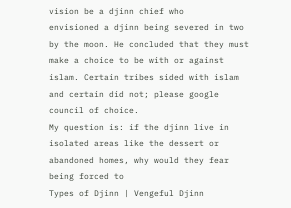vision be a djinn chief who
envisioned a djinn being severed in two by the moon. He concluded that they must make a choice to be with or against
islam. Certain tribes sided with islam and certain did not; please google council of choice.
My question is: if the djinn live in isolated areas like the dessert or abandoned homes, why would they fear being forced to
Types of Djinn | Vengeful Djinn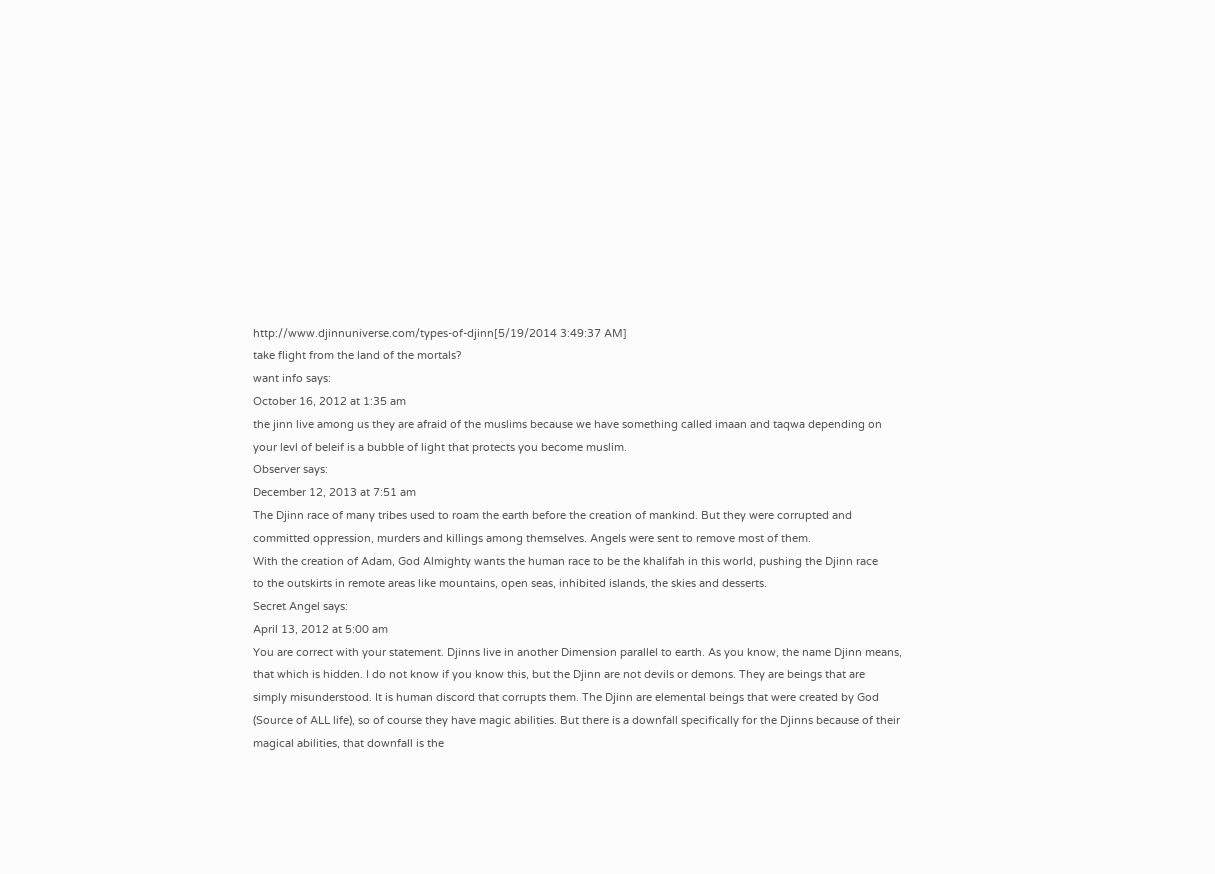http://www.djinnuniverse.com/types-of-djinn[5/19/2014 3:49:37 AM]
take flight from the land of the mortals?
want info says:
October 16, 2012 at 1:35 am
the jinn live among us they are afraid of the muslims because we have something called imaan and taqwa depending on
your levl of beleif is a bubble of light that protects you become muslim.
Observer says:
December 12, 2013 at 7:51 am
The Djinn race of many tribes used to roam the earth before the creation of mankind. But they were corrupted and
committed oppression, murders and killings among themselves. Angels were sent to remove most of them.
With the creation of Adam, God Almighty wants the human race to be the khalifah in this world, pushing the Djinn race
to the outskirts in remote areas like mountains, open seas, inhibited islands, the skies and desserts.
Secret Angel says:
April 13, 2012 at 5:00 am
You are correct with your statement. Djinns live in another Dimension parallel to earth. As you know, the name Djinn means,
that which is hidden. I do not know if you know this, but the Djinn are not devils or demons. They are beings that are
simply misunderstood. It is human discord that corrupts them. The Djinn are elemental beings that were created by God
(Source of ALL life), so of course they have magic abilities. But there is a downfall specifically for the Djinns because of their
magical abilities, that downfall is the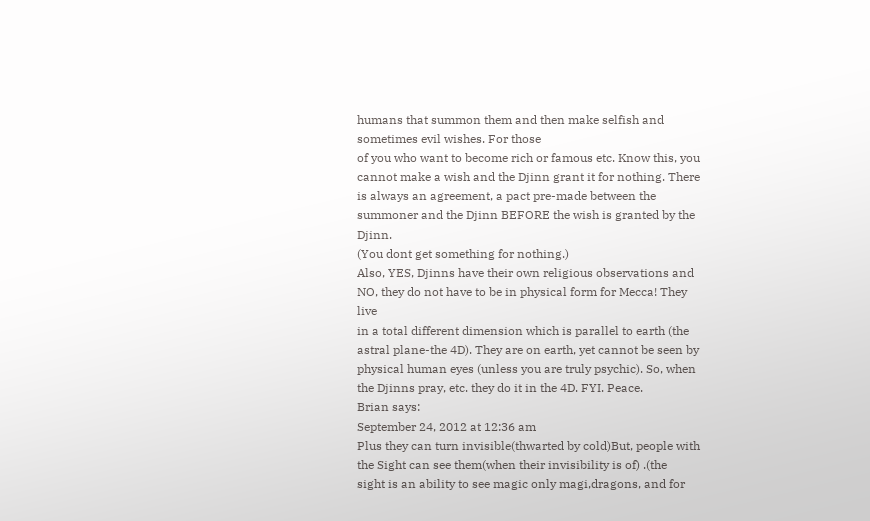humans that summon them and then make selfish and sometimes evil wishes. For those
of you who want to become rich or famous etc. Know this, you cannot make a wish and the Djinn grant it for nothing. There
is always an agreement, a pact pre-made between the summoner and the Djinn BEFORE the wish is granted by the Djinn.
(You dont get something for nothing.)
Also, YES, Djinns have their own religious observations and NO, they do not have to be in physical form for Mecca! They live
in a total different dimension which is parallel to earth (the astral plane-the 4D). They are on earth, yet cannot be seen by
physical human eyes (unless you are truly psychic). So, when the Djinns pray, etc. they do it in the 4D. FYI. Peace.
Brian says:
September 24, 2012 at 12:36 am
Plus they can turn invisible(thwarted by cold)But, people with the Sight can see them(when their invisibility is of) .(the
sight is an ability to see magic only magi,dragons, and for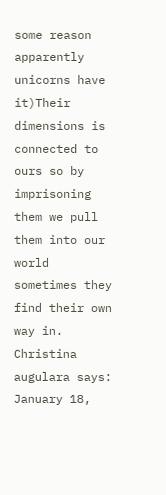some reason apparently unicorns have it)Their dimensions is
connected to ours so by imprisoning them we pull them into our world sometimes they find their own way in.
Christina augulara says:
January 18,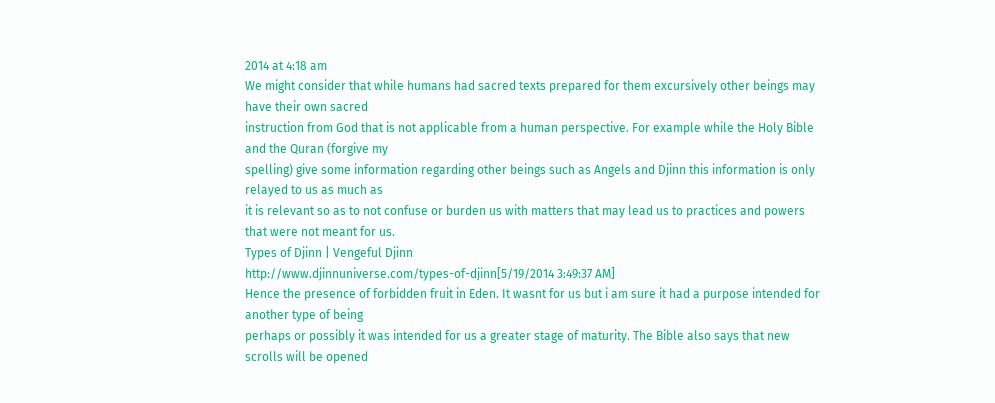2014 at 4:18 am
We might consider that while humans had sacred texts prepared for them excursively other beings may have their own sacred
instruction from God that is not applicable from a human perspective. For example while the Holy Bible and the Quran (forgive my
spelling) give some information regarding other beings such as Angels and Djinn this information is only relayed to us as much as
it is relevant so as to not confuse or burden us with matters that may lead us to practices and powers that were not meant for us.
Types of Djinn | Vengeful Djinn
http://www.djinnuniverse.com/types-of-djinn[5/19/2014 3:49:37 AM]
Hence the presence of forbidden fruit in Eden. It wasnt for us but i am sure it had a purpose intended for another type of being
perhaps or possibly it was intended for us a greater stage of maturity. The Bible also says that new scrolls will be opened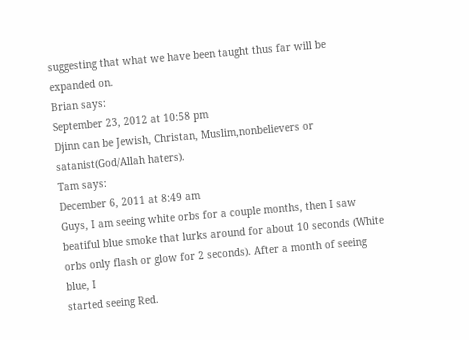suggesting that what we have been taught thus far will be expanded on.
Brian says:
September 23, 2012 at 10:58 pm
Djinn can be Jewish, Christan, Muslim,nonbelievers or satanist(God/Allah haters).
Tam says:
December 6, 2011 at 8:49 am
Guys, I am seeing white orbs for a couple months, then I saw
beatiful blue smoke that lurks around for about 10 seconds (White orbs only flash or glow for 2 seconds). After a month of seeing blue, I
started seeing Red.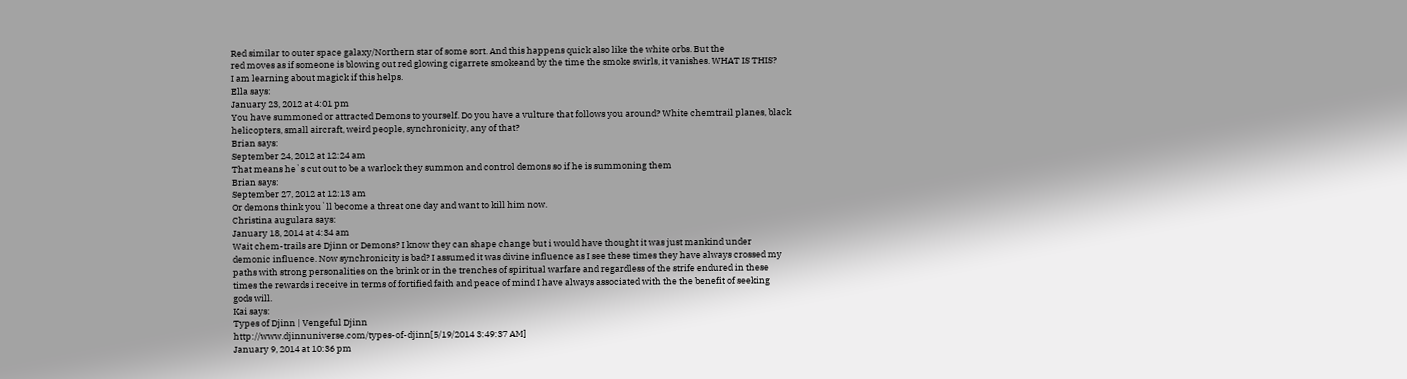Red similar to outer space galaxy/Northern star of some sort. And this happens quick also like the white orbs. But the
red moves as if someone is blowing out red glowing cigarrete smokeand by the time the smoke swirls, it vanishes. WHAT IS THIS?
I am learning about magick if this helps.
Ella says:
January 23, 2012 at 4:01 pm
You have summoned or attracted Demons to yourself. Do you have a vulture that follows you around? White chemtrail planes, black
helicopters, small aircraft, weird people, synchronicity, any of that?
Brian says:
September 24, 2012 at 12:24 am
That means he`s cut out to be a warlock they summon and control demons so if he is summoning them
Brian says:
September 27, 2012 at 12:13 am
Or demons think you`ll become a threat one day and want to kill him now.
Christina augulara says:
January 18, 2014 at 4:34 am
Wait chem-trails are Djinn or Demons? I know they can shape change but i would have thought it was just mankind under
demonic influence. Now synchronicity is bad? I assumed it was divine influence as I see these times they have always crossed my
paths with strong personalities on the brink or in the trenches of spiritual warfare and regardless of the strife endured in these
times the rewards i receive in terms of fortified faith and peace of mind I have always associated with the the benefit of seeking
gods will.
Kai says:
Types of Djinn | Vengeful Djinn
http://www.djinnuniverse.com/types-of-djinn[5/19/2014 3:49:37 AM]
January 9, 2014 at 10:36 pm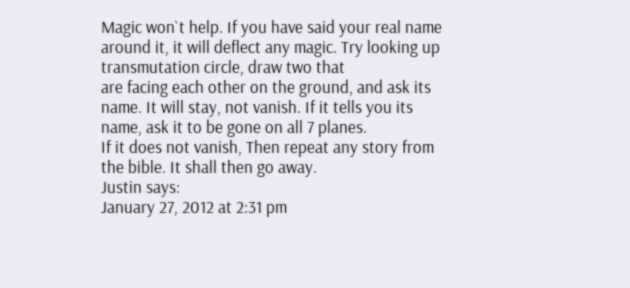Magic won`t help. If you have said your real name around it, it will deflect any magic. Try looking up transmutation circle, draw two that
are facing each other on the ground, and ask its name. It will stay, not vanish. If it tells you its name, ask it to be gone on all 7 planes.
If it does not vanish, Then repeat any story from the bible. It shall then go away.
Justin says:
January 27, 2012 at 2:31 pm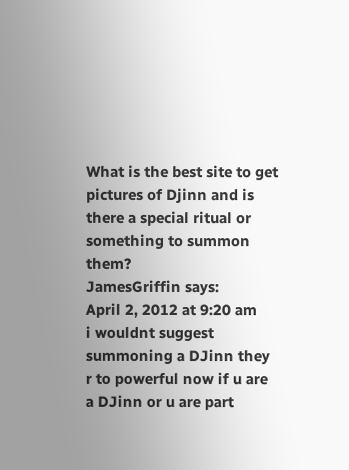What is the best site to get pictures of Djinn and is there a special ritual or something to summon them?
JamesGriffin says:
April 2, 2012 at 9:20 am
i wouldnt suggest summoning a DJinn they r to powerful now if u are a DJinn or u are part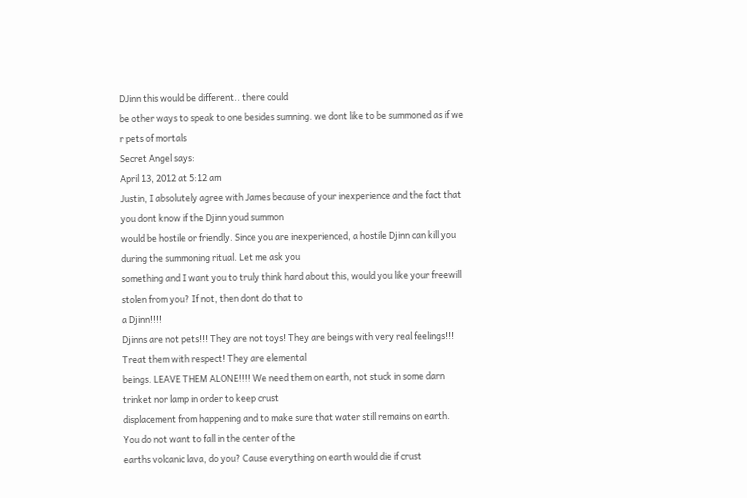DJinn this would be different.. there could
be other ways to speak to one besides sumning. we dont like to be summoned as if we r pets of mortals
Secret Angel says:
April 13, 2012 at 5:12 am
Justin, I absolutely agree with James because of your inexperience and the fact that you dont know if the Djinn youd summon
would be hostile or friendly. Since you are inexperienced, a hostile Djinn can kill you during the summoning ritual. Let me ask you
something and I want you to truly think hard about this, would you like your freewill stolen from you? If not, then dont do that to
a Djinn!!!!
Djinns are not pets!!! They are not toys! They are beings with very real feelings!!! Treat them with respect! They are elemental
beings. LEAVE THEM ALONE!!!! We need them on earth, not stuck in some darn trinket nor lamp in order to keep crust
displacement from happening and to make sure that water still remains on earth. You do not want to fall in the center of the
earths volcanic lava, do you? Cause everything on earth would die if crust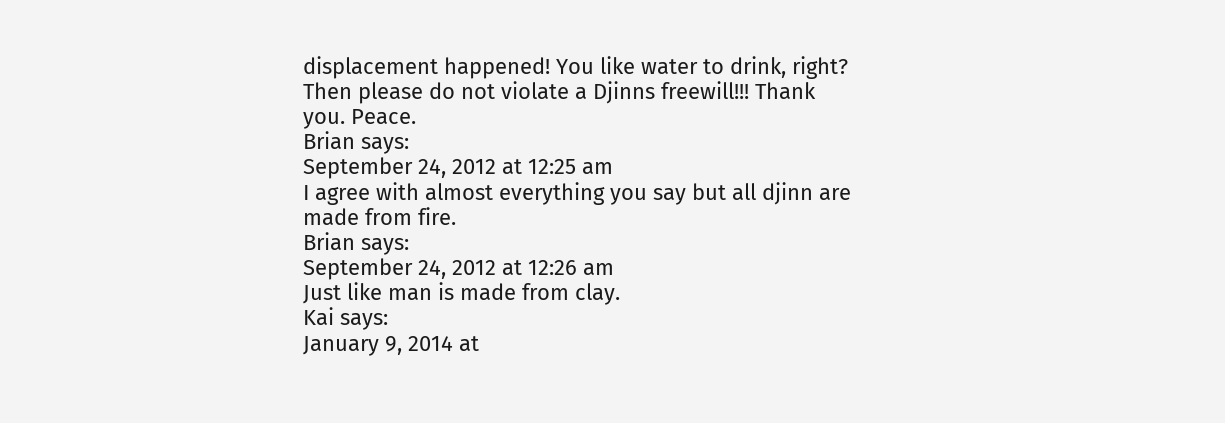displacement happened! You like water to drink, right?
Then please do not violate a Djinns freewill!!! Thank you. Peace.
Brian says:
September 24, 2012 at 12:25 am
I agree with almost everything you say but all djinn are made from fire.
Brian says:
September 24, 2012 at 12:26 am
Just like man is made from clay.
Kai says:
January 9, 2014 at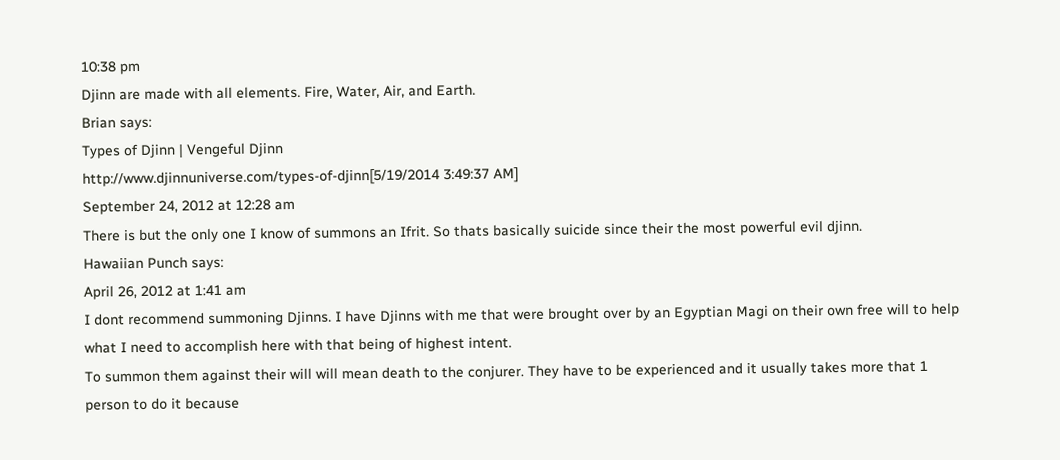10:38 pm
Djinn are made with all elements. Fire, Water, Air, and Earth.
Brian says:
Types of Djinn | Vengeful Djinn
http://www.djinnuniverse.com/types-of-djinn[5/19/2014 3:49:37 AM]
September 24, 2012 at 12:28 am
There is but the only one I know of summons an Ifrit. So thats basically suicide since their the most powerful evil djinn.
Hawaiian Punch says:
April 26, 2012 at 1:41 am
I dont recommend summoning Djinns. I have Djinns with me that were brought over by an Egyptian Magi on their own free will to help
what I need to accomplish here with that being of highest intent.
To summon them against their will will mean death to the conjurer. They have to be experienced and it usually takes more that 1
person to do it because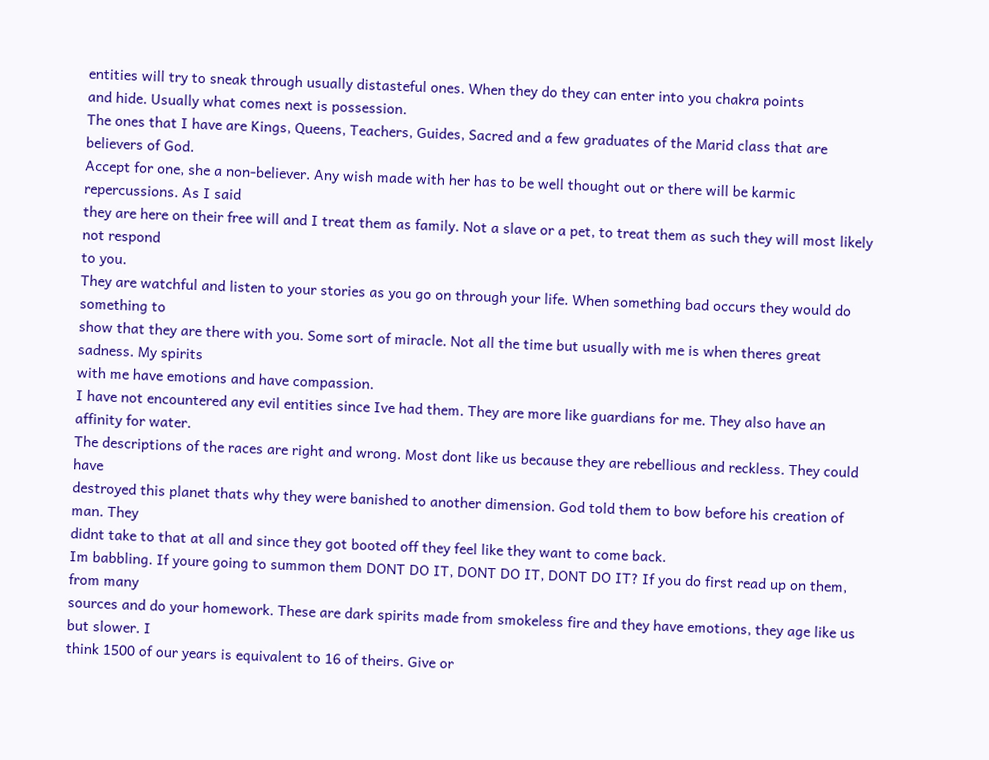entities will try to sneak through usually distasteful ones. When they do they can enter into you chakra points
and hide. Usually what comes next is possession.
The ones that I have are Kings, Queens, Teachers, Guides, Sacred and a few graduates of the Marid class that are believers of God.
Accept for one, she a non-believer. Any wish made with her has to be well thought out or there will be karmic repercussions. As I said
they are here on their free will and I treat them as family. Not a slave or a pet, to treat them as such they will most likely not respond
to you.
They are watchful and listen to your stories as you go on through your life. When something bad occurs they would do something to
show that they are there with you. Some sort of miracle. Not all the time but usually with me is when theres great sadness. My spirits
with me have emotions and have compassion.
I have not encountered any evil entities since Ive had them. They are more like guardians for me. They also have an affinity for water.
The descriptions of the races are right and wrong. Most dont like us because they are rebellious and reckless. They could have
destroyed this planet thats why they were banished to another dimension. God told them to bow before his creation of man. They
didnt take to that at all and since they got booted off they feel like they want to come back.
Im babbling. If youre going to summon them DONT DO IT, DONT DO IT, DONT DO IT? If you do first read up on them, from many
sources and do your homework. These are dark spirits made from smokeless fire and they have emotions, they age like us but slower. I
think 1500 of our years is equivalent to 16 of theirs. Give or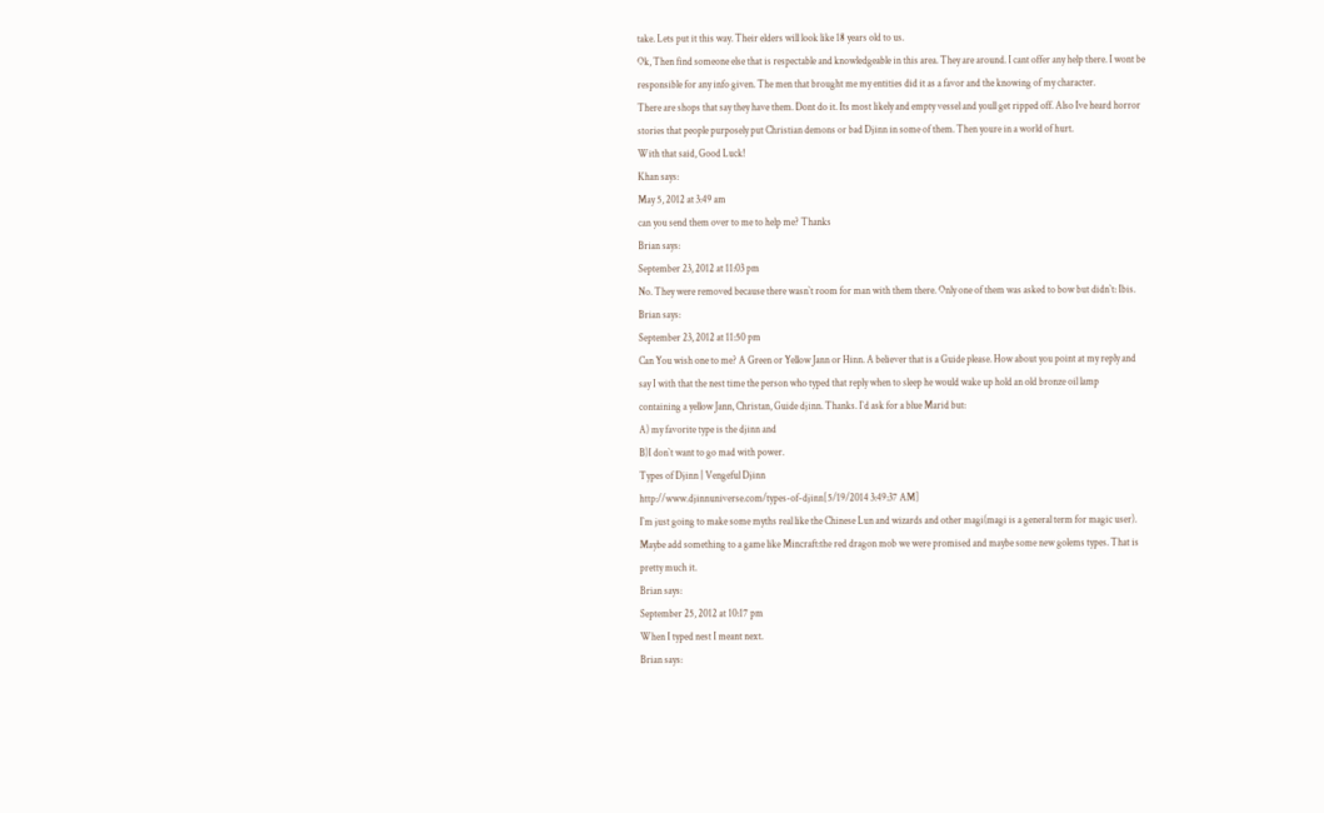take. Lets put it this way. Their elders will look like 18 years old to us.
Ok, Then find someone else that is respectable and knowledgeable in this area. They are around. I cant offer any help there. I wont be
responsible for any info given. The men that brought me my entities did it as a favor and the knowing of my character.
There are shops that say they have them. Dont do it. Its most likely and empty vessel and youll get ripped off. Also Ive heard horror
stories that people purposely put Christian demons or bad Djinn in some of them. Then youre in a world of hurt.
With that said, Good Luck!
Khan says:
May 5, 2012 at 3:49 am
can you send them over to me to help me? Thanks
Brian says:
September 23, 2012 at 11:03 pm
No. They were removed because there wasn`t room for man with them there. Only one of them was asked to bow but didn`t: Ibis.
Brian says:
September 23, 2012 at 11:50 pm
Can You wish one to me? A Green or Yellow Jann or Hinn. A believer that is a Guide please. How about you point at my reply and
say I with that the nest time the person who typed that reply when to sleep he would wake up hold an old bronze oil lamp
containing a yellow Jann, Christan, Guide djinn. Thanks. I`d ask for a blue Marid but:
A) my favorite type is the djinn and
B)I don`t want to go mad with power.
Types of Djinn | Vengeful Djinn
http://www.djinnuniverse.com/types-of-djinn[5/19/2014 3:49:37 AM]
I`m just going to make some myths real like the Chinese Lun and wizards and other magi(magi is a general term for magic user).
Maybe add something to a game like Mincraft:the red dragon mob we were promised and maybe some new golems types. That is
pretty much it.
Brian says:
September 25, 2012 at 10:17 pm
When I typed nest I meant next.
Brian says: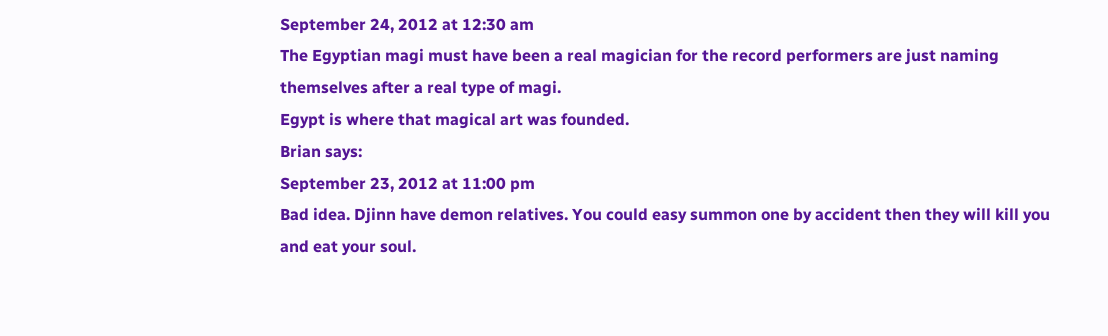September 24, 2012 at 12:30 am
The Egyptian magi must have been a real magician for the record performers are just naming themselves after a real type of magi.
Egypt is where that magical art was founded.
Brian says:
September 23, 2012 at 11:00 pm
Bad idea. Djinn have demon relatives. You could easy summon one by accident then they will kill you and eat your soul.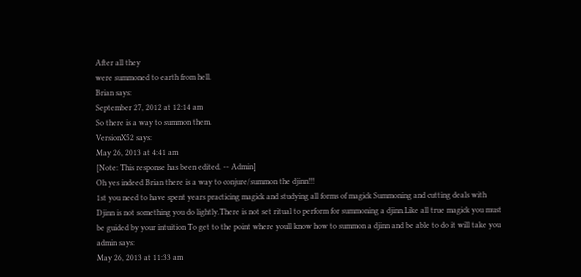After all they
were summoned to earth from hell.
Brian says:
September 27, 2012 at 12:14 am
So there is a way to summon them.
VersionX52 says:
May 26, 2013 at 4:41 am
[Note: This response has been edited. -- Admin]
Oh yes indeed Brian there is a way to conjure/summon the djinn!!!
1st you need to have spent years practicing magick and studying all forms of magick Summoning and cutting deals with
Djinn is not something you do lightly.There is not set ritual to perform for summoning a djinn.Like all true magick you must
be guided by your intuition To get to the point where youll know how to summon a djinn and be able to do it will take you
admin says:
May 26, 2013 at 11:33 am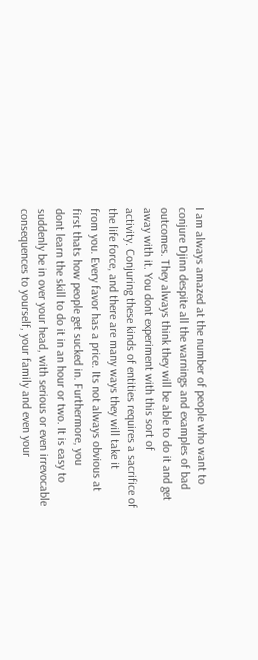I am always amazed at the number of people who want to conjure Djinn despite all the warnings and examples of bad
outcomes. They always think they will be able to do it and get away with it. You dont experiment with this sort of
activity. Conjuring these kinds of entities requires a sacrifice of the life force, and there are many ways they will take it
from you. Every favor has a price. Its not always obvious at first thats how people get sucked in. Furthermore, you
dont learn the skill to do it in an hour or two. It is easy to suddenly be in over your head, with serious or even irrevocable
consequences to yourself, your family and even your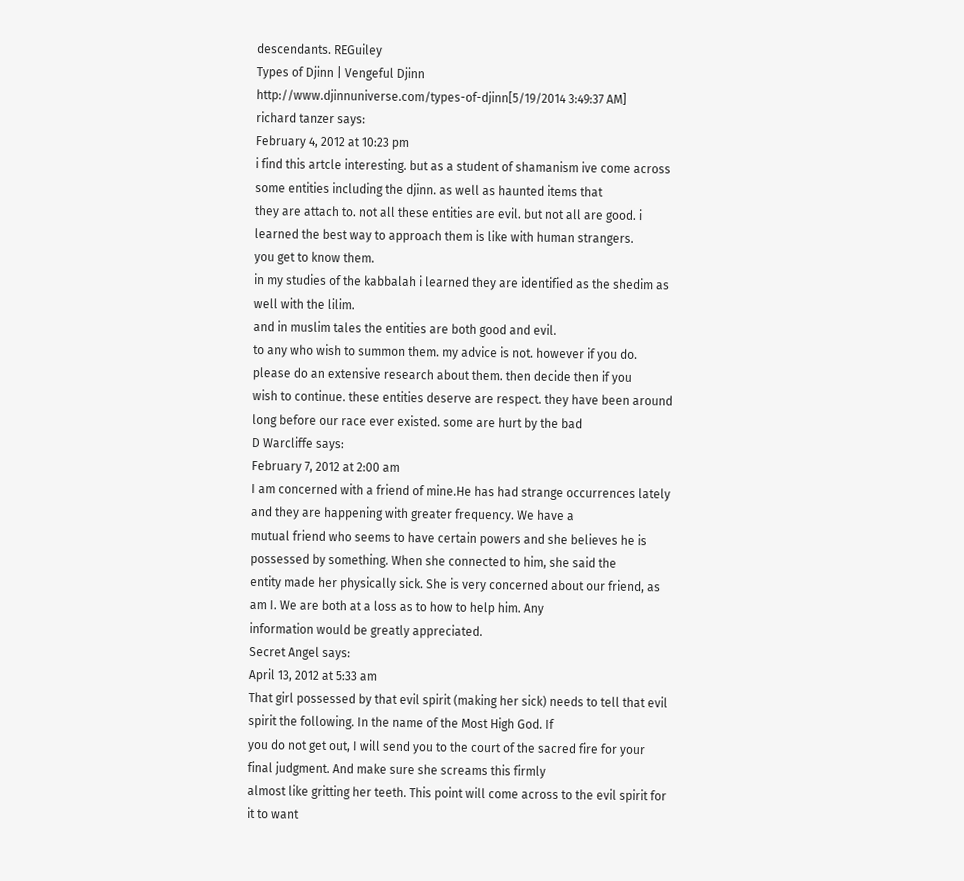descendants. REGuiley
Types of Djinn | Vengeful Djinn
http://www.djinnuniverse.com/types-of-djinn[5/19/2014 3:49:37 AM]
richard tanzer says:
February 4, 2012 at 10:23 pm
i find this artcle interesting. but as a student of shamanism ive come across some entities including the djinn. as well as haunted items that
they are attach to. not all these entities are evil. but not all are good. i learned the best way to approach them is like with human strangers.
you get to know them.
in my studies of the kabbalah i learned they are identified as the shedim as well with the lilim.
and in muslim tales the entities are both good and evil.
to any who wish to summon them. my advice is not. however if you do. please do an extensive research about them. then decide then if you
wish to continue. these entities deserve are respect. they have been around long before our race ever existed. some are hurt by the bad
D Warcliffe says:
February 7, 2012 at 2:00 am
I am concerned with a friend of mine.He has had strange occurrences lately and they are happening with greater frequency. We have a
mutual friend who seems to have certain powers and she believes he is possessed by something. When she connected to him, she said the
entity made her physically sick. She is very concerned about our friend, as am I. We are both at a loss as to how to help him. Any
information would be greatly appreciated.
Secret Angel says:
April 13, 2012 at 5:33 am
That girl possessed by that evil spirit (making her sick) needs to tell that evil spirit the following. In the name of the Most High God. If
you do not get out, I will send you to the court of the sacred fire for your final judgment. And make sure she screams this firmly
almost like gritting her teeth. This point will come across to the evil spirit for it to want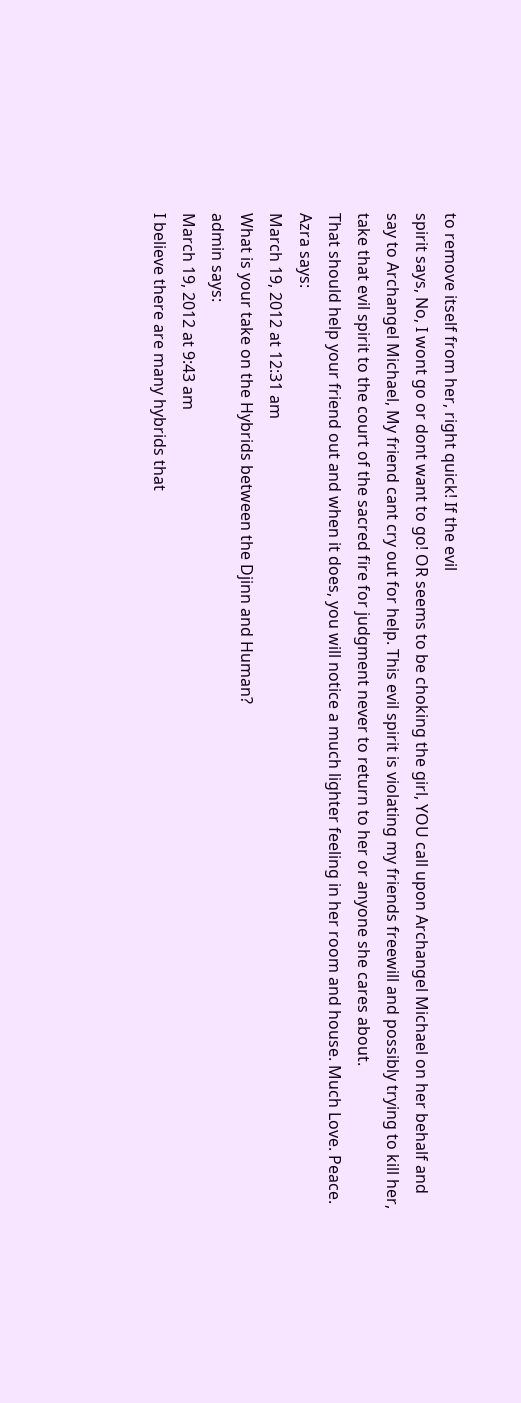to remove itself from her, right quick! If the evil
spirit says, No, I wont go or dont want to go! OR seems to be choking the girl, YOU call upon Archangel Michael on her behalf and
say to Archangel Michael, My friend cant cry out for help. This evil spirit is violating my friends freewill and possibly trying to kill her,
take that evil spirit to the court of the sacred fire for judgment never to return to her or anyone she cares about.
That should help your friend out and when it does, you will notice a much lighter feeling in her room and house. Much Love. Peace.
Azra says:
March 19, 2012 at 12:31 am
What is your take on the Hybrids between the Djinn and Human?
admin says:
March 19, 2012 at 9:43 am
I believe there are many hybrids that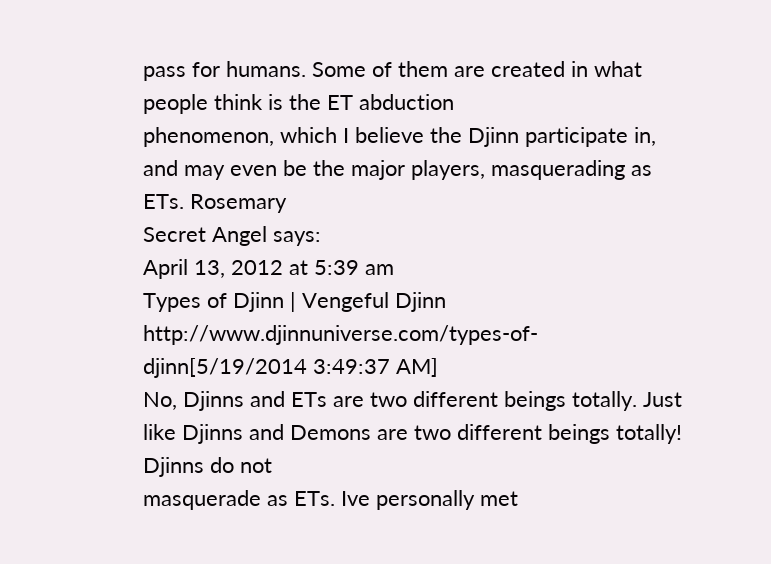pass for humans. Some of them are created in what people think is the ET abduction
phenomenon, which I believe the Djinn participate in, and may even be the major players, masquerading as ETs. Rosemary
Secret Angel says:
April 13, 2012 at 5:39 am
Types of Djinn | Vengeful Djinn
http://www.djinnuniverse.com/types-of-djinn[5/19/2014 3:49:37 AM]
No, Djinns and ETs are two different beings totally. Just like Djinns and Demons are two different beings totally! Djinns do not
masquerade as ETs. Ive personally met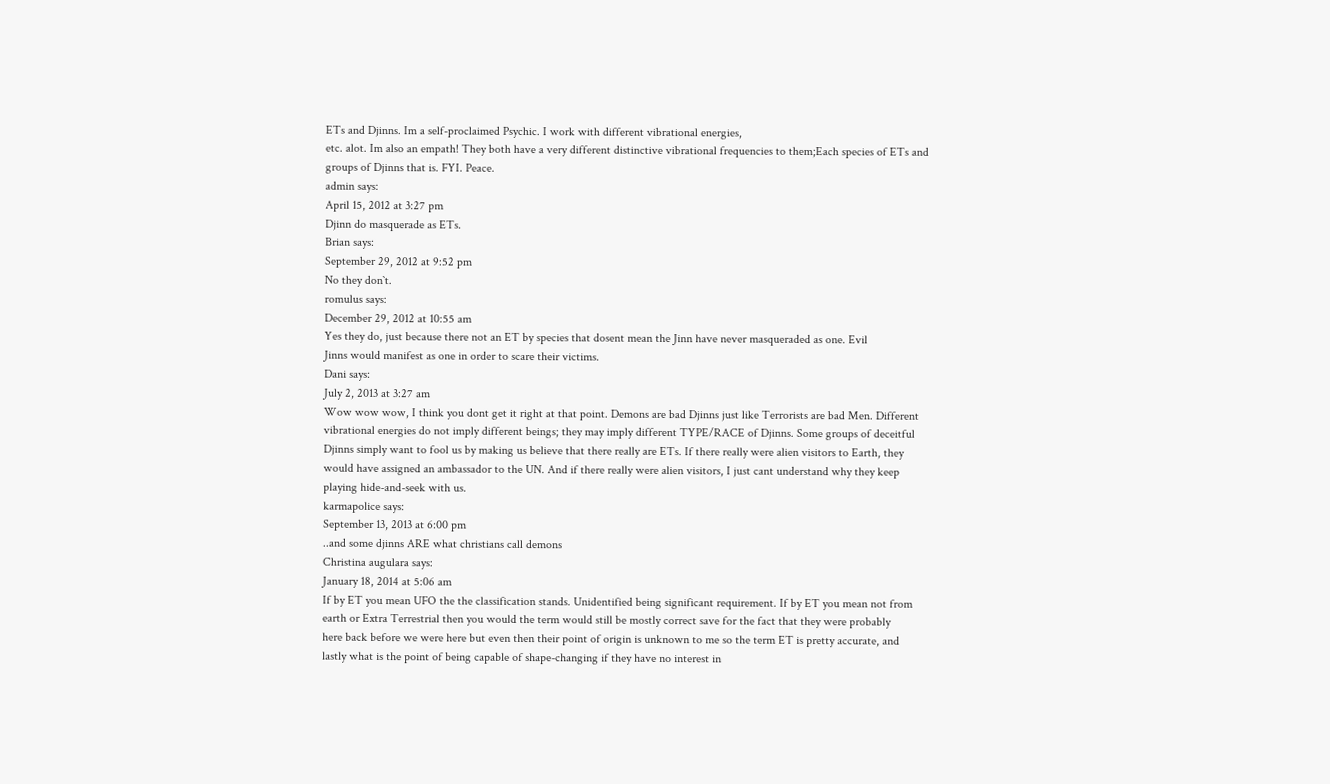ETs and Djinns. Im a self-proclaimed Psychic. I work with different vibrational energies,
etc. alot. Im also an empath! They both have a very different distinctive vibrational frequencies to them;Each species of ETs and
groups of Djinns that is. FYI. Peace.
admin says:
April 15, 2012 at 3:27 pm
Djinn do masquerade as ETs.
Brian says:
September 29, 2012 at 9:52 pm
No they don`t.
romulus says:
December 29, 2012 at 10:55 am
Yes they do, just because there not an ET by species that dosent mean the Jinn have never masqueraded as one. Evil
Jinns would manifest as one in order to scare their victims.
Dani says:
July 2, 2013 at 3:27 am
Wow wow wow, I think you dont get it right at that point. Demons are bad Djinns just like Terrorists are bad Men. Different
vibrational energies do not imply different beings; they may imply different TYPE/RACE of Djinns. Some groups of deceitful
Djinns simply want to fool us by making us believe that there really are ETs. If there really were alien visitors to Earth, they
would have assigned an ambassador to the UN. And if there really were alien visitors, I just cant understand why they keep
playing hide-and-seek with us.
karmapolice says:
September 13, 2013 at 6:00 pm
..and some djinns ARE what christians call demons
Christina augulara says:
January 18, 2014 at 5:06 am
If by ET you mean UFO the the classification stands. Unidentified being significant requirement. If by ET you mean not from
earth or Extra Terrestrial then you would the term would still be mostly correct save for the fact that they were probably
here back before we were here but even then their point of origin is unknown to me so the term ET is pretty accurate, and
lastly what is the point of being capable of shape-changing if they have no interest in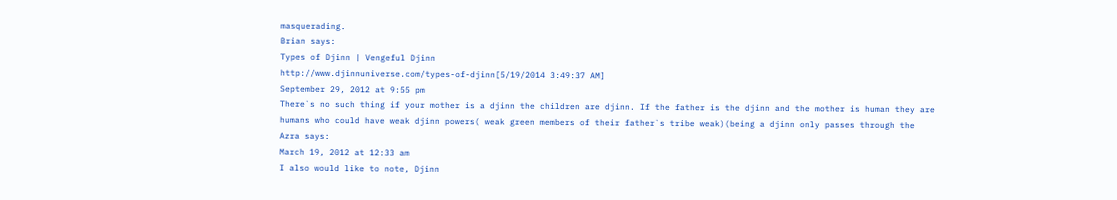masquerading.
Brian says:
Types of Djinn | Vengeful Djinn
http://www.djinnuniverse.com/types-of-djinn[5/19/2014 3:49:37 AM]
September 29, 2012 at 9:55 pm
There`s no such thing if your mother is a djinn the children are djinn. If the father is the djinn and the mother is human they are
humans who could have weak djinn powers( weak green members of their father`s tribe weak)(being a djinn only passes through the
Azra says:
March 19, 2012 at 12:33 am
I also would like to note, Djinn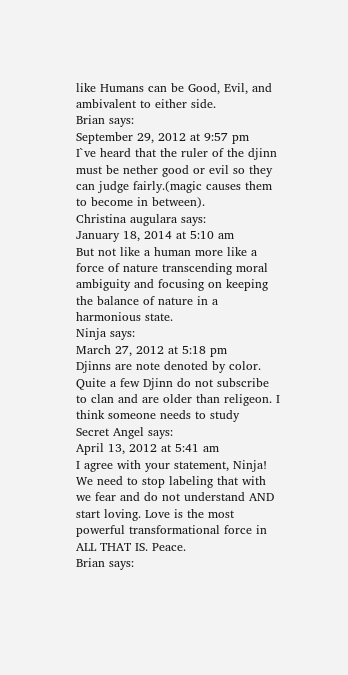like Humans can be Good, Evil, and ambivalent to either side.
Brian says:
September 29, 2012 at 9:57 pm
I`ve heard that the ruler of the djinn must be nether good or evil so they can judge fairly.(magic causes them to become in between).
Christina augulara says:
January 18, 2014 at 5:10 am
But not like a human more like a force of nature transcending moral ambiguity and focusing on keeping the balance of nature in a
harmonious state.
Ninja says:
March 27, 2012 at 5:18 pm
Djinns are note denoted by color. Quite a few Djinn do not subscribe to clan and are older than religeon. I think someone needs to study
Secret Angel says:
April 13, 2012 at 5:41 am
I agree with your statement, Ninja! We need to stop labeling that with we fear and do not understand AND start loving. Love is the most
powerful transformational force in ALL THAT IS. Peace.
Brian says: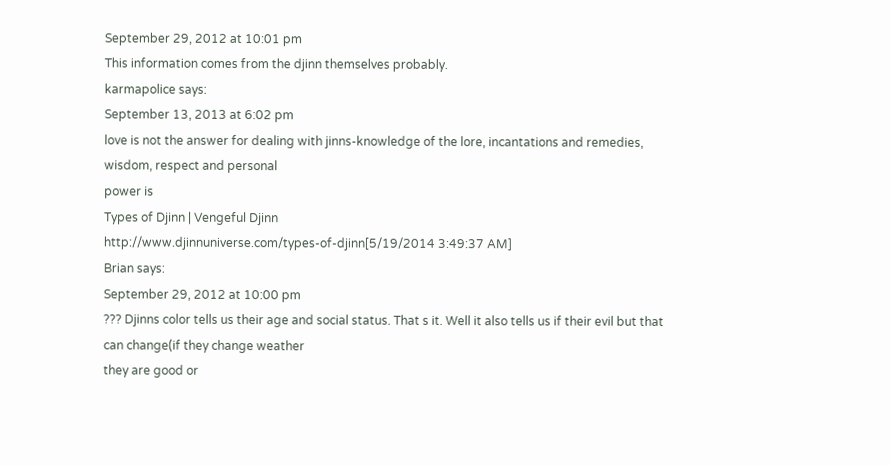September 29, 2012 at 10:01 pm
This information comes from the djinn themselves probably.
karmapolice says:
September 13, 2013 at 6:02 pm
love is not the answer for dealing with jinns-knowledge of the lore, incantations and remedies, wisdom, respect and personal
power is
Types of Djinn | Vengeful Djinn
http://www.djinnuniverse.com/types-of-djinn[5/19/2014 3:49:37 AM]
Brian says:
September 29, 2012 at 10:00 pm
??? Djinns color tells us their age and social status. That s it. Well it also tells us if their evil but that can change(if they change weather
they are good or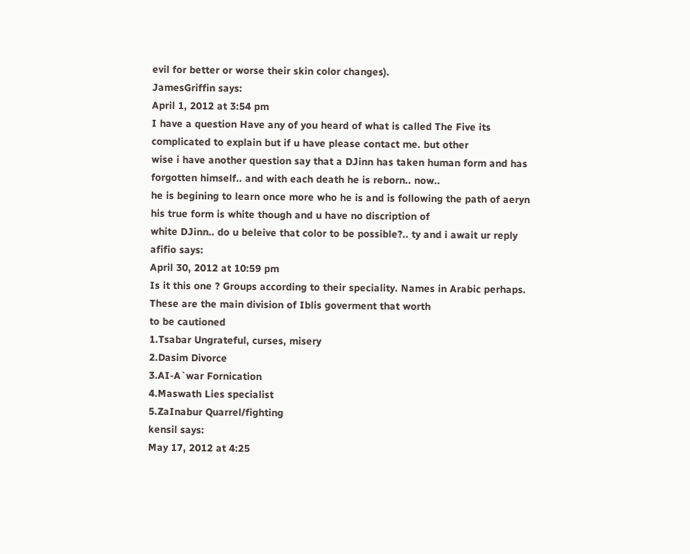evil for better or worse their skin color changes).
JamesGriffin says:
April 1, 2012 at 3:54 pm
I have a question Have any of you heard of what is called The Five its complicated to explain but if u have please contact me. but other
wise i have another question say that a DJinn has taken human form and has forgotten himself.. and with each death he is reborn.. now..
he is begining to learn once more who he is and is following the path of aeryn his true form is white though and u have no discription of
white DJinn.. do u beleive that color to be possible?.. ty and i await ur reply
afifio says:
April 30, 2012 at 10:59 pm
Is it this one ? Groups according to their speciality. Names in Arabic perhaps. These are the main division of Iblis goverment that worth
to be cautioned
1.Tsabar Ungrateful, curses, misery
2.Dasim Divorce
3.AI-A`war Fornication
4.Maswath Lies specialist
5.ZaInabur Quarrel/fighting
kensil says:
May 17, 2012 at 4:25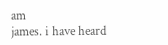am
james. i have heard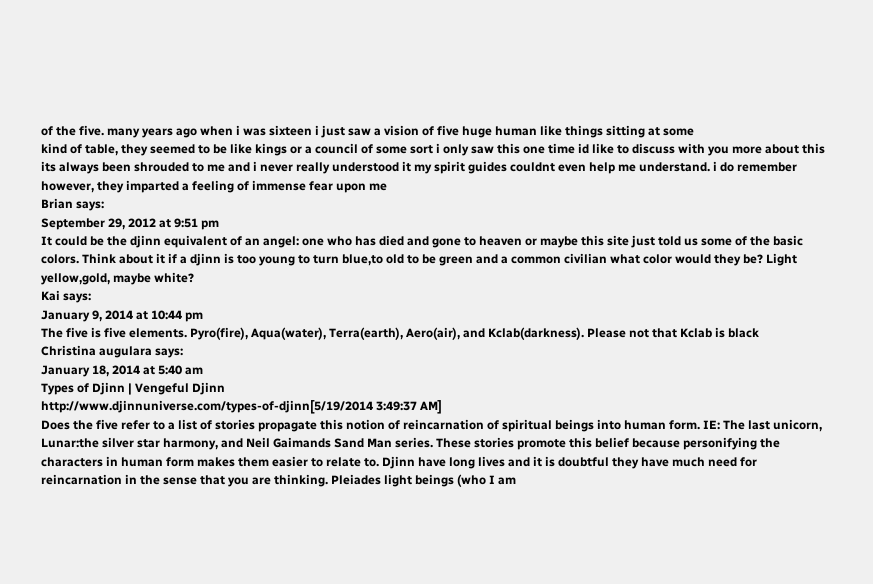of the five. many years ago when i was sixteen i just saw a vision of five huge human like things sitting at some
kind of table, they seemed to be like kings or a council of some sort i only saw this one time id like to discuss with you more about this
its always been shrouded to me and i never really understood it my spirit guides couldnt even help me understand. i do remember
however, they imparted a feeling of immense fear upon me
Brian says:
September 29, 2012 at 9:51 pm
It could be the djinn equivalent of an angel: one who has died and gone to heaven or maybe this site just told us some of the basic
colors. Think about it if a djinn is too young to turn blue,to old to be green and a common civilian what color would they be? Light
yellow,gold, maybe white?
Kai says:
January 9, 2014 at 10:44 pm
The five is five elements. Pyro(fire), Aqua(water), Terra(earth), Aero(air), and Kclab(darkness). Please not that Kclab is black
Christina augulara says:
January 18, 2014 at 5:40 am
Types of Djinn | Vengeful Djinn
http://www.djinnuniverse.com/types-of-djinn[5/19/2014 3:49:37 AM]
Does the five refer to a list of stories propagate this notion of reincarnation of spiritual beings into human form. IE: The last unicorn,
Lunar:the silver star harmony, and Neil Gaimands Sand Man series. These stories promote this belief because personifying the
characters in human form makes them easier to relate to. Djinn have long lives and it is doubtful they have much need for
reincarnation in the sense that you are thinking. Pleiades light beings (who I am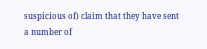suspicious of) claim that they have sent a number of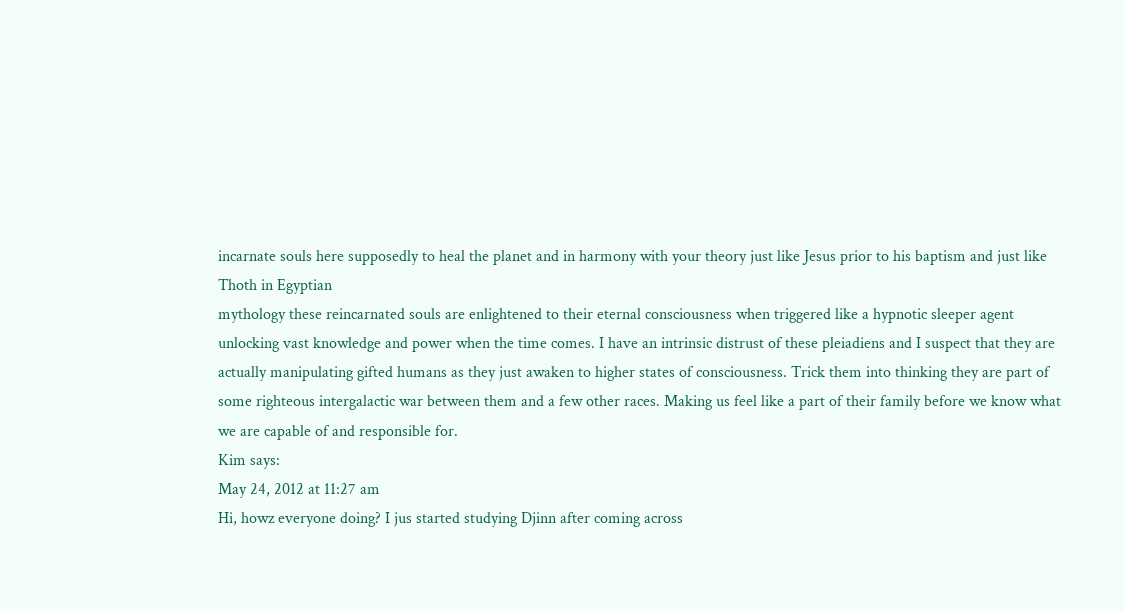incarnate souls here supposedly to heal the planet and in harmony with your theory just like Jesus prior to his baptism and just like
Thoth in Egyptian
mythology these reincarnated souls are enlightened to their eternal consciousness when triggered like a hypnotic sleeper agent
unlocking vast knowledge and power when the time comes. I have an intrinsic distrust of these pleiadiens and I suspect that they are
actually manipulating gifted humans as they just awaken to higher states of consciousness. Trick them into thinking they are part of
some righteous intergalactic war between them and a few other races. Making us feel like a part of their family before we know what
we are capable of and responsible for.
Kim says:
May 24, 2012 at 11:27 am
Hi, howz everyone doing? I jus started studying Djinn after coming across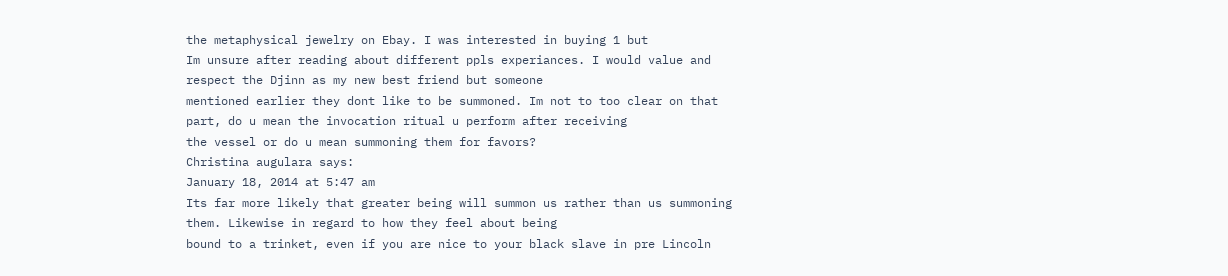the metaphysical jewelry on Ebay. I was interested in buying 1 but
Im unsure after reading about different ppls experiances. I would value and respect the Djinn as my new best friend but someone
mentioned earlier they dont like to be summoned. Im not to too clear on that part, do u mean the invocation ritual u perform after receiving
the vessel or do u mean summoning them for favors?
Christina augulara says:
January 18, 2014 at 5:47 am
Its far more likely that greater being will summon us rather than us summoning them. Likewise in regard to how they feel about being
bound to a trinket, even if you are nice to your black slave in pre Lincoln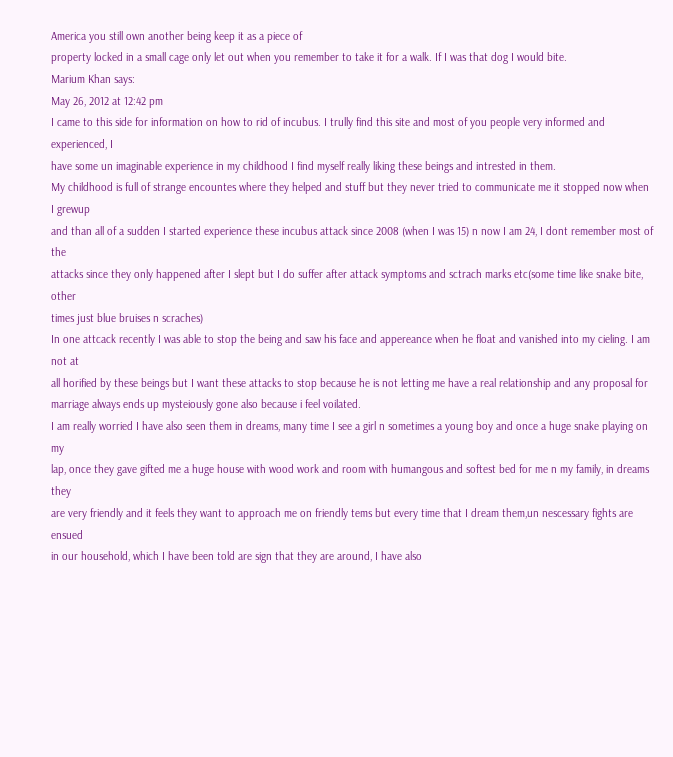America you still own another being keep it as a piece of
property locked in a small cage only let out when you remember to take it for a walk. If I was that dog I would bite.
Marium Khan says:
May 26, 2012 at 12:42 pm
I came to this side for information on how to rid of incubus. I trully find this site and most of you people very informed and experienced, I
have some un imaginable experience in my childhood I find myself really liking these beings and intrested in them.
My childhood is full of strange encountes where they helped and stuff but they never tried to communicate me it stopped now when I grewup
and than all of a sudden I started experience these incubus attack since 2008 (when I was 15) n now I am 24, I dont remember most of the
attacks since they only happened after I slept but I do suffer after attack symptoms and sctrach marks etc(some time like snake bite, other
times just blue bruises n scraches)
In one attcack recently I was able to stop the being and saw his face and appereance when he float and vanished into my cieling. I am not at
all horified by these beings but I want these attacks to stop because he is not letting me have a real relationship and any proposal for
marriage always ends up mysteiously gone also because i feel voilated.
I am really worried I have also seen them in dreams, many time I see a girl n sometimes a young boy and once a huge snake playing on my
lap, once they gave gifted me a huge house with wood work and room with humangous and softest bed for me n my family, in dreams they
are very friendly and it feels they want to approach me on friendly tems but every time that I dream them,un nescessary fights are ensued
in our household, which I have been told are sign that they are around, I have also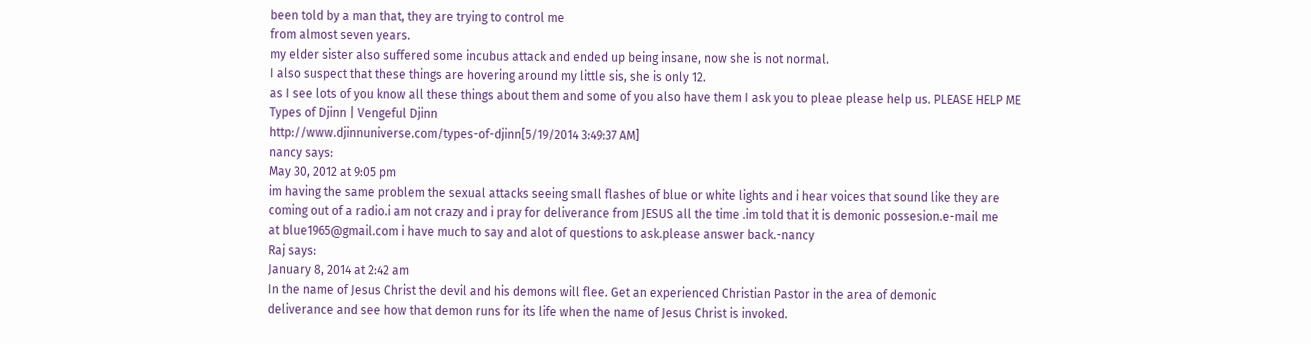been told by a man that, they are trying to control me
from almost seven years.
my elder sister also suffered some incubus attack and ended up being insane, now she is not normal.
I also suspect that these things are hovering around my little sis, she is only 12.
as I see lots of you know all these things about them and some of you also have them I ask you to pleae please help us. PLEASE HELP ME
Types of Djinn | Vengeful Djinn
http://www.djinnuniverse.com/types-of-djinn[5/19/2014 3:49:37 AM]
nancy says:
May 30, 2012 at 9:05 pm
im having the same problem the sexual attacks seeing small flashes of blue or white lights and i hear voices that sound like they are
coming out of a radio.i am not crazy and i pray for deliverance from JESUS all the time .im told that it is demonic possesion.e-mail me
at blue1965@gmail.com i have much to say and alot of questions to ask.please answer back.-nancy
Raj says:
January 8, 2014 at 2:42 am
In the name of Jesus Christ the devil and his demons will flee. Get an experienced Christian Pastor in the area of demonic
deliverance and see how that demon runs for its life when the name of Jesus Christ is invoked.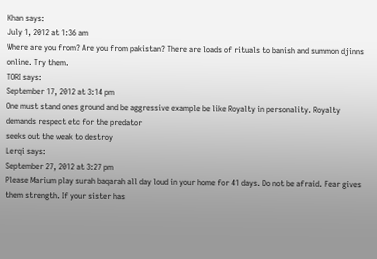Khan says:
July 1, 2012 at 1:36 am
Where are you from? Are you from pakistan? There are loads of rituals to banish and summon djinns online. Try them.
TORI says:
September 17, 2012 at 3:14 pm
One must stand ones ground and be aggressive example be like Royalty in personality. Royalty demands respect etc for the predator
seeks out the weak to destroy
Lerqi says:
September 27, 2012 at 3:27 pm
Please Marium play surah baqarah all day loud in your home for 41 days. Do not be afraid. Fear gives them strength. If your sister has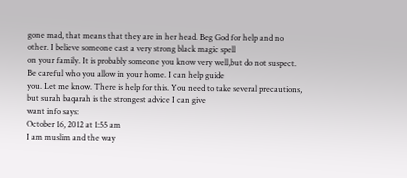gone mad, that means that they are in her head. Beg God for help and no other. I believe someone cast a very strong black magic spell
on your family. It is probably someone you know very well,but do not suspect. Be careful who you allow in your home. I can help guide
you. Let me know. There is help for this. You need to take several precautions, but surah baqarah is the strongest advice I can give
want info says:
October 16, 2012 at 1:55 am
I am muslim and the way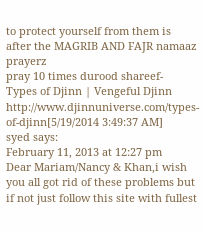to protect yourself from them is
after the MAGRIB AND FAJR namaaz prayerz
pray 10 times durood shareef-
Types of Djinn | Vengeful Djinn
http://www.djinnuniverse.com/types-of-djinn[5/19/2014 3:49:37 AM]
syed says:
February 11, 2013 at 12:27 pm
Dear Mariam/Nancy & Khan,i wish you all got rid of these problems but if not just follow this site with fullest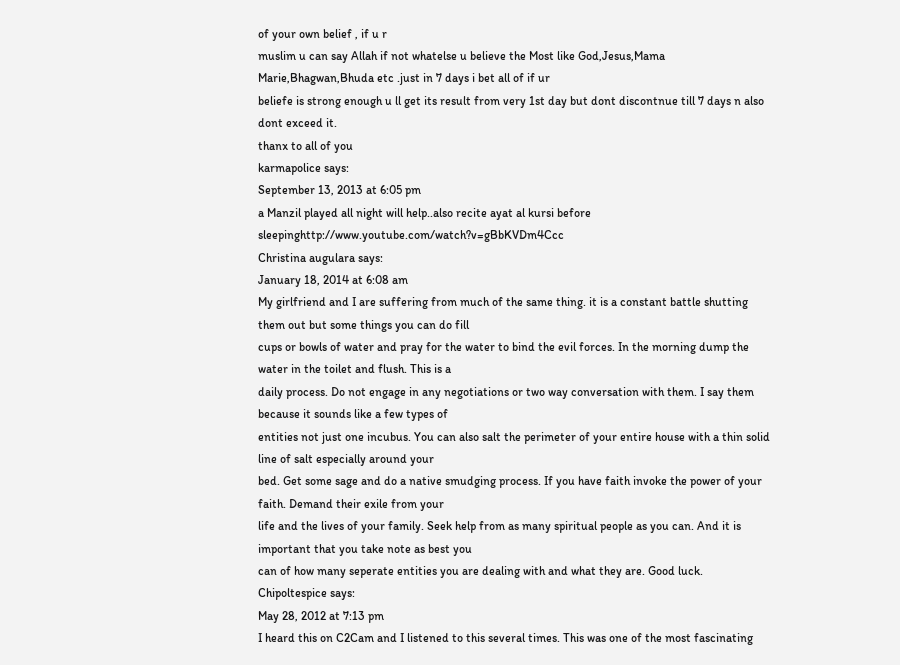of your own belief , if u r
muslim u can say Allah if not whatelse u believe the Most like God,Jesus,Mama Marie,Bhagwan,Bhuda etc .just in 7 days i bet all of if ur
beliefe is strong enough u ll get its result from very 1st day but dont discontnue till 7 days n also dont exceed it.
thanx to all of you
karmapolice says:
September 13, 2013 at 6:05 pm
a Manzil played all night will help..also recite ayat al kursi before sleepinghttp://www.youtube.com/watch?v=gBbKVDm4Ccc
Christina augulara says:
January 18, 2014 at 6:08 am
My girlfriend and I are suffering from much of the same thing. it is a constant battle shutting them out but some things you can do fill
cups or bowls of water and pray for the water to bind the evil forces. In the morning dump the water in the toilet and flush. This is a
daily process. Do not engage in any negotiations or two way conversation with them. I say them because it sounds like a few types of
entities not just one incubus. You can also salt the perimeter of your entire house with a thin solid line of salt especially around your
bed. Get some sage and do a native smudging process. If you have faith invoke the power of your faith. Demand their exile from your
life and the lives of your family. Seek help from as many spiritual people as you can. And it is important that you take note as best you
can of how many seperate entities you are dealing with and what they are. Good luck.
Chipoltespice says:
May 28, 2012 at 7:13 pm
I heard this on C2Cam and I listened to this several times. This was one of the most fascinating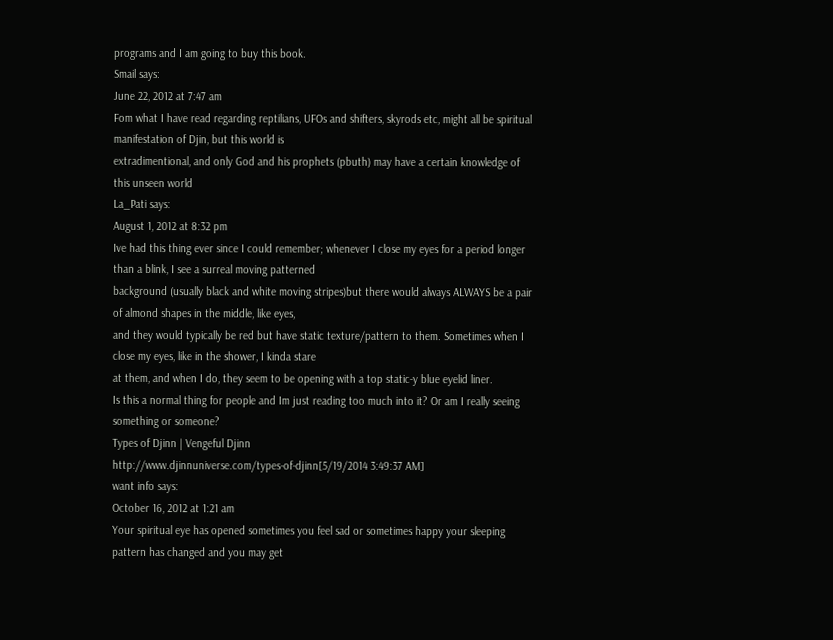programs and I am going to buy this book.
Smail says:
June 22, 2012 at 7:47 am
Fom what I have read regarding reptilians, UFOs and shifters, skyrods etc, might all be spiritual manifestation of Djin, but this world is
extradimentional, and only God and his prophets (pbuth) may have a certain knowledge of this unseen world
La_Pati says:
August 1, 2012 at 8:32 pm
Ive had this thing ever since I could remember; whenever I close my eyes for a period longer than a blink, I see a surreal moving patterned
background (usually black and white moving stripes)but there would always ALWAYS be a pair of almond shapes in the middle, like eyes,
and they would typically be red but have static texture/pattern to them. Sometimes when I close my eyes, like in the shower, I kinda stare
at them, and when I do, they seem to be opening with a top static-y blue eyelid liner.
Is this a normal thing for people and Im just reading too much into it? Or am I really seeing something or someone?
Types of Djinn | Vengeful Djinn
http://www.djinnuniverse.com/types-of-djinn[5/19/2014 3:49:37 AM]
want info says:
October 16, 2012 at 1:21 am
Your spiritual eye has opened sometimes you feel sad or sometimes happy your sleeping pattern has changed and you may get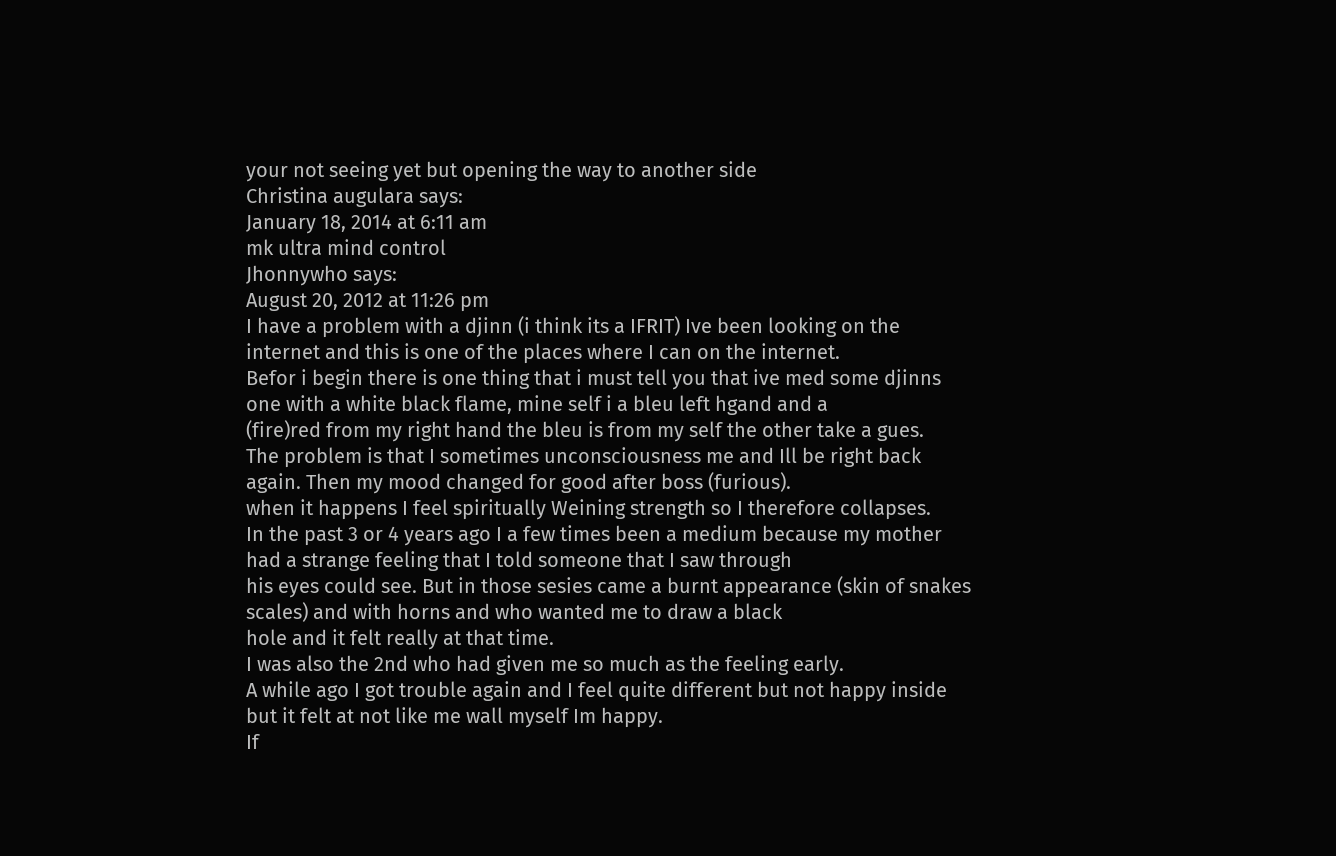your not seeing yet but opening the way to another side
Christina augulara says:
January 18, 2014 at 6:11 am
mk ultra mind control
Jhonnywho says:
August 20, 2012 at 11:26 pm
I have a problem with a djinn (i think its a IFRIT) Ive been looking on the internet and this is one of the places where I can on the internet.
Befor i begin there is one thing that i must tell you that ive med some djinns one with a white black flame, mine self i a bleu left hgand and a
(fire)red from my right hand the bleu is from my self the other take a gues.
The problem is that I sometimes unconsciousness me and Ill be right back again. Then my mood changed for good after boss (furious).
when it happens I feel spiritually Weining strength so I therefore collapses.
In the past 3 or 4 years ago I a few times been a medium because my mother had a strange feeling that I told someone that I saw through
his eyes could see. But in those sesies came a burnt appearance (skin of snakes scales) and with horns and who wanted me to draw a black
hole and it felt really at that time.
I was also the 2nd who had given me so much as the feeling early.
A while ago I got trouble again and I feel quite different but not happy inside but it felt at not like me wall myself Im happy.
If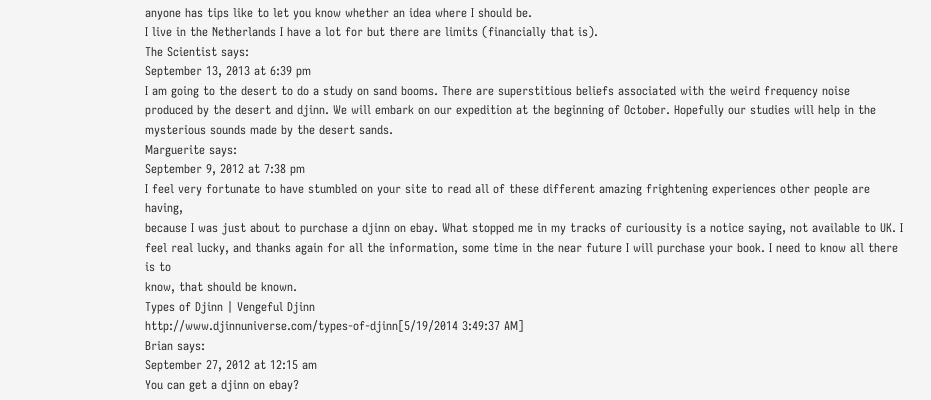anyone has tips like to let you know whether an idea where I should be.
I live in the Netherlands I have a lot for but there are limits (financially that is).
The Scientist says:
September 13, 2013 at 6:39 pm
I am going to the desert to do a study on sand booms. There are superstitious beliefs associated with the weird frequency noise
produced by the desert and djinn. We will embark on our expedition at the beginning of October. Hopefully our studies will help in the
mysterious sounds made by the desert sands.
Marguerite says:
September 9, 2012 at 7:38 pm
I feel very fortunate to have stumbled on your site to read all of these different amazing frightening experiences other people are having,
because I was just about to purchase a djinn on ebay. What stopped me in my tracks of curiousity is a notice saying, not available to UK. I
feel real lucky, and thanks again for all the information, some time in the near future I will purchase your book. I need to know all there is to
know, that should be known.
Types of Djinn | Vengeful Djinn
http://www.djinnuniverse.com/types-of-djinn[5/19/2014 3:49:37 AM]
Brian says:
September 27, 2012 at 12:15 am
You can get a djinn on ebay?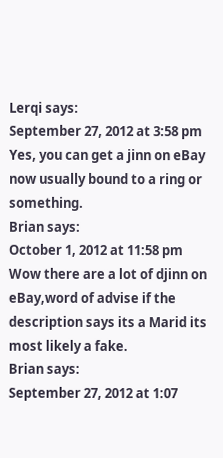Lerqi says:
September 27, 2012 at 3:58 pm
Yes, you can get a jinn on eBay now usually bound to a ring or something.
Brian says:
October 1, 2012 at 11:58 pm
Wow there are a lot of djinn on eBay,word of advise if the description says its a Marid its most likely a fake.
Brian says:
September 27, 2012 at 1:07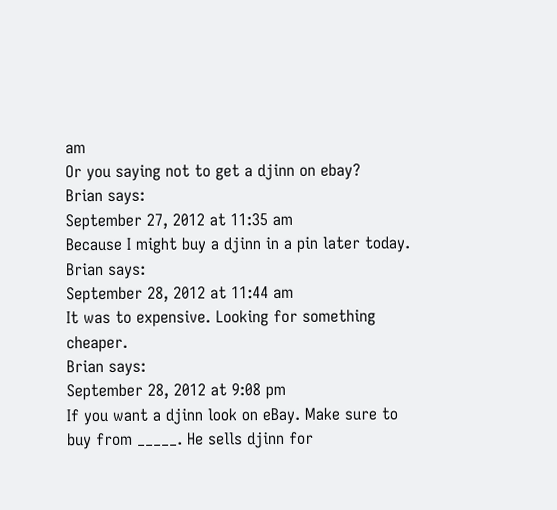am
Or you saying not to get a djinn on ebay?
Brian says:
September 27, 2012 at 11:35 am
Because I might buy a djinn in a pin later today.
Brian says:
September 28, 2012 at 11:44 am
It was to expensive. Looking for something cheaper.
Brian says:
September 28, 2012 at 9:08 pm
If you want a djinn look on eBay. Make sure to buy from _____. He sells djinn for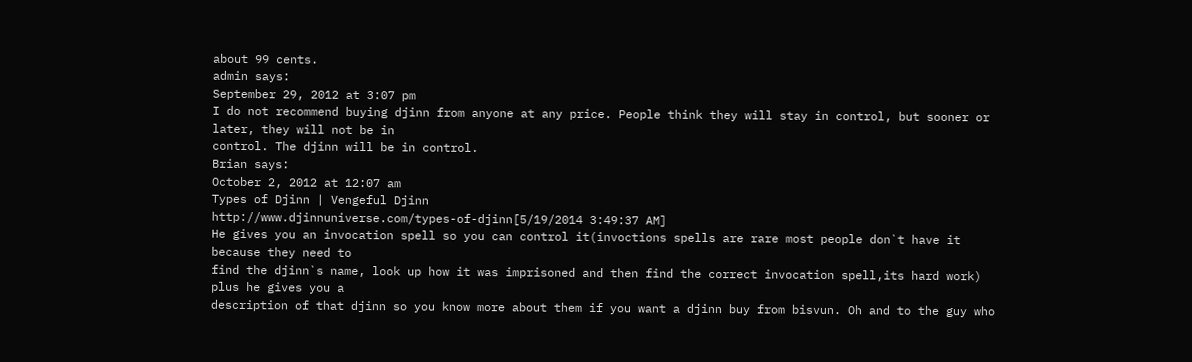about 99 cents.
admin says:
September 29, 2012 at 3:07 pm
I do not recommend buying djinn from anyone at any price. People think they will stay in control, but sooner or later, they will not be in
control. The djinn will be in control.
Brian says:
October 2, 2012 at 12:07 am
Types of Djinn | Vengeful Djinn
http://www.djinnuniverse.com/types-of-djinn[5/19/2014 3:49:37 AM]
He gives you an invocation spell so you can control it(invoctions spells are rare most people don`t have it because they need to
find the djinn`s name, look up how it was imprisoned and then find the correct invocation spell,its hard work) plus he gives you a
description of that djinn so you know more about them if you want a djinn buy from bisvun. Oh and to the guy who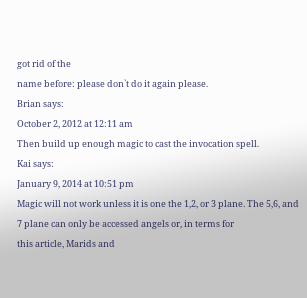got rid of the
name before: please don`t do it again please.
Brian says:
October 2, 2012 at 12:11 am
Then build up enough magic to cast the invocation spell.
Kai says:
January 9, 2014 at 10:51 pm
Magic will not work unless it is one the 1,2, or 3 plane. The 5,6, and 7 plane can only be accessed angels or, in terms for
this article, Marids and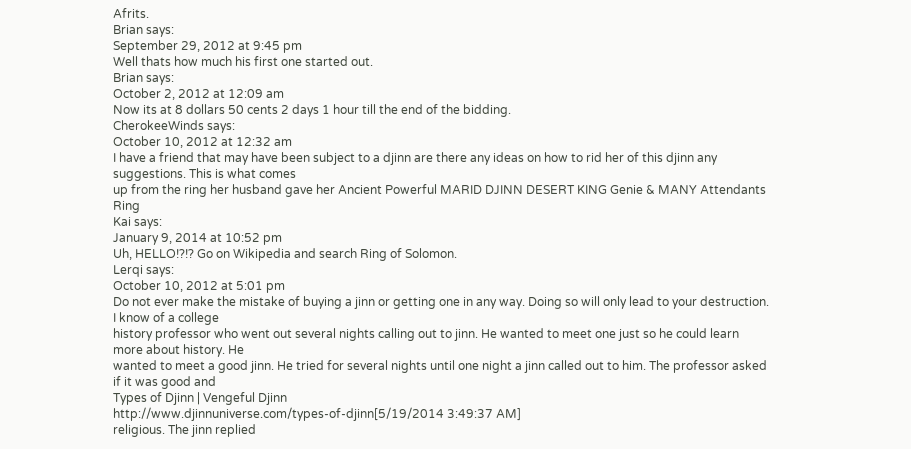Afrits.
Brian says:
September 29, 2012 at 9:45 pm
Well thats how much his first one started out.
Brian says:
October 2, 2012 at 12:09 am
Now its at 8 dollars 50 cents 2 days 1 hour till the end of the bidding.
CherokeeWinds says:
October 10, 2012 at 12:32 am
I have a friend that may have been subject to a djinn are there any ideas on how to rid her of this djinn any suggestions. This is what comes
up from the ring her husband gave her Ancient Powerful MARID DJINN DESERT KING Genie & MANY Attendants Ring
Kai says:
January 9, 2014 at 10:52 pm
Uh, HELLO!?!? Go on Wikipedia and search Ring of Solomon.
Lerqi says:
October 10, 2012 at 5:01 pm
Do not ever make the mistake of buying a jinn or getting one in any way. Doing so will only lead to your destruction. I know of a college
history professor who went out several nights calling out to jinn. He wanted to meet one just so he could learn more about history. He
wanted to meet a good jinn. He tried for several nights until one night a jinn called out to him. The professor asked if it was good and
Types of Djinn | Vengeful Djinn
http://www.djinnuniverse.com/types-of-djinn[5/19/2014 3:49:37 AM]
religious. The jinn replied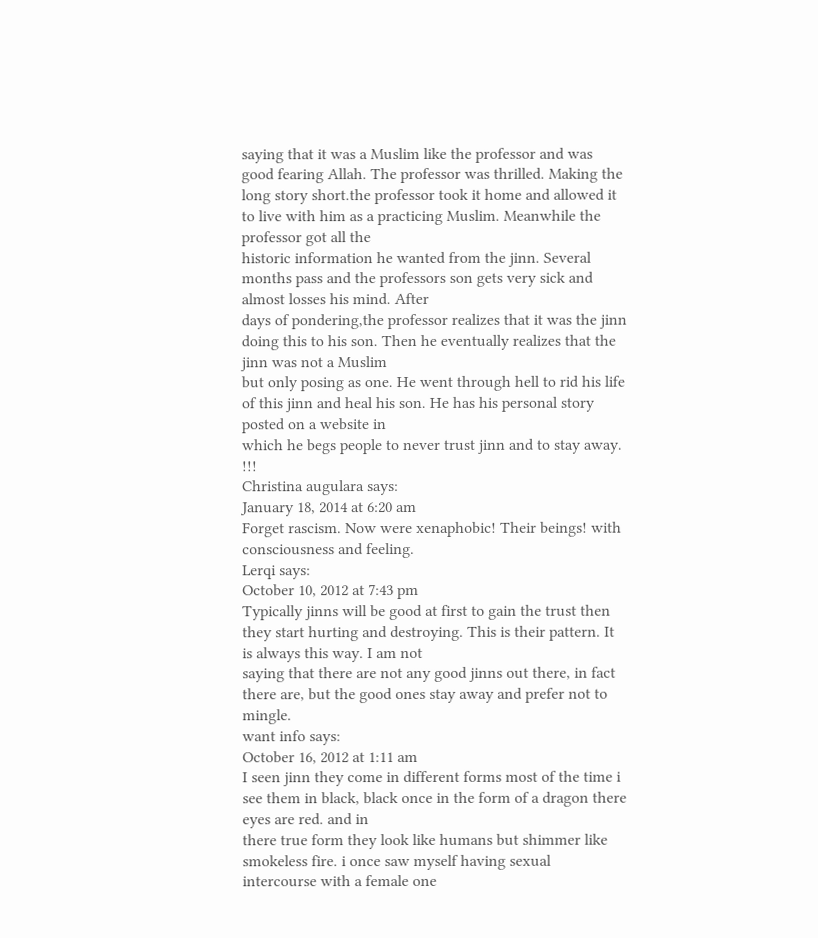saying that it was a Muslim like the professor and was good fearing Allah. The professor was thrilled. Making the
long story short.the professor took it home and allowed it to live with him as a practicing Muslim. Meanwhile the professor got all the
historic information he wanted from the jinn. Several months pass and the professors son gets very sick and almost losses his mind. After
days of pondering,the professor realizes that it was the jinn doing this to his son. Then he eventually realizes that the jinn was not a Muslim
but only posing as one. He went through hell to rid his life of this jinn and heal his son. He has his personal story posted on a website in
which he begs people to never trust jinn and to stay away. !!!
Christina augulara says:
January 18, 2014 at 6:20 am
Forget rascism. Now were xenaphobic! Their beings! with consciousness and feeling.
Lerqi says:
October 10, 2012 at 7:43 pm
Typically jinns will be good at first to gain the trust then they start hurting and destroying. This is their pattern. It is always this way. I am not
saying that there are not any good jinns out there, in fact there are, but the good ones stay away and prefer not to mingle.
want info says:
October 16, 2012 at 1:11 am
I seen jinn they come in different forms most of the time i see them in black, black once in the form of a dragon there eyes are red. and in
there true form they look like humans but shimmer like smokeless fire. i once saw myself having sexual intercourse with a female one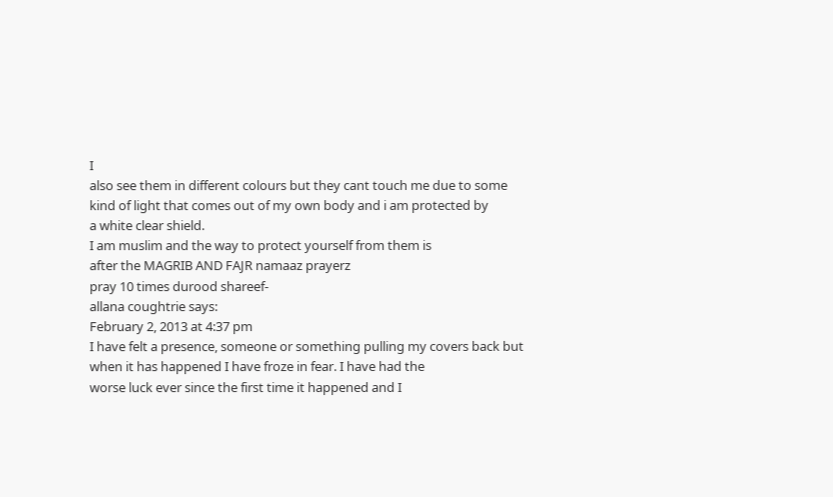I
also see them in different colours but they cant touch me due to some kind of light that comes out of my own body and i am protected by
a white clear shield.
I am muslim and the way to protect yourself from them is
after the MAGRIB AND FAJR namaaz prayerz
pray 10 times durood shareef-
allana coughtrie says:
February 2, 2013 at 4:37 pm
I have felt a presence, someone or something pulling my covers back but when it has happened I have froze in fear. I have had the
worse luck ever since the first time it happened and I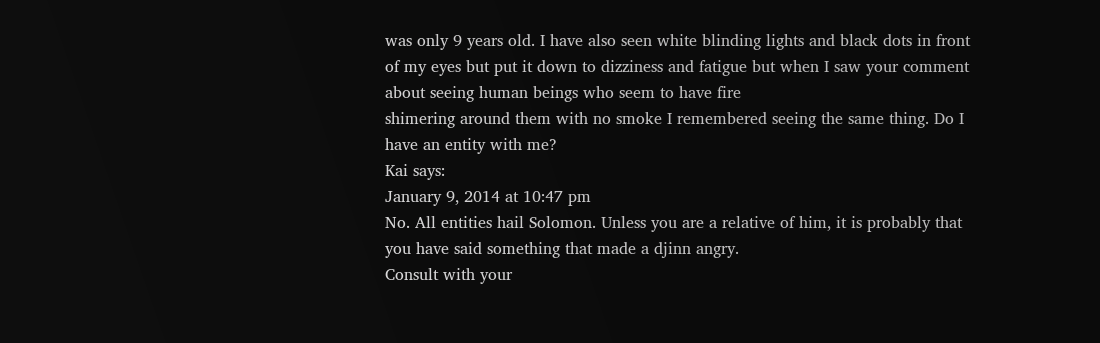was only 9 years old. I have also seen white blinding lights and black dots in front
of my eyes but put it down to dizziness and fatigue but when I saw your comment about seeing human beings who seem to have fire
shimering around them with no smoke I remembered seeing the same thing. Do I have an entity with me?
Kai says:
January 9, 2014 at 10:47 pm
No. All entities hail Solomon. Unless you are a relative of him, it is probably that you have said something that made a djinn angry.
Consult with your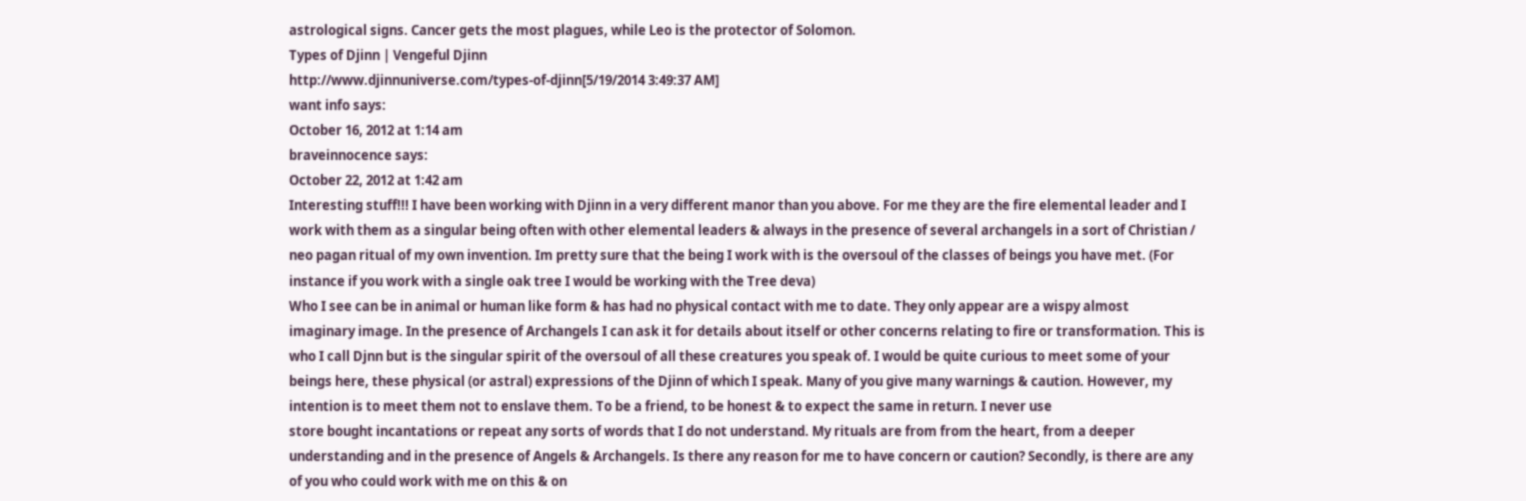astrological signs. Cancer gets the most plagues, while Leo is the protector of Solomon.
Types of Djinn | Vengeful Djinn
http://www.djinnuniverse.com/types-of-djinn[5/19/2014 3:49:37 AM]
want info says:
October 16, 2012 at 1:14 am
braveinnocence says:
October 22, 2012 at 1:42 am
Interesting stuff!!! I have been working with Djinn in a very different manor than you above. For me they are the fire elemental leader and I
work with them as a singular being often with other elemental leaders & always in the presence of several archangels in a sort of Christian /
neo pagan ritual of my own invention. Im pretty sure that the being I work with is the oversoul of the classes of beings you have met. (For
instance if you work with a single oak tree I would be working with the Tree deva)
Who I see can be in animal or human like form & has had no physical contact with me to date. They only appear are a wispy almost
imaginary image. In the presence of Archangels I can ask it for details about itself or other concerns relating to fire or transformation. This is
who I call Djnn but is the singular spirit of the oversoul of all these creatures you speak of. I would be quite curious to meet some of your
beings here, these physical (or astral) expressions of the Djinn of which I speak. Many of you give many warnings & caution. However, my
intention is to meet them not to enslave them. To be a friend, to be honest & to expect the same in return. I never use
store bought incantations or repeat any sorts of words that I do not understand. My rituals are from from the heart, from a deeper
understanding and in the presence of Angels & Archangels. Is there any reason for me to have concern or caution? Secondly, is there are any
of you who could work with me on this & on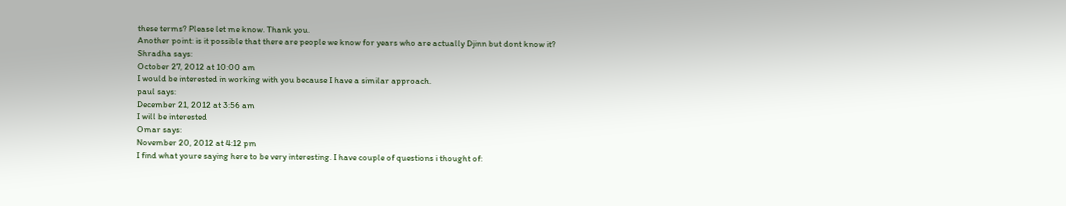these terms? Please let me know. Thank you.
Another point: is it possible that there are people we know for years who are actually Djinn but dont know it?
Shradha says:
October 27, 2012 at 10:00 am
I would be interested in working with you because I have a similar approach.
paul says:
December 21, 2012 at 3:56 am
I will be interested
Omar says:
November 20, 2012 at 4:12 pm
I find what youre saying here to be very interesting. I have couple of questions i thought of: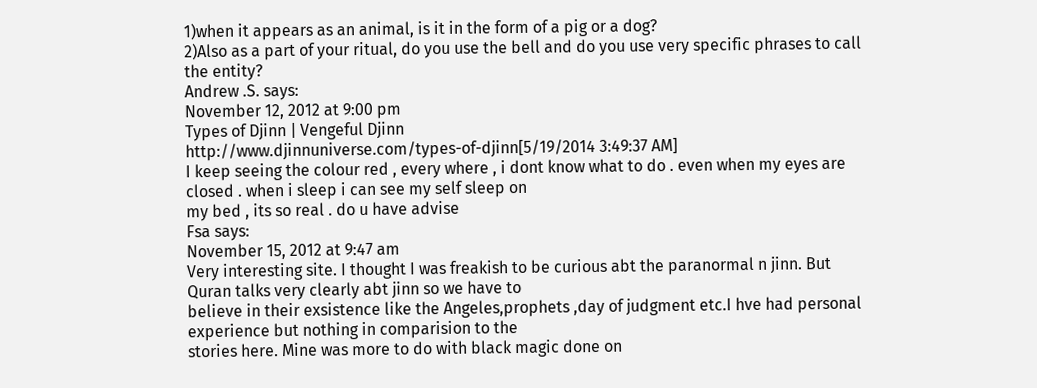1)when it appears as an animal, is it in the form of a pig or a dog?
2)Also as a part of your ritual, do you use the bell and do you use very specific phrases to call the entity?
Andrew .S. says:
November 12, 2012 at 9:00 pm
Types of Djinn | Vengeful Djinn
http://www.djinnuniverse.com/types-of-djinn[5/19/2014 3:49:37 AM]
I keep seeing the colour red , every where , i dont know what to do . even when my eyes are closed . when i sleep i can see my self sleep on
my bed , its so real . do u have advise
Fsa says:
November 15, 2012 at 9:47 am
Very interesting site. I thought I was freakish to be curious abt the paranormal n jinn. But Quran talks very clearly abt jinn so we have to
believe in their exsistence like the Angeles,prophets ,day of judgment etc.I hve had personal experience but nothing in comparision to the
stories here. Mine was more to do with black magic done on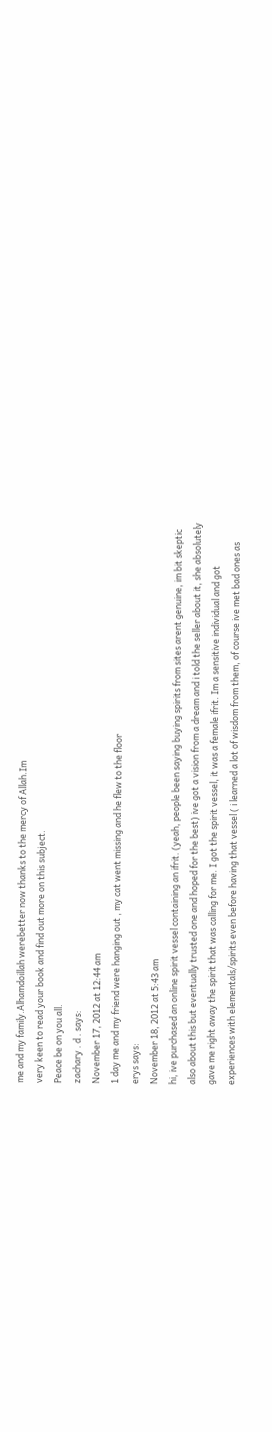me and my family.Alhamdoillah werebetter now thanks to the mercy of Allah.Im
very keen to read your book and find out more on this subject.
Peace be on you all.
zachary . d . says:
November 17, 2012 at 12:44 am
1 day me and my friend were hanging out , my cat went missing and he flew to the floor
erys says:
November 18, 2012 at 5:43 am
hi, ive purchased an online spirit vessel containing an ifrit. (yeah, people been saying buying spirits from sites arent genuine, im bit skeptic
also about this but eventually trusted one and hoped for the best) ive got a vision from a dream and i told the seller about it, she absolutely
gave me right away the spirit that was calling for me. I got the spirit vessel, it was a female ifrit. Im a sensitive individual and got
experiences with elementals/spirits even before having that vessel ( i learned a lot of wisdom from them, of course ive met bad ones as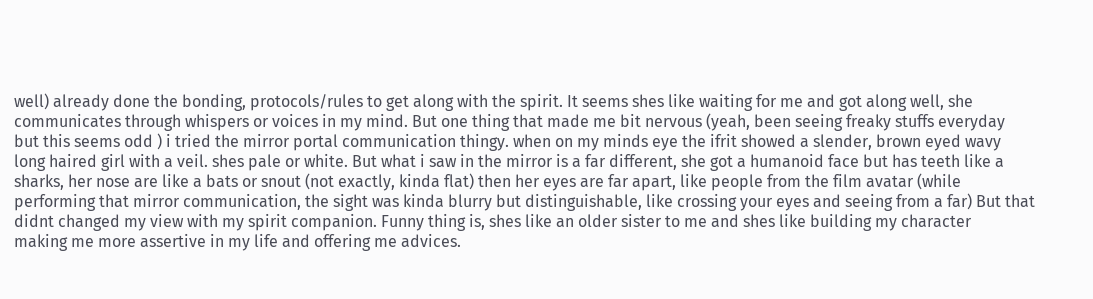well) already done the bonding, protocols/rules to get along with the spirit. It seems shes like waiting for me and got along well, she
communicates through whispers or voices in my mind. But one thing that made me bit nervous (yeah, been seeing freaky stuffs everyday
but this seems odd ) i tried the mirror portal communication thingy. when on my minds eye the ifrit showed a slender, brown eyed wavy
long haired girl with a veil. shes pale or white. But what i saw in the mirror is a far different, she got a humanoid face but has teeth like a
sharks, her nose are like a bats or snout (not exactly, kinda flat) then her eyes are far apart, like people from the film avatar (while
performing that mirror communication, the sight was kinda blurry but distinguishable, like crossing your eyes and seeing from a far) But that
didnt changed my view with my spirit companion. Funny thing is, shes like an older sister to me and shes like building my character
making me more assertive in my life and offering me advices.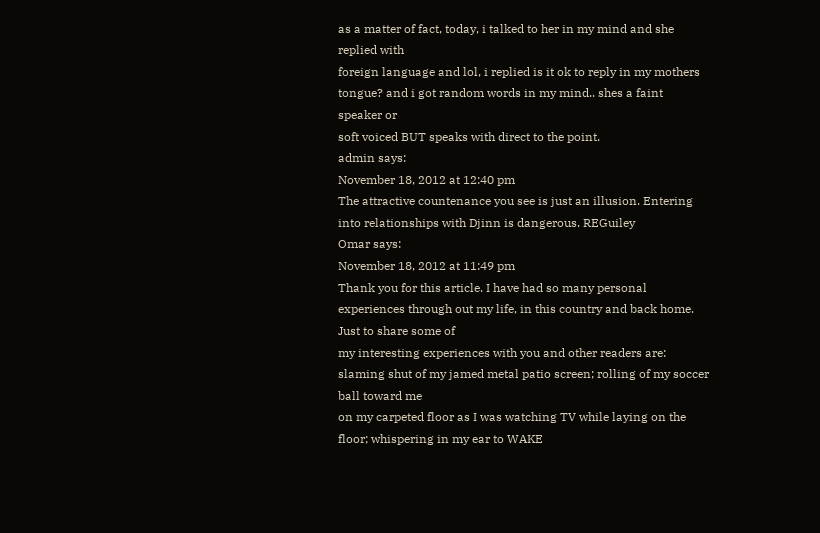as a matter of fact, today, i talked to her in my mind and she replied with
foreign language and lol, i replied is it ok to reply in my mothers tongue? and i got random words in my mind.. shes a faint speaker or
soft voiced BUT speaks with direct to the point.
admin says:
November 18, 2012 at 12:40 pm
The attractive countenance you see is just an illusion. Entering into relationships with Djinn is dangerous. REGuiley
Omar says:
November 18, 2012 at 11:49 pm
Thank you for this article. I have had so many personal experiences through out my life, in this country and back home. Just to share some of
my interesting experiences with you and other readers are: slaming shut of my jamed metal patio screen; rolling of my soccer ball toward me
on my carpeted floor as I was watching TV while laying on the floor; whispering in my ear to WAKE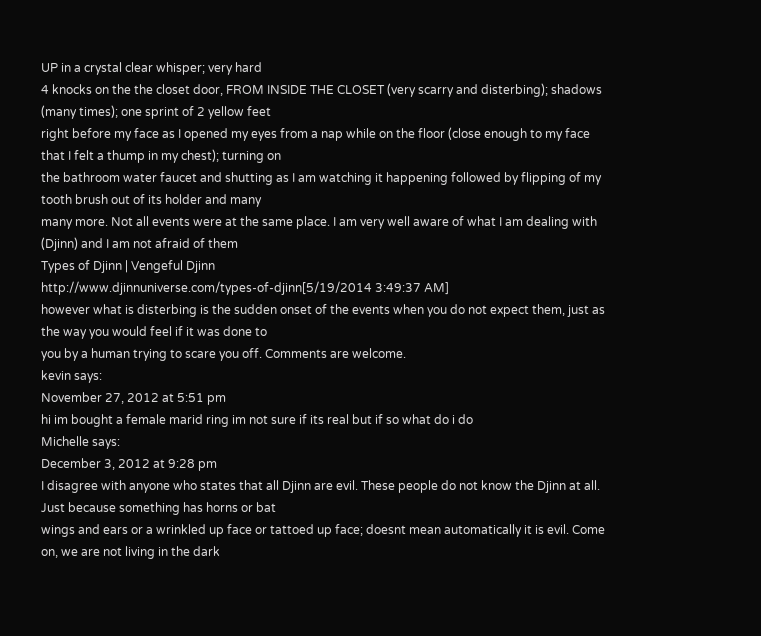UP in a crystal clear whisper; very hard
4 knocks on the the closet door, FROM INSIDE THE CLOSET (very scarry and disterbing); shadows (many times); one sprint of 2 yellow feet
right before my face as I opened my eyes from a nap while on the floor (close enough to my face that I felt a thump in my chest); turning on
the bathroom water faucet and shutting as I am watching it happening followed by flipping of my tooth brush out of its holder and many
many more. Not all events were at the same place. I am very well aware of what I am dealing with (Djinn) and I am not afraid of them
Types of Djinn | Vengeful Djinn
http://www.djinnuniverse.com/types-of-djinn[5/19/2014 3:49:37 AM]
however what is disterbing is the sudden onset of the events when you do not expect them, just as the way you would feel if it was done to
you by a human trying to scare you off. Comments are welcome.
kevin says:
November 27, 2012 at 5:51 pm
hi im bought a female marid ring im not sure if its real but if so what do i do
Michelle says:
December 3, 2012 at 9:28 pm
I disagree with anyone who states that all Djinn are evil. These people do not know the Djinn at all. Just because something has horns or bat
wings and ears or a wrinkled up face or tattoed up face; doesnt mean automatically it is evil. Come on, we are not living in the dark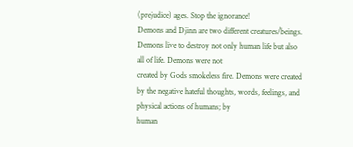(prejudice) ages. Stop the ignorance!
Demons and Djinn are two different creatures/beings. Demons live to destroy not only human life but also all of life. Demons were not
created by Gods smokeless fire. Demons were created by the negative hateful thoughts, words, feelings, and physical actions of humans; by
human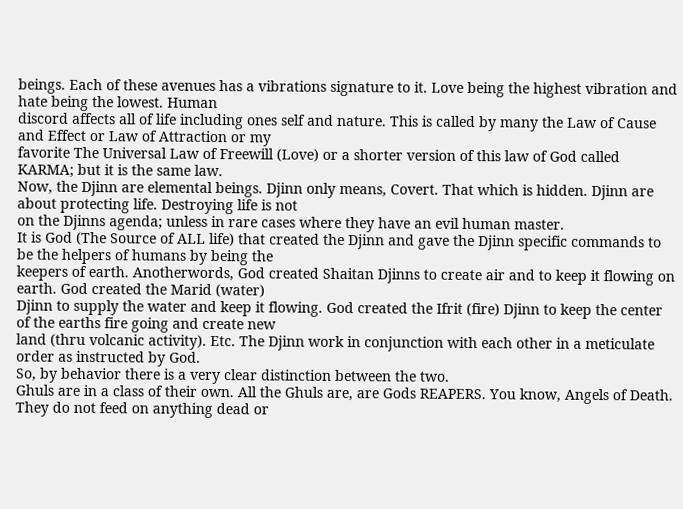beings. Each of these avenues has a vibrations signature to it. Love being the highest vibration and hate being the lowest. Human
discord affects all of life including ones self and nature. This is called by many the Law of Cause and Effect or Law of Attraction or my
favorite The Universal Law of Freewill (Love) or a shorter version of this law of God called KARMA; but it is the same law.
Now, the Djinn are elemental beings. Djinn only means, Covert. That which is hidden. Djinn are about protecting life. Destroying life is not
on the Djinns agenda; unless in rare cases where they have an evil human master.
It is God (The Source of ALL life) that created the Djinn and gave the Djinn specific commands to be the helpers of humans by being the
keepers of earth. Anotherwords, God created Shaitan Djinns to create air and to keep it flowing on earth. God created the Marid (water)
Djinn to supply the water and keep it flowing. God created the Ifrit (fire) Djinn to keep the center of the earths fire going and create new
land (thru volcanic activity). Etc. The Djinn work in conjunction with each other in a meticulate order as instructed by God.
So, by behavior there is a very clear distinction between the two.
Ghuls are in a class of their own. All the Ghuls are, are Gods REAPERS. You know, Angels of Death. They do not feed on anything dead or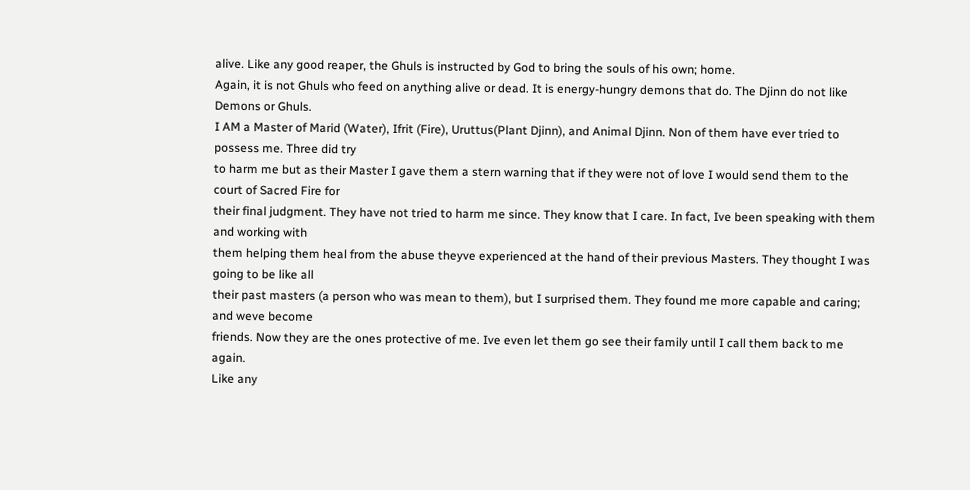alive. Like any good reaper, the Ghuls is instructed by God to bring the souls of his own; home.
Again, it is not Ghuls who feed on anything alive or dead. It is energy-hungry demons that do. The Djinn do not like Demons or Ghuls.
I AM a Master of Marid (Water), Ifrit (Fire), Uruttus(Plant Djinn), and Animal Djinn. Non of them have ever tried to possess me. Three did try
to harm me but as their Master I gave them a stern warning that if they were not of love I would send them to the court of Sacred Fire for
their final judgment. They have not tried to harm me since. They know that I care. In fact, Ive been speaking with them and working with
them helping them heal from the abuse theyve experienced at the hand of their previous Masters. They thought I was going to be like all
their past masters (a person who was mean to them), but I surprised them. They found me more capable and caring; and weve become
friends. Now they are the ones protective of me. Ive even let them go see their family until I call them back to me again.
Like any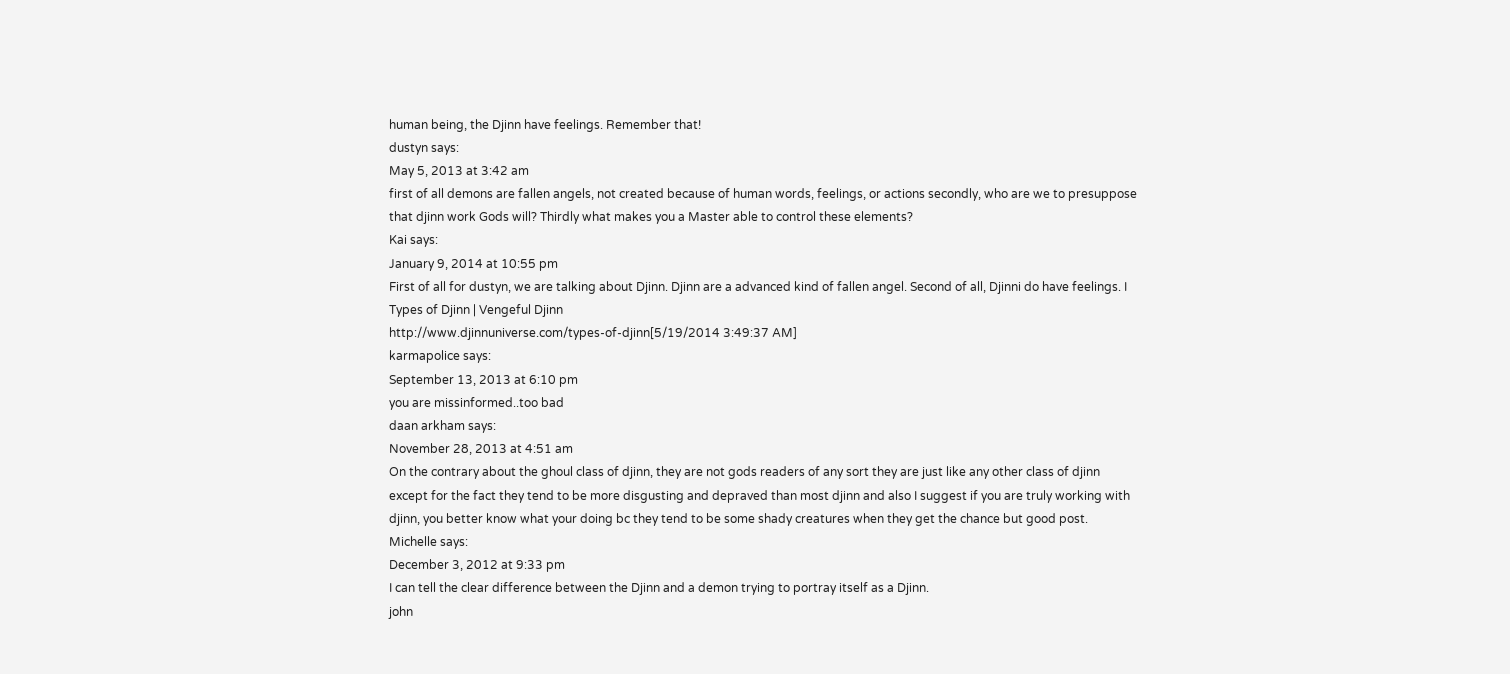human being, the Djinn have feelings. Remember that!
dustyn says:
May 5, 2013 at 3:42 am
first of all demons are fallen angels, not created because of human words, feelings, or actions secondly, who are we to presuppose
that djinn work Gods will? Thirdly what makes you a Master able to control these elements?
Kai says:
January 9, 2014 at 10:55 pm
First of all for dustyn, we are talking about Djinn. Djinn are a advanced kind of fallen angel. Second of all, Djinni do have feelings. I
Types of Djinn | Vengeful Djinn
http://www.djinnuniverse.com/types-of-djinn[5/19/2014 3:49:37 AM]
karmapolice says:
September 13, 2013 at 6:10 pm
you are missinformed..too bad
daan arkham says:
November 28, 2013 at 4:51 am
On the contrary about the ghoul class of djinn, they are not gods readers of any sort they are just like any other class of djinn
except for the fact they tend to be more disgusting and depraved than most djinn and also I suggest if you are truly working with
djinn, you better know what your doing bc they tend to be some shady creatures when they get the chance but good post.
Michelle says:
December 3, 2012 at 9:33 pm
I can tell the clear difference between the Djinn and a demon trying to portray itself as a Djinn.
john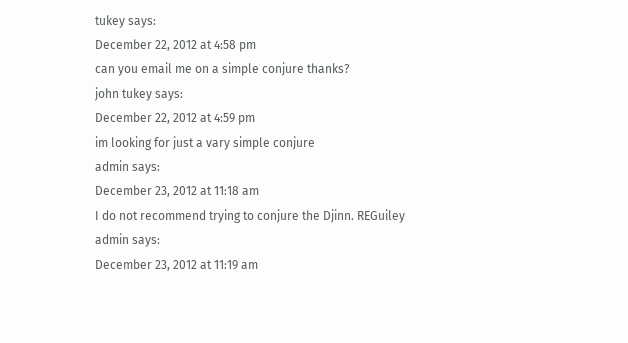tukey says:
December 22, 2012 at 4:58 pm
can you email me on a simple conjure thanks?
john tukey says:
December 22, 2012 at 4:59 pm
im looking for just a vary simple conjure
admin says:
December 23, 2012 at 11:18 am
I do not recommend trying to conjure the Djinn. REGuiley
admin says:
December 23, 2012 at 11:19 am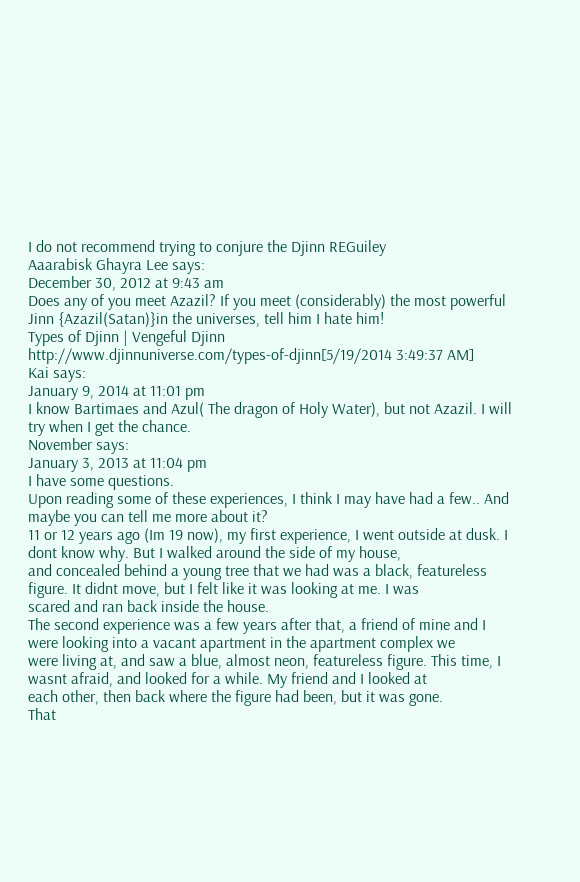I do not recommend trying to conjure the Djinn REGuiley
Aaarabisk Ghayra Lee says:
December 30, 2012 at 9:43 am
Does any of you meet Azazil? If you meet (considerably) the most powerful Jinn {Azazil(Satan)}in the universes, tell him I hate him!
Types of Djinn | Vengeful Djinn
http://www.djinnuniverse.com/types-of-djinn[5/19/2014 3:49:37 AM]
Kai says:
January 9, 2014 at 11:01 pm
I know Bartimaes and Azul( The dragon of Holy Water), but not Azazil. I will try when I get the chance.
November says:
January 3, 2013 at 11:04 pm
I have some questions.
Upon reading some of these experiences, I think I may have had a few.. And maybe you can tell me more about it?
11 or 12 years ago (Im 19 now), my first experience, I went outside at dusk. I dont know why. But I walked around the side of my house,
and concealed behind a young tree that we had was a black, featureless figure. It didnt move, but I felt like it was looking at me. I was
scared and ran back inside the house.
The second experience was a few years after that, a friend of mine and I were looking into a vacant apartment in the apartment complex we
were living at, and saw a blue, almost neon, featureless figure. This time, I wasnt afraid, and looked for a while. My friend and I looked at
each other, then back where the figure had been, but it was gone.
That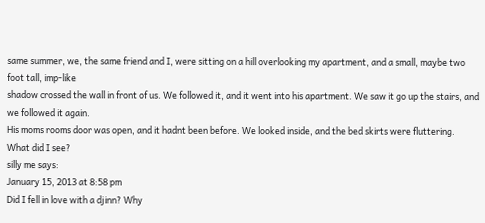same summer, we, the same friend and I, were sitting on a hill overlooking my apartment, and a small, maybe two foot tall, imp-like
shadow crossed the wall in front of us. We followed it, and it went into his apartment. We saw it go up the stairs, and we followed it again.
His moms rooms door was open, and it hadnt been before. We looked inside, and the bed skirts were fluttering.
What did I see?
silly me says:
January 15, 2013 at 8:58 pm
Did I fell in love with a djinn? Why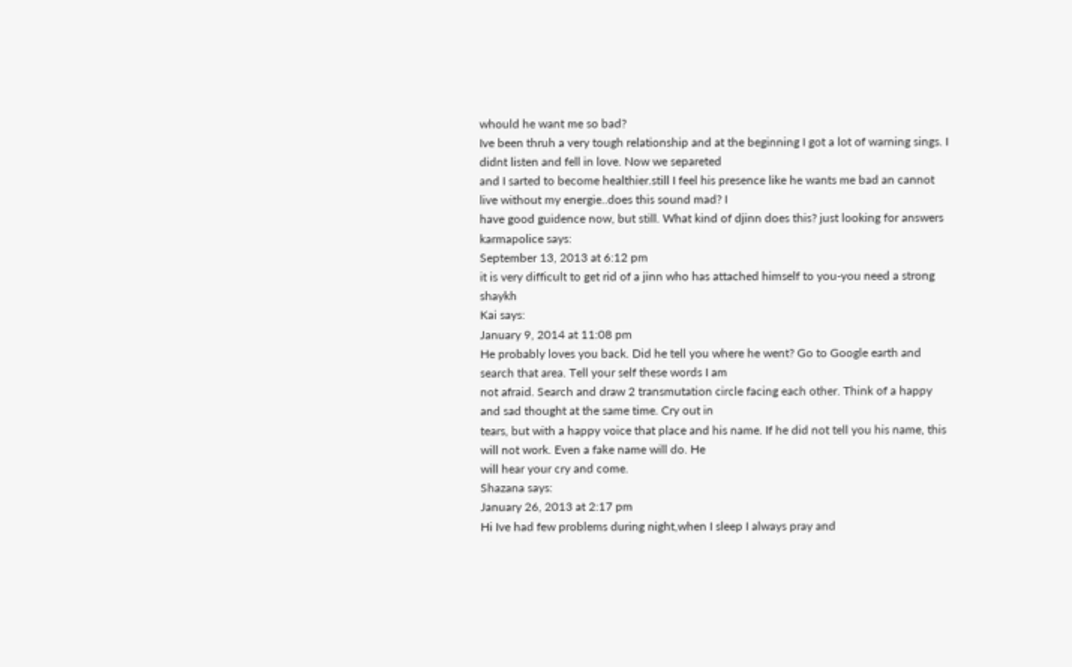whould he want me so bad?
Ive been thruh a very tough relationship and at the beginning I got a lot of warning sings. I didnt listen and fell in love. Now we separeted
and I sarted to become healthier.still I feel his presence like he wants me bad an cannot live without my energie..does this sound mad? I
have good guidence now, but still. What kind of djinn does this? just looking for answers
karmapolice says:
September 13, 2013 at 6:12 pm
it is very difficult to get rid of a jinn who has attached himself to you-you need a strong shaykh
Kai says:
January 9, 2014 at 11:08 pm
He probably loves you back. Did he tell you where he went? Go to Google earth and search that area. Tell your self these words I am
not afraid. Search and draw 2 transmutation circle facing each other. Think of a happy and sad thought at the same time. Cry out in
tears, but with a happy voice that place and his name. If he did not tell you his name, this will not work. Even a fake name will do. He
will hear your cry and come.
Shazana says:
January 26, 2013 at 2:17 pm
Hi Ive had few problems during night,when I sleep I always pray and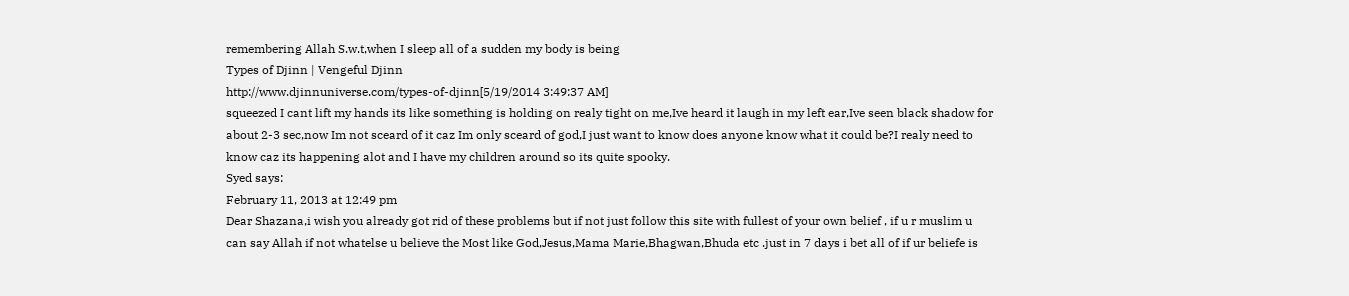remembering Allah S.w.t,when I sleep all of a sudden my body is being
Types of Djinn | Vengeful Djinn
http://www.djinnuniverse.com/types-of-djinn[5/19/2014 3:49:37 AM]
squeezed I cant lift my hands its like something is holding on realy tight on me,Ive heard it laugh in my left ear,Ive seen black shadow for
about 2-3 sec,now Im not sceard of it caz Im only sceard of god,I just want to know does anyone know what it could be?I realy need to
know caz its happening alot and I have my children around so its quite spooky.
Syed says:
February 11, 2013 at 12:49 pm
Dear Shazana,i wish you already got rid of these problems but if not just follow this site with fullest of your own belief , if u r muslim u
can say Allah if not whatelse u believe the Most like God,Jesus,Mama Marie,Bhagwan,Bhuda etc .just in 7 days i bet all of if ur beliefe is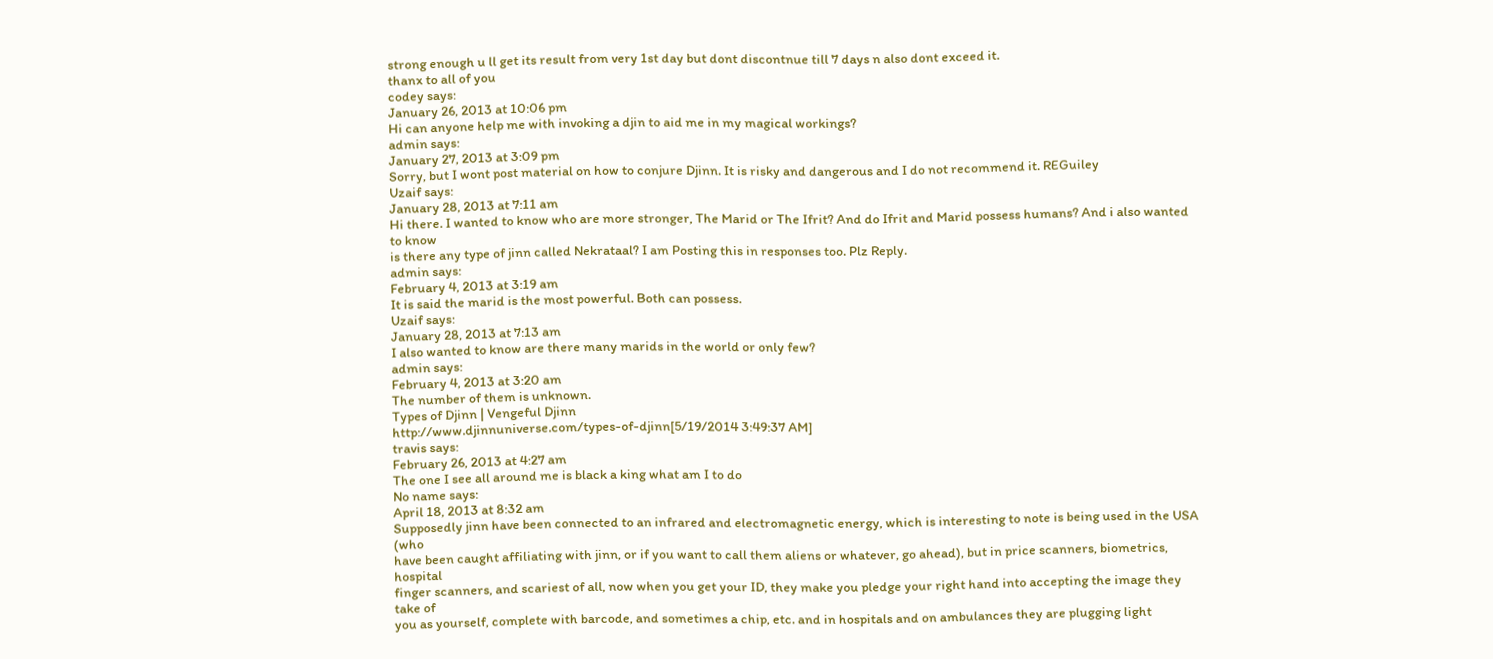strong enough u ll get its result from very 1st day but dont discontnue till 7 days n also dont exceed it.
thanx to all of you
codey says:
January 26, 2013 at 10:06 pm
Hi can anyone help me with invoking a djin to aid me in my magical workings?
admin says:
January 27, 2013 at 3:09 pm
Sorry, but I wont post material on how to conjure Djinn. It is risky and dangerous and I do not recommend it. REGuiley
Uzaif says:
January 28, 2013 at 7:11 am
Hi there. I wanted to know who are more stronger, The Marid or The Ifrit? And do Ifrit and Marid possess humans? And i also wanted to know
is there any type of jinn called Nekrataal? I am Posting this in responses too. Plz Reply.
admin says:
February 4, 2013 at 3:19 am
It is said the marid is the most powerful. Both can possess.
Uzaif says:
January 28, 2013 at 7:13 am
I also wanted to know are there many marids in the world or only few?
admin says:
February 4, 2013 at 3:20 am
The number of them is unknown.
Types of Djinn | Vengeful Djinn
http://www.djinnuniverse.com/types-of-djinn[5/19/2014 3:49:37 AM]
travis says:
February 26, 2013 at 4:27 am
The one I see all around me is black a king what am I to do
No name says:
April 18, 2013 at 8:32 am
Supposedly jinn have been connected to an infrared and electromagnetic energy, which is interesting to note is being used in the USA (who
have been caught affiliating with jinn, or if you want to call them aliens or whatever, go ahead), but in price scanners, biometrics, hospital
finger scanners, and scariest of all, now when you get your ID, they make you pledge your right hand into accepting the image they take of
you as yourself, complete with barcode, and sometimes a chip, etc. and in hospitals and on ambulances they are plugging light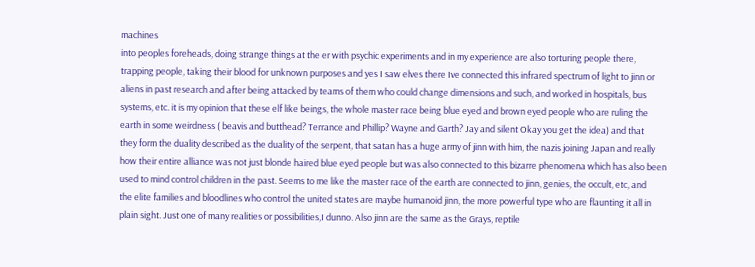machines
into peoples foreheads, doing strange things at the er with psychic experiments and in my experience are also torturing people there,
trapping people, taking their blood for unknown purposes and yes I saw elves there Ive connected this infrared spectrum of light to jinn or
aliens in past research and after being attacked by teams of them who could change dimensions and such, and worked in hospitals, bus
systems, etc. it is my opinion that these elf like beings, the whole master race being blue eyed and brown eyed people who are ruling the
earth in some weirdness ( beavis and butthead? Terrance and Phillip? Wayne and Garth? Jay and silent Okay you get the idea) and that
they form the duality described as the duality of the serpent, that satan has a huge army of jinn with him, the nazis joining Japan and really
how their entire alliance was not just blonde haired blue eyed people but was also connected to this bizarre phenomena which has also been
used to mind control children in the past. Seems to me like the master race of the earth are connected to jinn, genies, the occult, etc, and
the elite families and bloodlines who control the united states are maybe humanoid jinn, the more powerful type who are flaunting it all in
plain sight. Just one of many realities or possibilities,I dunno. Also jinn are the same as the Grays, reptile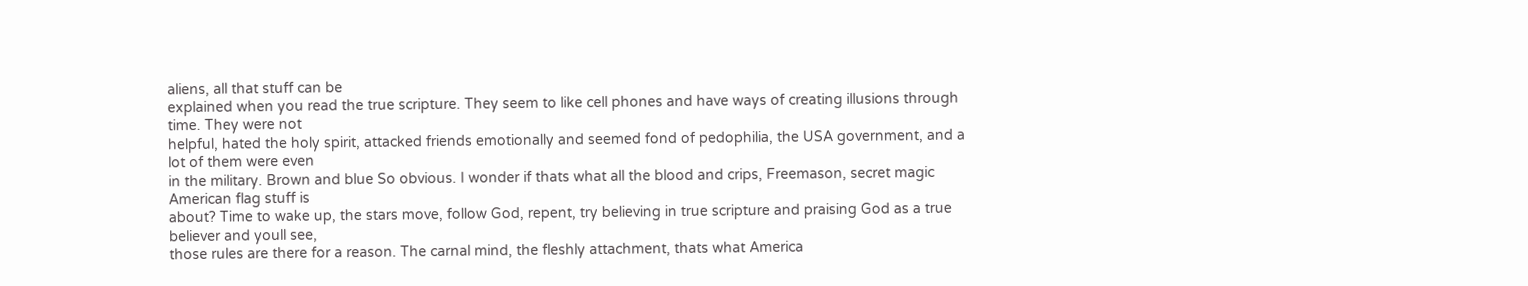aliens, all that stuff can be
explained when you read the true scripture. They seem to like cell phones and have ways of creating illusions through time. They were not
helpful, hated the holy spirit, attacked friends emotionally and seemed fond of pedophilia, the USA government, and a lot of them were even
in the military. Brown and blue So obvious. I wonder if thats what all the blood and crips, Freemason, secret magic American flag stuff is
about? Time to wake up, the stars move, follow God, repent, try believing in true scripture and praising God as a true believer and youll see,
those rules are there for a reason. The carnal mind, the fleshly attachment, thats what America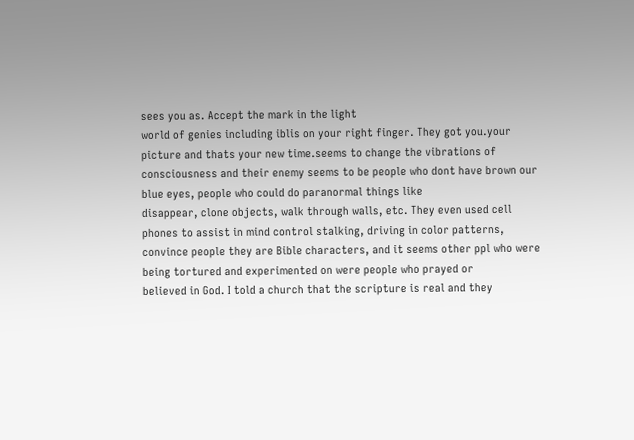sees you as. Accept the mark in the light
world of genies including iblis on your right finger. They got you.your picture and thats your new time.seems to change the vibrations of
consciousness and their enemy seems to be people who dont have brown our blue eyes, people who could do paranormal things like
disappear, clone objects, walk through walls, etc. They even used cell phones to assist in mind control stalking, driving in color patterns,
convince people they are Bible characters, and it seems other ppl who were being tortured and experimented on were people who prayed or
believed in God. I told a church that the scripture is real and they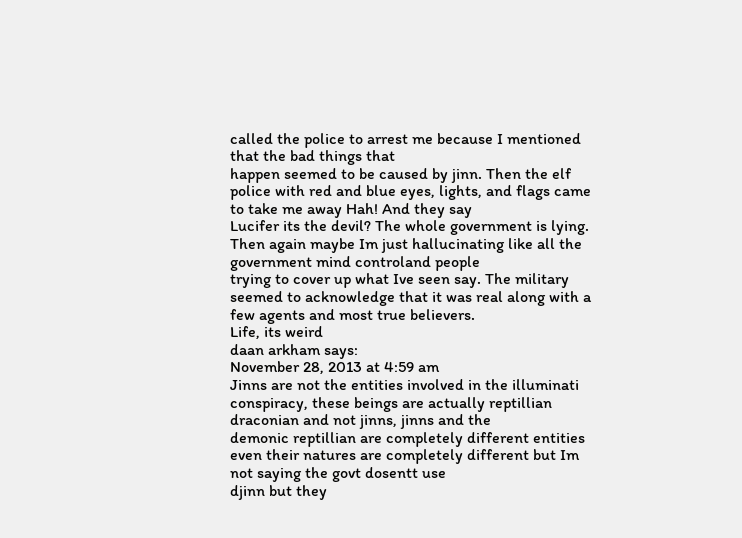called the police to arrest me because I mentioned that the bad things that
happen seemed to be caused by jinn. Then the elf police with red and blue eyes, lights, and flags came to take me away Hah! And they say
Lucifer its the devil? The whole government is lying. Then again maybe Im just hallucinating like all the government mind controland people
trying to cover up what Ive seen say. The military seemed to acknowledge that it was real along with a few agents and most true believers.
Life, its weird
daan arkham says:
November 28, 2013 at 4:59 am
Jinns are not the entities involved in the illuminati conspiracy, these beings are actually reptillian draconian and not jinns, jinns and the
demonic reptillian are completely different entities even their natures are completely different but Im not saying the govt dosentt use
djinn but they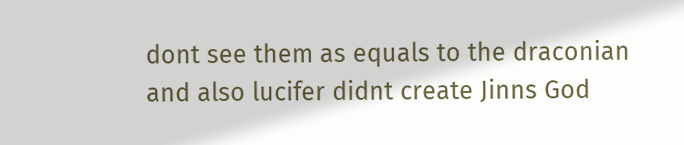dont see them as equals to the draconian and also lucifer didnt create Jinns God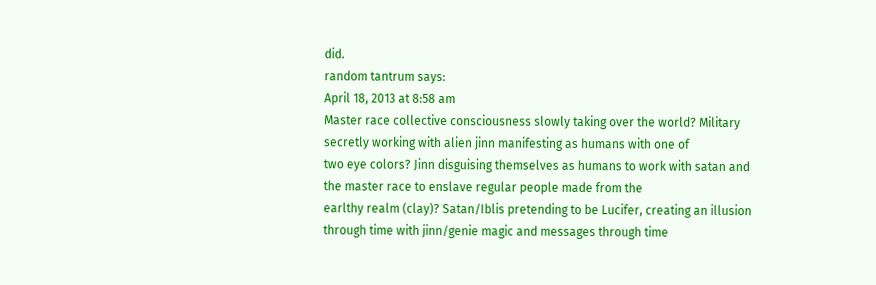did.
random tantrum says:
April 18, 2013 at 8:58 am
Master race collective consciousness slowly taking over the world? Military secretly working with alien jinn manifesting as humans with one of
two eye colors? Jinn disguising themselves as humans to work with satan and the master race to enslave regular people made from the
earlthy realm (clay)? Satan/Iblis pretending to be Lucifer, creating an illusion through time with jinn/genie magic and messages through time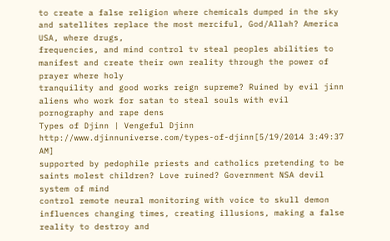to create a false religion where chemicals dumped in the sky and satellites replace the most merciful, God/Allah? America USA, where drugs,
frequencies, and mind control tv steal peoples abilities to manifest and create their own reality through the power of prayer where holy
tranquility and good works reign supreme? Ruined by evil jinn aliens who work for satan to steal souls with evil pornography and rape dens
Types of Djinn | Vengeful Djinn
http://www.djinnuniverse.com/types-of-djinn[5/19/2014 3:49:37 AM]
supported by pedophile priests and catholics pretending to be saints molest children? Love ruined? Government NSA devil system of mind
control remote neural monitoring with voice to skull demon influences changing times, creating illusions, making a false reality to destroy and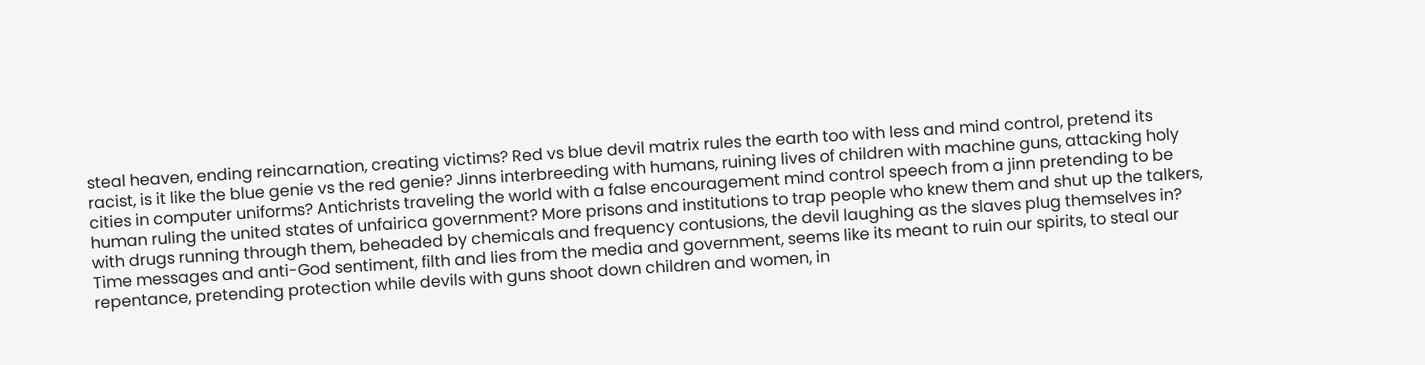steal heaven, ending reincarnation, creating victims? Red vs blue devil matrix rules the earth too with less and mind control, pretend its
racist, is it like the blue genie vs the red genie? Jinns interbreeding with humans, ruining lives of children with machine guns, attacking holy
cities in computer uniforms? Antichrists traveling the world with a false encouragement mind control speech from a jinn pretending to be
human ruling the united states of unfairica government? More prisons and institutions to trap people who knew them and shut up the talkers,
with drugs running through them, beheaded by chemicals and frequency contusions, the devil laughing as the slaves plug themselves in?
Time messages and anti-God sentiment, filth and lies from the media and government, seems like its meant to ruin our spirits, to steal our
repentance, pretending protection while devils with guns shoot down children and women, in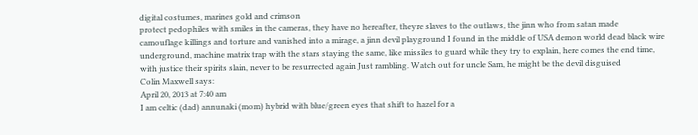digital costumes, marines gold and crimson
protect pedophiles with smiles in the cameras, they have no hereafter, theyre slaves to the outlaws, the jinn who from satan made
camouflage killings and torture and vanished into a mirage, a jinn devil playground I found in the middle of USA demon world dead black wire
underground, machine matrix trap with the stars staying the same, like missiles to guard while they try to explain, here comes the end time,
with justice their spirits slain, never to be resurrected again Just rambling. Watch out for uncle Sam, he might be the devil disguised
Colin Maxwell says:
April 20, 2013 at 7:40 am
I am celtic (dad) annunaki (mom) hybrid with blue/green eyes that shift to hazel for a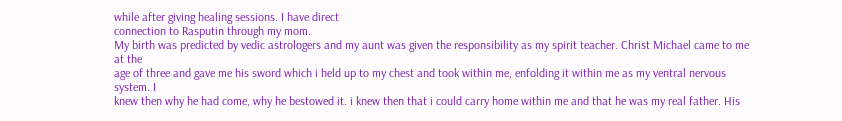while after giving healing sessions. I have direct
connection to Rasputin through my mom.
My birth was predicted by vedic astrologers and my aunt was given the responsibility as my spirit teacher. Christ Michael came to me at the
age of three and gave me his sword which i held up to my chest and took within me, enfolding it within me as my ventral nervous system. I
knew then why he had come, why he bestowed it. i knew then that i could carry home within me and that he was my real father. His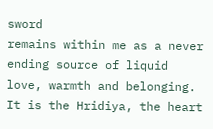sword
remains within me as a never ending source of liquid love, warmth and belonging. It is the Hridiya, the heart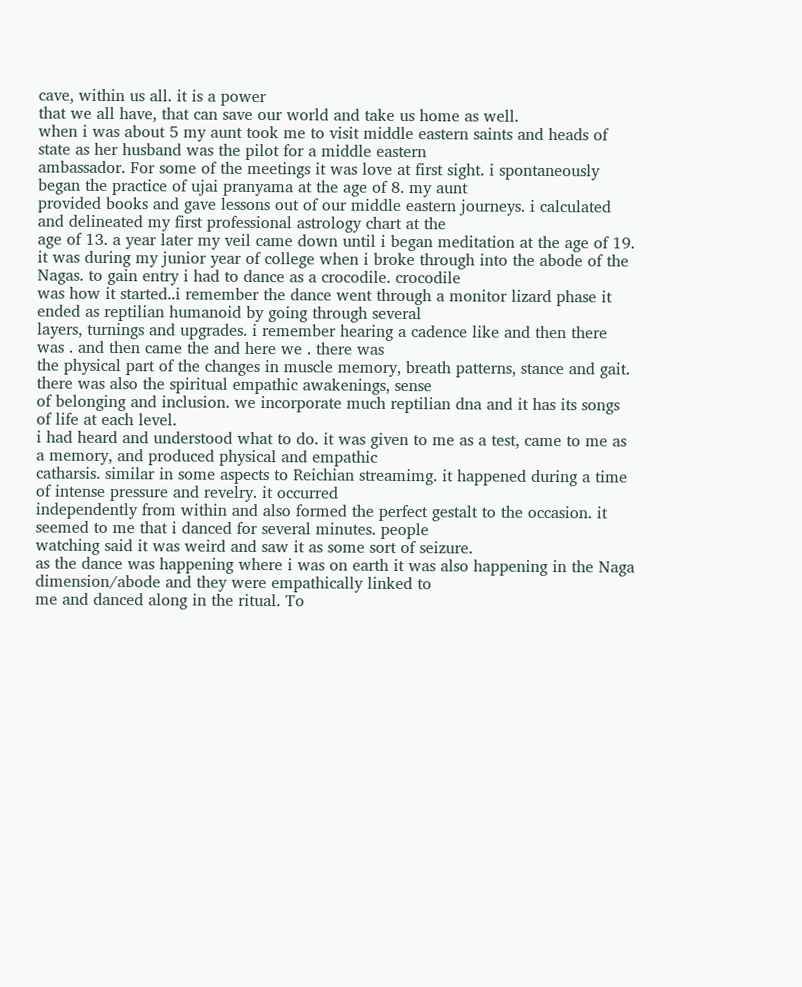cave, within us all. it is a power
that we all have, that can save our world and take us home as well.
when i was about 5 my aunt took me to visit middle eastern saints and heads of state as her husband was the pilot for a middle eastern
ambassador. For some of the meetings it was love at first sight. i spontaneously began the practice of ujai pranyama at the age of 8. my aunt
provided books and gave lessons out of our middle eastern journeys. i calculated and delineated my first professional astrology chart at the
age of 13. a year later my veil came down until i began meditation at the age of 19.
it was during my junior year of college when i broke through into the abode of the Nagas. to gain entry i had to dance as a crocodile. crocodile
was how it started..i remember the dance went through a monitor lizard phase it ended as reptilian humanoid by going through several
layers, turnings and upgrades. i remember hearing a cadence like and then there was . and then came the and here we . there was
the physical part of the changes in muscle memory, breath patterns, stance and gait. there was also the spiritual empathic awakenings, sense
of belonging and inclusion. we incorporate much reptilian dna and it has its songs of life at each level.
i had heard and understood what to do. it was given to me as a test, came to me as a memory, and produced physical and empathic
catharsis. similar in some aspects to Reichian streamimg. it happened during a time of intense pressure and revelry. it occurred
independently from within and also formed the perfect gestalt to the occasion. it seemed to me that i danced for several minutes. people
watching said it was weird and saw it as some sort of seizure.
as the dance was happening where i was on earth it was also happening in the Naga dimension/abode and they were empathically linked to
me and danced along in the ritual. To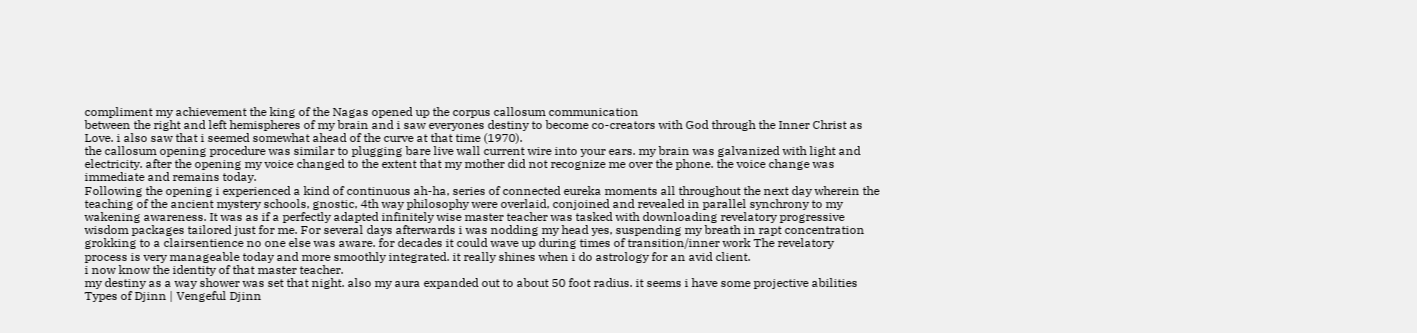compliment my achievement the king of the Nagas opened up the corpus callosum communication
between the right and left hemispheres of my brain and i saw everyones destiny to become co-creators with God through the Inner Christ as
Love. i also saw that i seemed somewhat ahead of the curve at that time (1970).
the callosum opening procedure was similar to plugging bare live wall current wire into your ears. my brain was galvanized with light and
electricity. after the opening my voice changed to the extent that my mother did not recognize me over the phone. the voice change was
immediate and remains today.
Following the opening i experienced a kind of continuous ah-ha, series of connected eureka moments all throughout the next day wherein the
teaching of the ancient mystery schools, gnostic, 4th way philosophy were overlaid, conjoined and revealed in parallel synchrony to my
wakening awareness. It was as if a perfectly adapted infinitely wise master teacher was tasked with downloading revelatory progressive
wisdom packages tailored just for me. For several days afterwards i was nodding my head yes, suspending my breath in rapt concentration
grokking to a clairsentience no one else was aware. for decades it could wave up during times of transition/inner work The revelatory
process is very manageable today and more smoothly integrated. it really shines when i do astrology for an avid client.
i now know the identity of that master teacher.
my destiny as a way shower was set that night. also my aura expanded out to about 50 foot radius. it seems i have some projective abilities
Types of Djinn | Vengeful Djinn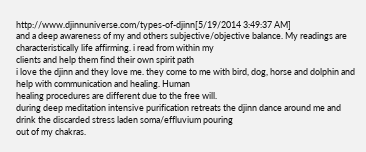http://www.djinnuniverse.com/types-of-djinn[5/19/2014 3:49:37 AM]
and a deep awareness of my and others subjective/objective balance. My readings are characteristically life affirming. i read from within my
clients and help them find their own spirit path
i love the djinn and they love me. they come to me with bird, dog, horse and dolphin and help with communication and healing. Human
healing procedures are different due to the free will.
during deep meditation intensive purification retreats the djinn dance around me and drink the discarded stress laden soma/effluvium pouring
out of my chakras.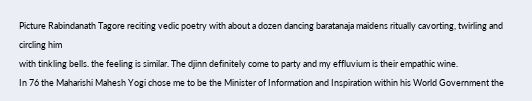Picture Rabindanath Tagore reciting vedic poetry with about a dozen dancing baratanaja maidens ritually cavorting, twirling and circling him
with tinkling bells. the feeling is similar. The djinn definitely come to party and my effluvium is their empathic wine.
In 76 the Maharishi Mahesh Yogi chose me to be the Minister of Information and Inspiration within his World Government the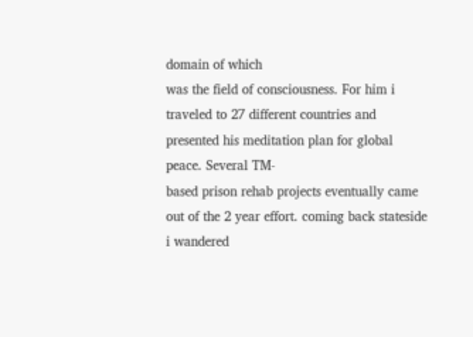domain of which
was the field of consciousness. For him i traveled to 27 different countries and presented his meditation plan for global peace. Several TM-
based prison rehab projects eventually came out of the 2 year effort. coming back stateside i wandered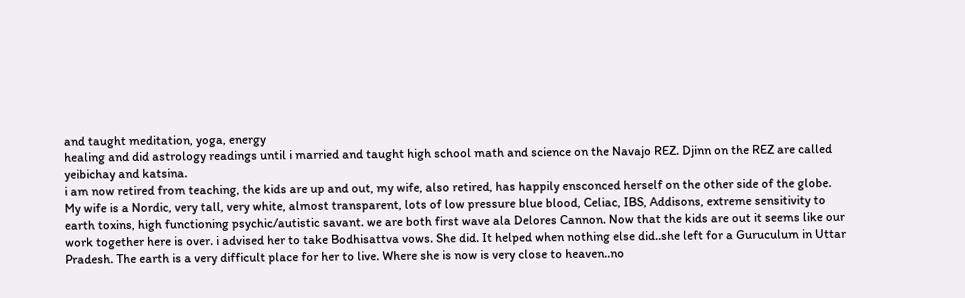and taught meditation, yoga, energy
healing and did astrology readings until i married and taught high school math and science on the Navajo REZ. Djinn on the REZ are called
yeibichay and katsina.
i am now retired from teaching, the kids are up and out, my wife, also retired, has happily ensconced herself on the other side of the globe.
My wife is a Nordic, very tall, very white, almost transparent, lots of low pressure blue blood, Celiac, IBS, Addisons, extreme sensitivity to
earth toxins, high functioning psychic/autistic savant. we are both first wave ala Delores Cannon. Now that the kids are out it seems like our
work together here is over. i advised her to take Bodhisattva vows. She did. It helped when nothing else did..she left for a Guruculum in Uttar
Pradesh. The earth is a very difficult place for her to live. Where she is now is very close to heaven..no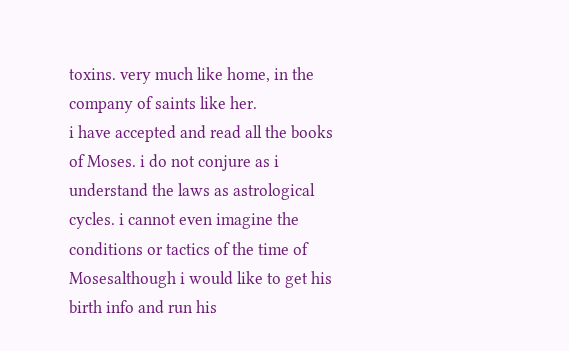toxins. very much like home, in the
company of saints like her.
i have accepted and read all the books of Moses. i do not conjure as i understand the laws as astrological cycles. i cannot even imagine the
conditions or tactics of the time of Mosesalthough i would like to get his birth info and run his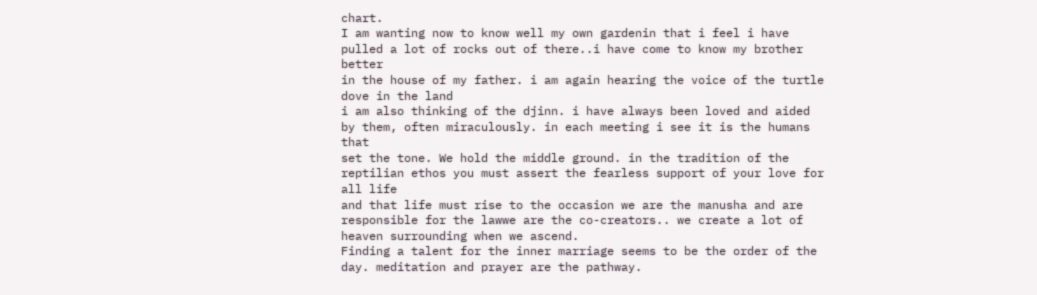chart.
I am wanting now to know well my own gardenin that i feel i have pulled a lot of rocks out of there..i have come to know my brother better
in the house of my father. i am again hearing the voice of the turtle dove in the land
i am also thinking of the djinn. i have always been loved and aided by them, often miraculously. in each meeting i see it is the humans that
set the tone. We hold the middle ground. in the tradition of the reptilian ethos you must assert the fearless support of your love for all life
and that life must rise to the occasion we are the manusha and are responsible for the lawwe are the co-creators.. we create a lot of
heaven surrounding when we ascend.
Finding a talent for the inner marriage seems to be the order of the day. meditation and prayer are the pathway.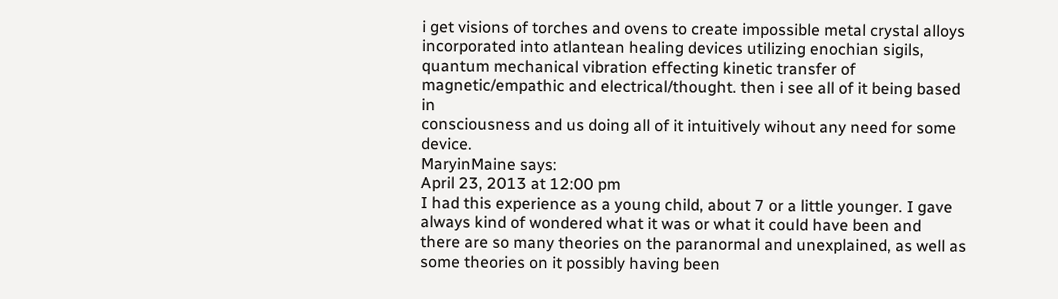i get visions of torches and ovens to create impossible metal crystal alloys incorporated into atlantean healing devices utilizing enochian sigils,
quantum mechanical vibration effecting kinetic transfer of magnetic/empathic and electrical/thought. then i see all of it being based in
consciousness and us doing all of it intuitively wihout any need for some device.
MaryinMaine says:
April 23, 2013 at 12:00 pm
I had this experience as a young child, about 7 or a little younger. I gave always kind of wondered what it was or what it could have been and
there are so many theories on the paranormal and unexplained, as well as some theories on it possibly having been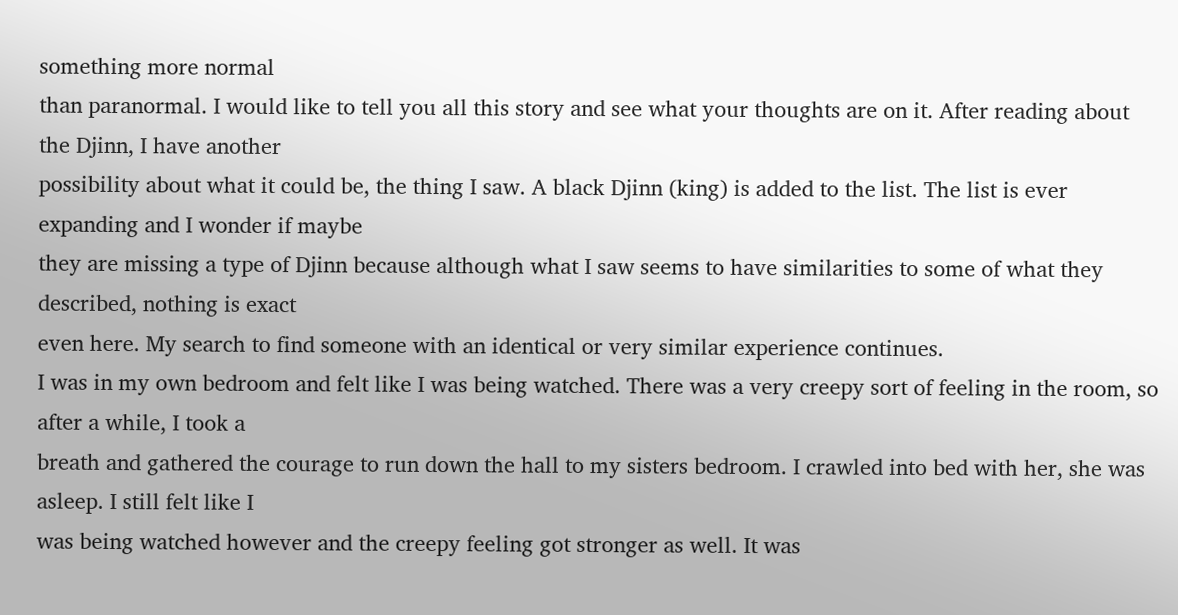something more normal
than paranormal. I would like to tell you all this story and see what your thoughts are on it. After reading about the Djinn, I have another
possibility about what it could be, the thing I saw. A black Djinn (king) is added to the list. The list is ever expanding and I wonder if maybe
they are missing a type of Djinn because although what I saw seems to have similarities to some of what they described, nothing is exact
even here. My search to find someone with an identical or very similar experience continues.
I was in my own bedroom and felt like I was being watched. There was a very creepy sort of feeling in the room, so after a while, I took a
breath and gathered the courage to run down the hall to my sisters bedroom. I crawled into bed with her, she was asleep. I still felt like I
was being watched however and the creepy feeling got stronger as well. It was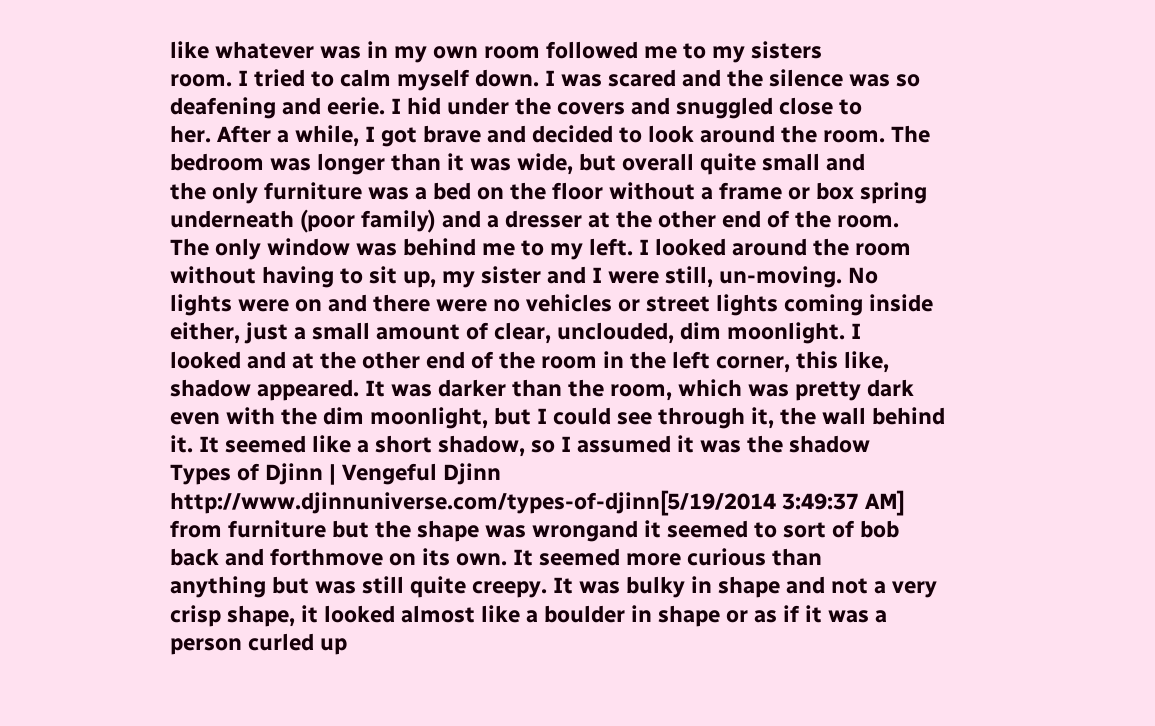like whatever was in my own room followed me to my sisters
room. I tried to calm myself down. I was scared and the silence was so deafening and eerie. I hid under the covers and snuggled close to
her. After a while, I got brave and decided to look around the room. The bedroom was longer than it was wide, but overall quite small and
the only furniture was a bed on the floor without a frame or box spring underneath (poor family) and a dresser at the other end of the room.
The only window was behind me to my left. I looked around the room without having to sit up, my sister and I were still, un-moving. No
lights were on and there were no vehicles or street lights coming inside either, just a small amount of clear, unclouded, dim moonlight. I
looked and at the other end of the room in the left corner, this like, shadow appeared. It was darker than the room, which was pretty dark
even with the dim moonlight, but I could see through it, the wall behind it. It seemed like a short shadow, so I assumed it was the shadow
Types of Djinn | Vengeful Djinn
http://www.djinnuniverse.com/types-of-djinn[5/19/2014 3:49:37 AM]
from furniture but the shape was wrongand it seemed to sort of bob back and forthmove on its own. It seemed more curious than
anything but was still quite creepy. It was bulky in shape and not a very crisp shape, it looked almost like a boulder in shape or as if it was a
person curled up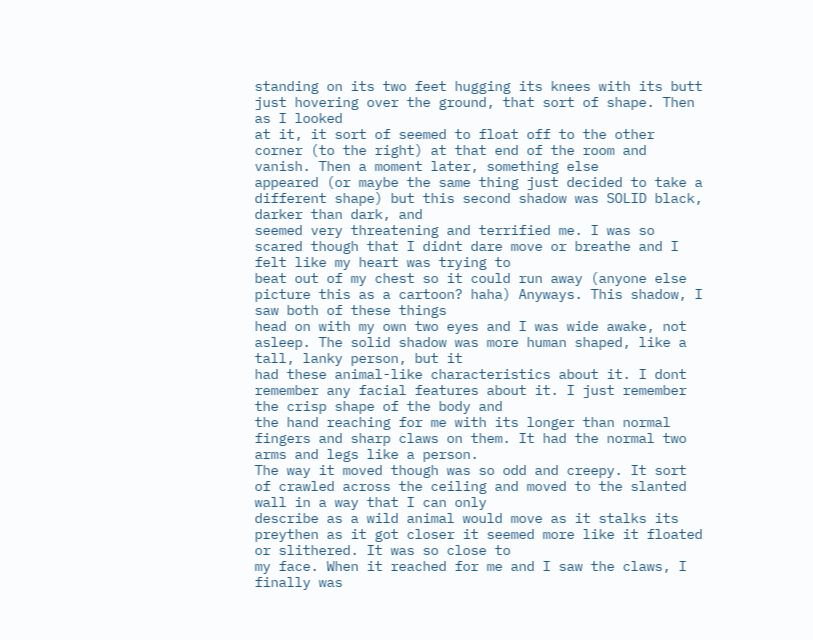standing on its two feet hugging its knees with its butt just hovering over the ground, that sort of shape. Then as I looked
at it, it sort of seemed to float off to the other corner (to the right) at that end of the room and vanish. Then a moment later, something else
appeared (or maybe the same thing just decided to take a different shape) but this second shadow was SOLID black, darker than dark, and
seemed very threatening and terrified me. I was so scared though that I didnt dare move or breathe and I felt like my heart was trying to
beat out of my chest so it could run away (anyone else picture this as a cartoon? haha) Anyways. This shadow, I saw both of these things
head on with my own two eyes and I was wide awake, not asleep. The solid shadow was more human shaped, like a tall, lanky person, but it
had these animal-like characteristics about it. I dont remember any facial features about it. I just remember the crisp shape of the body and
the hand reaching for me with its longer than normal fingers and sharp claws on them. It had the normal two arms and legs like a person.
The way it moved though was so odd and creepy. It sort of crawled across the ceiling and moved to the slanted wall in a way that I can only
describe as a wild animal would move as it stalks its preythen as it got closer it seemed more like it floated or slithered. It was so close to
my face. When it reached for me and I saw the claws, I finally was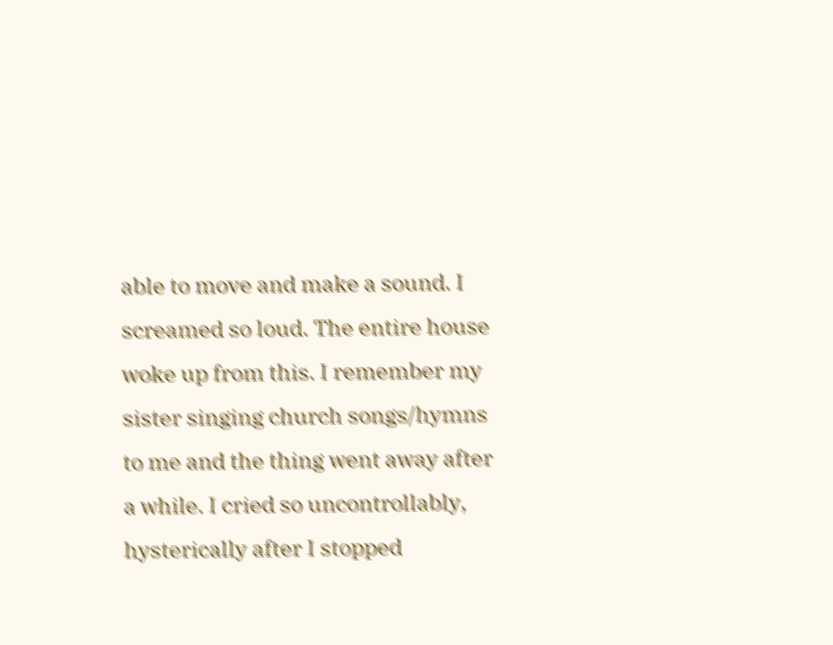able to move and make a sound. I screamed so loud. The entire house
woke up from this. I remember my sister singing church songs/hymns to me and the thing went away after a while. I cried so uncontrollably,
hysterically after I stopped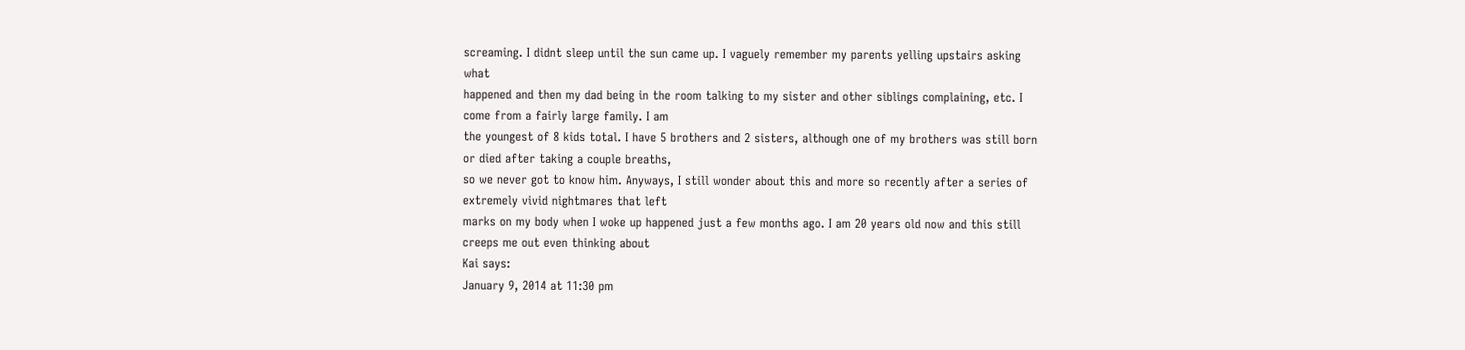screaming. I didnt sleep until the sun came up. I vaguely remember my parents yelling upstairs asking what
happened and then my dad being in the room talking to my sister and other siblings complaining, etc. I come from a fairly large family. I am
the youngest of 8 kids total. I have 5 brothers and 2 sisters, although one of my brothers was still born or died after taking a couple breaths,
so we never got to know him. Anyways, I still wonder about this and more so recently after a series of extremely vivid nightmares that left
marks on my body when I woke up happened just a few months ago. I am 20 years old now and this still creeps me out even thinking about
Kai says:
January 9, 2014 at 11:30 pm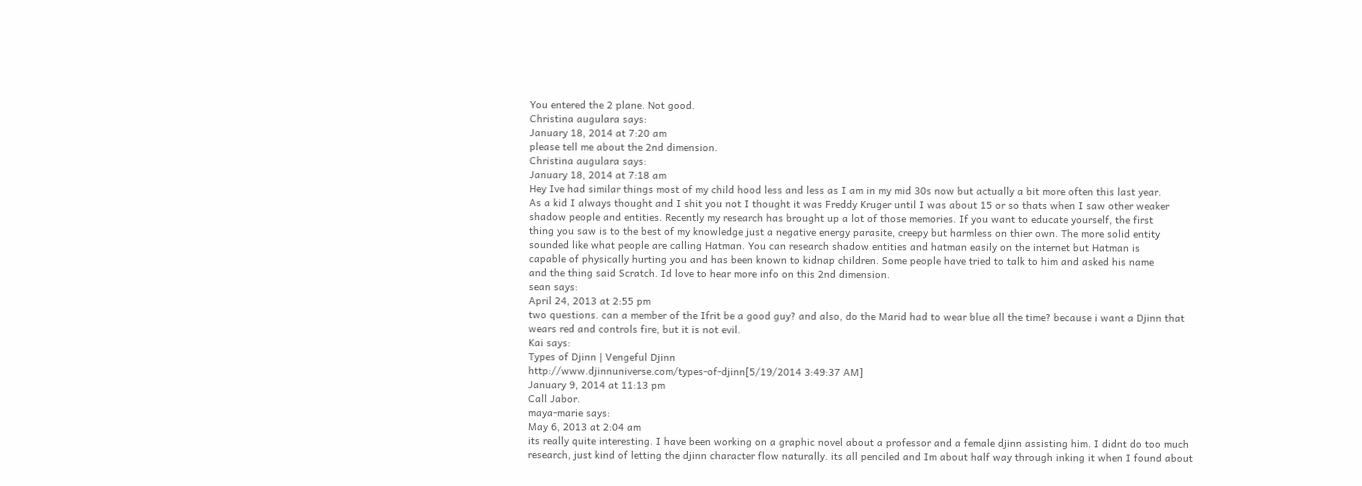You entered the 2 plane. Not good.
Christina augulara says:
January 18, 2014 at 7:20 am
please tell me about the 2nd dimension.
Christina augulara says:
January 18, 2014 at 7:18 am
Hey Ive had similar things most of my child hood less and less as I am in my mid 30s now but actually a bit more often this last year.
As a kid I always thought and I shit you not I thought it was Freddy Kruger until I was about 15 or so thats when I saw other weaker
shadow people and entities. Recently my research has brought up a lot of those memories. If you want to educate yourself, the first
thing you saw is to the best of my knowledge just a negative energy parasite, creepy but harmless on thier own. The more solid entity
sounded like what people are calling Hatman. You can research shadow entities and hatman easily on the internet but Hatman is
capable of physically hurting you and has been known to kidnap children. Some people have tried to talk to him and asked his name
and the thing said Scratch. Id love to hear more info on this 2nd dimension.
sean says:
April 24, 2013 at 2:55 pm
two questions. can a member of the Ifrit be a good guy? and also, do the Marid had to wear blue all the time? because i want a Djinn that
wears red and controls fire, but it is not evil.
Kai says:
Types of Djinn | Vengeful Djinn
http://www.djinnuniverse.com/types-of-djinn[5/19/2014 3:49:37 AM]
January 9, 2014 at 11:13 pm
Call Jabor.
maya-marie says:
May 6, 2013 at 2:04 am
its really quite interesting. I have been working on a graphic novel about a professor and a female djinn assisting him. I didnt do too much
research, just kind of letting the djinn character flow naturally. its all penciled and Im about half way through inking it when I found about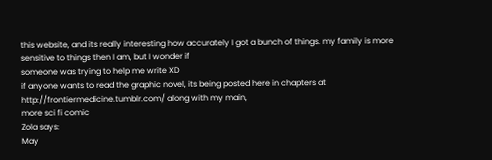this website, and its really interesting how accurately I got a bunch of things. my family is more sensitive to things then I am, but I wonder if
someone was trying to help me write XD
if anyone wants to read the graphic novel, its being posted here in chapters at http://frontiermedicine.tumblr.com/ along with my main,
more sci fi comic
Zola says:
May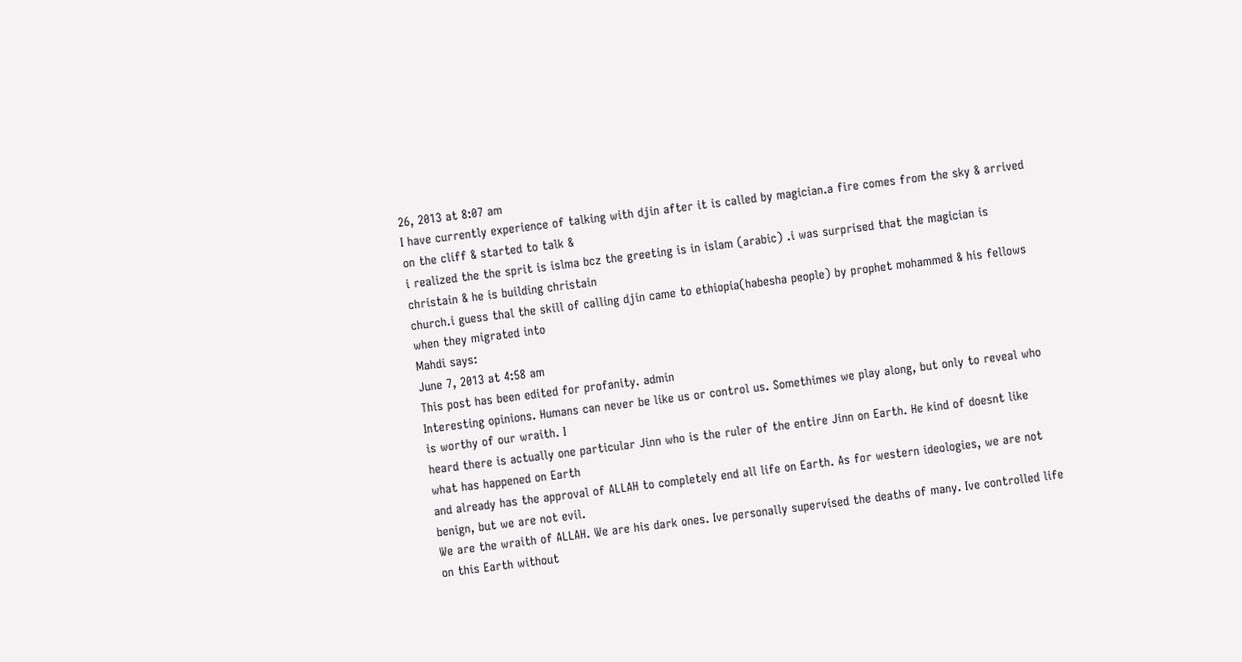26, 2013 at 8:07 am
I have currently experience of talking with djin after it is called by magician.a fire comes from the sky & arrived on the cliff & started to talk &
i realized the the sprit is islma bcz the greeting is in islam (arabic) .i was surprised that the magician is christain & he is building christain
church.i guess thal the skill of calling djin came to ethiopia(habesha people) by prophet mohammed & his fellows when they migrated into
Mahdi says:
June 7, 2013 at 4:58 am
This post has been edited for profanity. admin
Interesting opinions. Humans can never be like us or control us. Somethimes we play along, but only to reveal who is worthy of our wraith. I
heard there is actually one particular Jinn who is the ruler of the entire Jinn on Earth. He kind of doesnt like what has happened on Earth
and already has the approval of ALLAH to completely end all life on Earth. As for western ideologies, we are not benign, but we are not evil.
We are the wraith of ALLAH. We are his dark ones. Ive personally supervised the deaths of many. Ive controlled life on this Earth without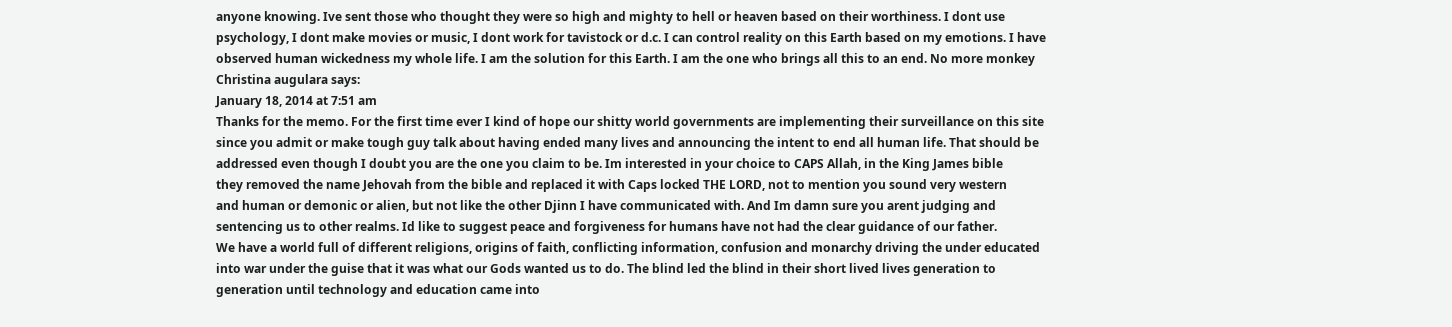anyone knowing. Ive sent those who thought they were so high and mighty to hell or heaven based on their worthiness. I dont use
psychology, I dont make movies or music, I dont work for tavistock or d.c. I can control reality on this Earth based on my emotions. I have
observed human wickedness my whole life. I am the solution for this Earth. I am the one who brings all this to an end. No more monkey
Christina augulara says:
January 18, 2014 at 7:51 am
Thanks for the memo. For the first time ever I kind of hope our shitty world governments are implementing their surveillance on this site
since you admit or make tough guy talk about having ended many lives and announcing the intent to end all human life. That should be
addressed even though I doubt you are the one you claim to be. Im interested in your choice to CAPS Allah, in the King James bible
they removed the name Jehovah from the bible and replaced it with Caps locked THE LORD, not to mention you sound very western
and human or demonic or alien, but not like the other Djinn I have communicated with. And Im damn sure you arent judging and
sentencing us to other realms. Id like to suggest peace and forgiveness for humans have not had the clear guidance of our father.
We have a world full of different religions, origins of faith, conflicting information, confusion and monarchy driving the under educated
into war under the guise that it was what our Gods wanted us to do. The blind led the blind in their short lived lives generation to
generation until technology and education came into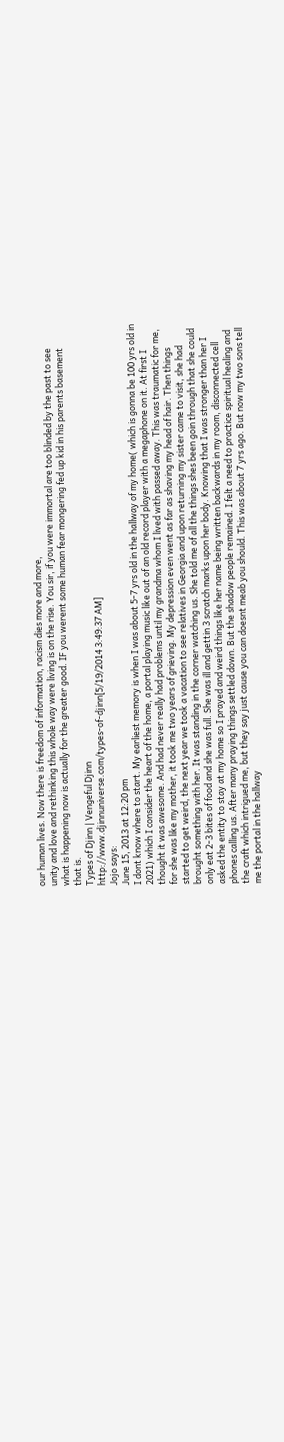our human lives. Now there is freedom of information, racism dies more and more,
unity and love and rethinking this whole way were living is on the rise. You sir, if you were immortal are too blinded by the past to see
what is happening now is actually for the greater good. IF you werent some human fear mongering fed up kid in his parents basement
that is.
Types of Djinn | Vengeful Djinn
http://www.djinnuniverse.com/types-of-djinn[5/19/2014 3:49:37 AM]
Jojo says:
June 15, 2013 at 12:20 pm
I dont know where to start. My earliest memory is when I was about 5-7 yrs old in the hallway of my home( which is gonna be 100 yrs old in
2021) which I consider the heart of the home, a portal playing music like out of an old record player with a megaphone on it. At first I
thought it was awesome. And had never really had problems until my grandma whom I lived with passed away. This was traumatic for me,
for she was like my mother, it took me two years of grieving. My depression even went as far as shaving my head of hair. Then things
started to get weird, the next year we took a vacation to see relatives in Georgia and upon returning my sister came to visit, she had
brought something with her. It was standing in the corner watching us. She told me of all the things shes been goin through that she could
only eat 2-3 bites of food and she was full. She was ill and gettin 3 scratch marks upon her body. Knowing that I was stronger than her I
asked the entity to stay at my home so I prayed and weird things like her name being written backwards in my room, disconnected cell
phones calling us. After many praying things settled down. But the shadow people remained. I felt a need to practice spiritual healing and
the craft which intrigued me, but they say just cause you can doesnt meab you should. This was about 7 yrs ago. But now my two sons tell
me the portal in the hallway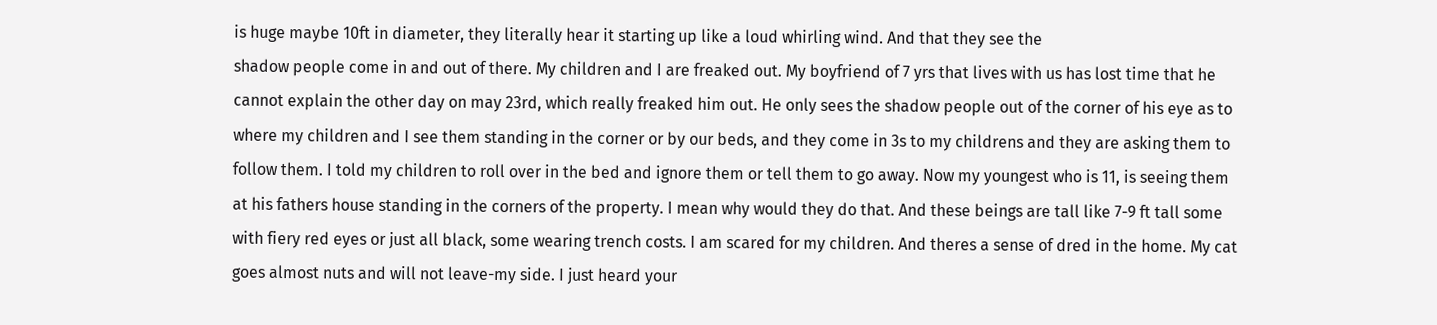is huge maybe 10ft in diameter, they literally hear it starting up like a loud whirling wind. And that they see the
shadow people come in and out of there. My children and I are freaked out. My boyfriend of 7 yrs that lives with us has lost time that he
cannot explain the other day on may 23rd, which really freaked him out. He only sees the shadow people out of the corner of his eye as to
where my children and I see them standing in the corner or by our beds, and they come in 3s to my childrens and they are asking them to
follow them. I told my children to roll over in the bed and ignore them or tell them to go away. Now my youngest who is 11, is seeing them
at his fathers house standing in the corners of the property. I mean why would they do that. And these beings are tall like 7-9 ft tall some
with fiery red eyes or just all black, some wearing trench costs. I am scared for my children. And theres a sense of dred in the home. My cat
goes almost nuts and will not leave-my side. I just heard your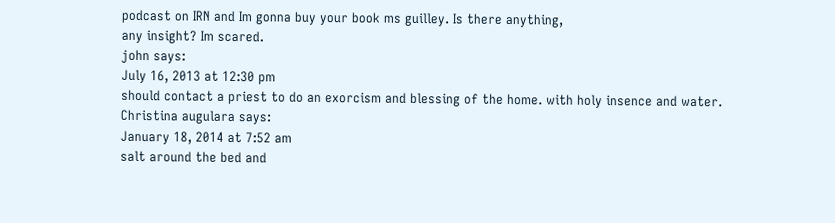podcast on IRN and Im gonna buy your book ms guilley. Is there anything,
any insight? Im scared.
john says:
July 16, 2013 at 12:30 pm
should contact a priest to do an exorcism and blessing of the home. with holy insence and water.
Christina augulara says:
January 18, 2014 at 7:52 am
salt around the bed and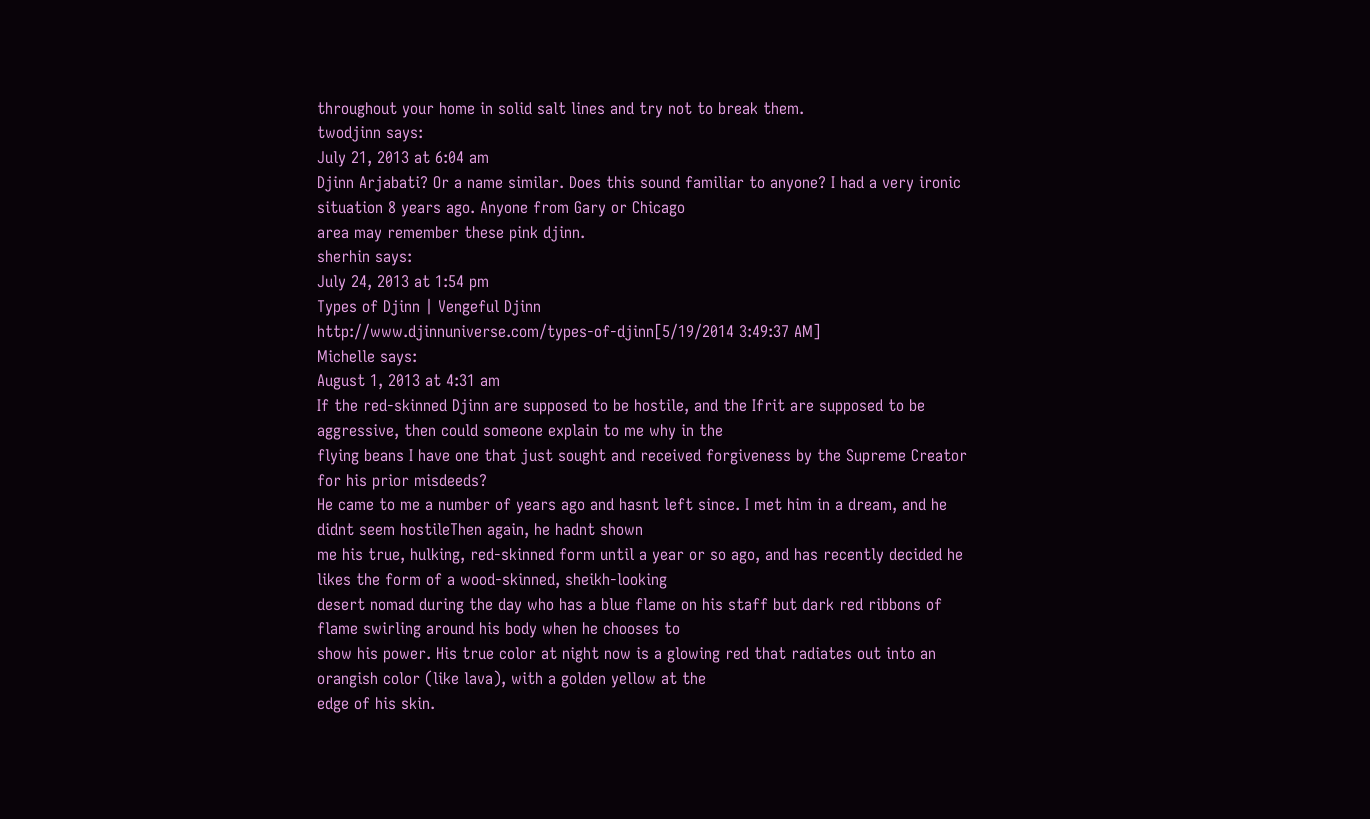throughout your home in solid salt lines and try not to break them.
twodjinn says:
July 21, 2013 at 6:04 am
Djinn Arjabati? Or a name similar. Does this sound familiar to anyone? I had a very ironic situation 8 years ago. Anyone from Gary or Chicago
area may remember these pink djinn.
sherhin says:
July 24, 2013 at 1:54 pm
Types of Djinn | Vengeful Djinn
http://www.djinnuniverse.com/types-of-djinn[5/19/2014 3:49:37 AM]
Michelle says:
August 1, 2013 at 4:31 am
If the red-skinned Djinn are supposed to be hostile, and the Ifrit are supposed to be aggressive, then could someone explain to me why in the
flying beans I have one that just sought and received forgiveness by the Supreme Creator for his prior misdeeds?
He came to me a number of years ago and hasnt left since. I met him in a dream, and he didnt seem hostileThen again, he hadnt shown
me his true, hulking, red-skinned form until a year or so ago, and has recently decided he likes the form of a wood-skinned, sheikh-looking
desert nomad during the day who has a blue flame on his staff but dark red ribbons of flame swirling around his body when he chooses to
show his power. His true color at night now is a glowing red that radiates out into an orangish color (like lava), with a golden yellow at the
edge of his skin.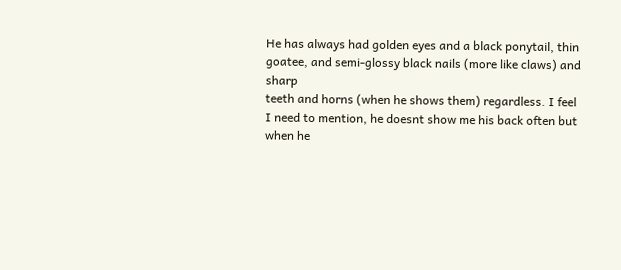He has always had golden eyes and a black ponytail, thin goatee, and semi-glossy black nails (more like claws) and sharp
teeth and horns (when he shows them) regardless. I feel I need to mention, he doesnt show me his back often but when he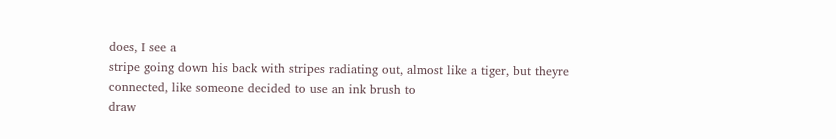does, I see a
stripe going down his back with stripes radiating out, almost like a tiger, but theyre connected, like someone decided to use an ink brush to
draw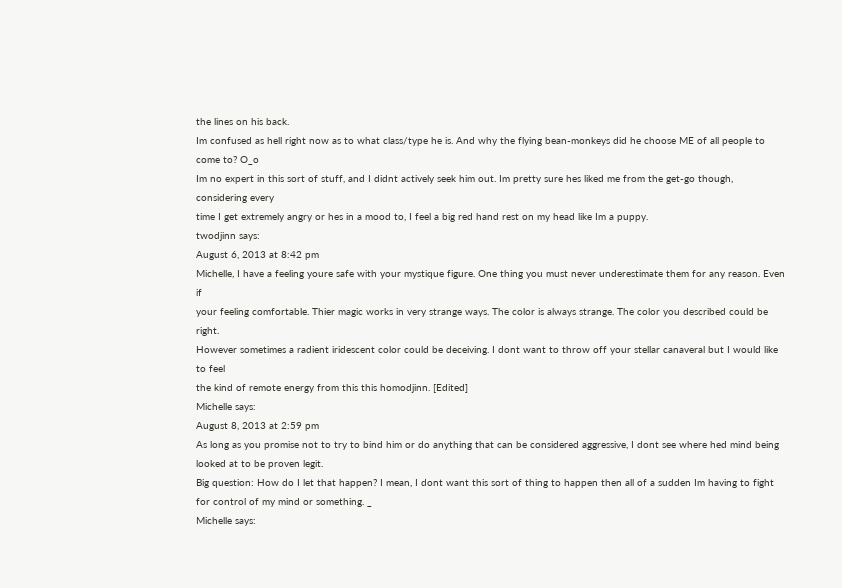the lines on his back.
Im confused as hell right now as to what class/type he is. And why the flying bean-monkeys did he choose ME of all people to come to? O_o
Im no expert in this sort of stuff, and I didnt actively seek him out. Im pretty sure hes liked me from the get-go though, considering every
time I get extremely angry or hes in a mood to, I feel a big red hand rest on my head like Im a puppy.
twodjinn says:
August 6, 2013 at 8:42 pm
Michelle, I have a feeling youre safe with your mystique figure. One thing you must never underestimate them for any reason. Even if
your feeling comfortable. Thier magic works in very strange ways. The color is always strange. The color you described could be right.
However sometimes a radient iridescent color could be deceiving. I dont want to throw off your stellar canaveral but I would like to feel
the kind of remote energy from this this homodjinn. [Edited]
Michelle says:
August 8, 2013 at 2:59 pm
As long as you promise not to try to bind him or do anything that can be considered aggressive, I dont see where hed mind being
looked at to be proven legit.
Big question: How do I let that happen? I mean, I dont want this sort of thing to happen then all of a sudden Im having to fight
for control of my mind or something. _
Michelle says: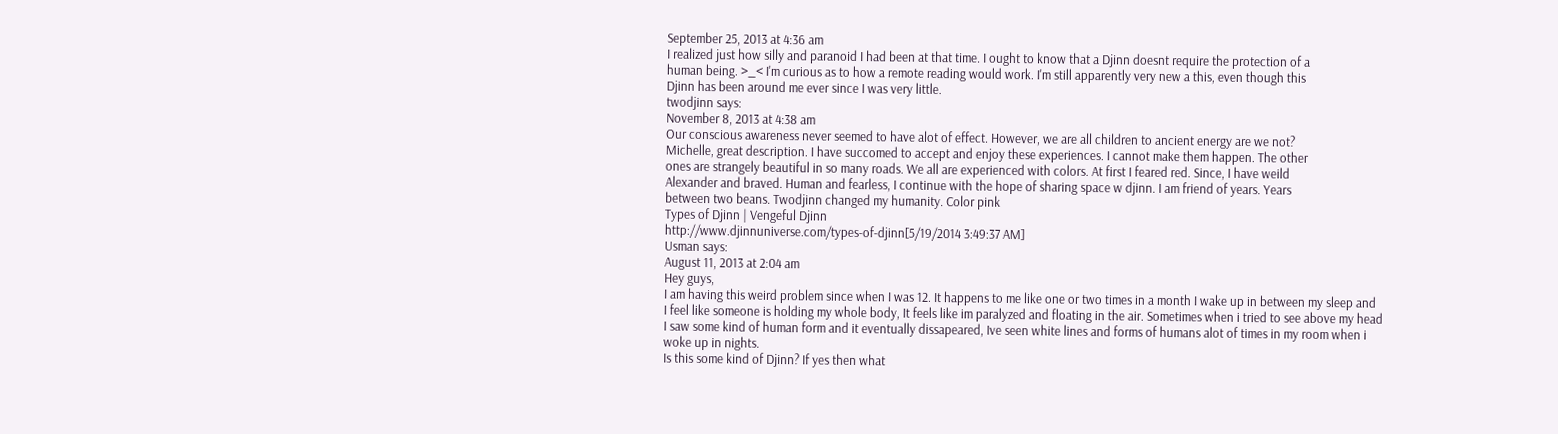September 25, 2013 at 4:36 am
I realized just how silly and paranoid I had been at that time. I ought to know that a Djinn doesnt require the protection of a
human being. >_< I'm curious as to how a remote reading would work. I'm still apparently very new a this, even though this
Djinn has been around me ever since I was very little.
twodjinn says:
November 8, 2013 at 4:38 am
Our conscious awareness never seemed to have alot of effect. However, we are all children to ancient energy are we not?
Michelle, great description. I have succomed to accept and enjoy these experiences. I cannot make them happen. The other
ones are strangely beautiful in so many roads. We all are experienced with colors. At first I feared red. Since, I have weild
Alexander and braved. Human and fearless, I continue with the hope of sharing space w djinn. I am friend of years. Years
between two beans. Twodjinn changed my humanity. Color pink
Types of Djinn | Vengeful Djinn
http://www.djinnuniverse.com/types-of-djinn[5/19/2014 3:49:37 AM]
Usman says:
August 11, 2013 at 2:04 am
Hey guys,
I am having this weird problem since when I was 12. It happens to me like one or two times in a month I wake up in between my sleep and
I feel like someone is holding my whole body, It feels like im paralyzed and floating in the air. Sometimes when i tried to see above my head
I saw some kind of human form and it eventually dissapeared, Ive seen white lines and forms of humans alot of times in my room when i
woke up in nights.
Is this some kind of Djinn? If yes then what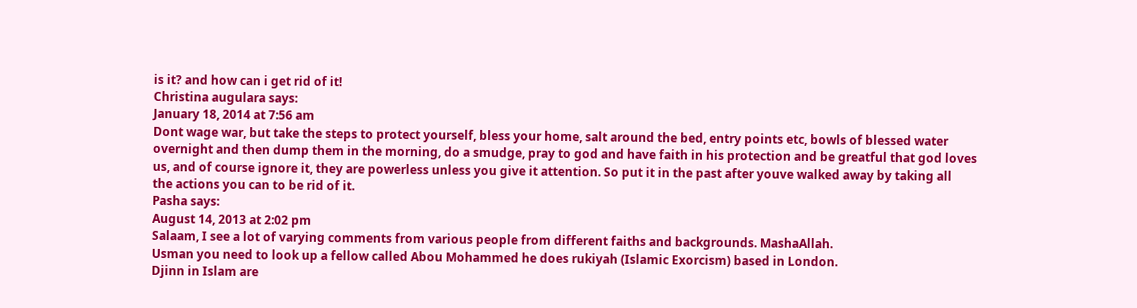is it? and how can i get rid of it!
Christina augulara says:
January 18, 2014 at 7:56 am
Dont wage war, but take the steps to protect yourself, bless your home, salt around the bed, entry points etc, bowls of blessed water
overnight and then dump them in the morning, do a smudge, pray to god and have faith in his protection and be greatful that god loves
us, and of course ignore it, they are powerless unless you give it attention. So put it in the past after youve walked away by taking all
the actions you can to be rid of it.
Pasha says:
August 14, 2013 at 2:02 pm
Salaam, I see a lot of varying comments from various people from different faiths and backgrounds. MashaAllah.
Usman you need to look up a fellow called Abou Mohammed he does rukiyah (Islamic Exorcism) based in London.
Djinn in Islam are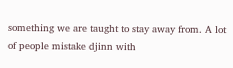something we are taught to stay away from. A lot of people mistake djinn with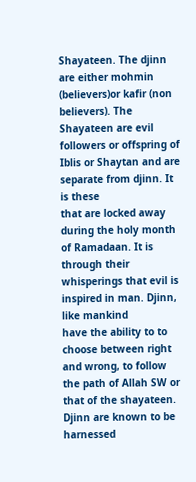Shayateen. The djinn are either mohmin
(believers)or kafir (non believers). The Shayateen are evil followers or offspring of Iblis or Shaytan and are separate from djinn. It is these
that are locked away during the holy month of Ramadaan. It is through their whisperings that evil is inspired in man. Djinn, like mankind
have the ability to to choose between right and wrong, to follow the path of Allah SW or that of the shayateen. Djinn are known to be
harnessed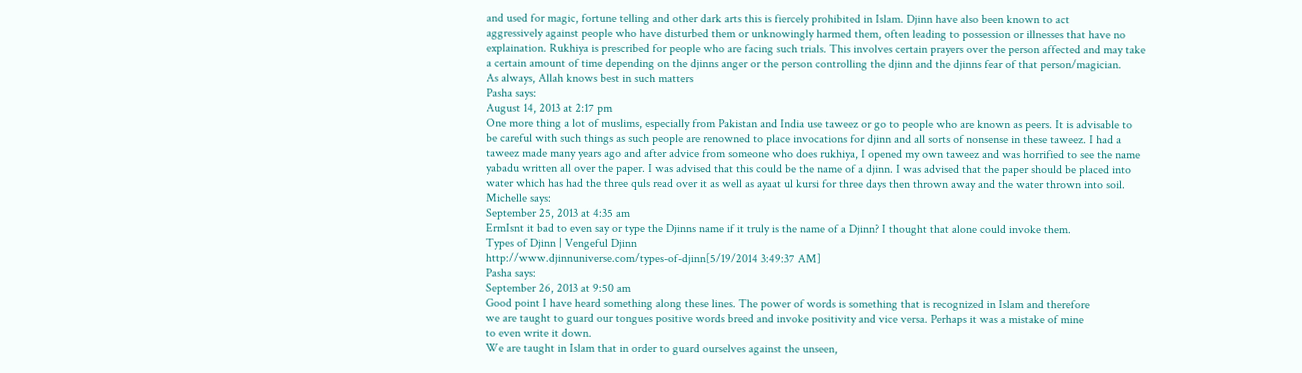and used for magic, fortune telling and other dark arts this is fiercely prohibited in Islam. Djinn have also been known to act
aggressively against people who have disturbed them or unknowingly harmed them, often leading to possession or illnesses that have no
explaination. Rukhiya is prescribed for people who are facing such trials. This involves certain prayers over the person affected and may take
a certain amount of time depending on the djinns anger or the person controlling the djinn and the djinns fear of that person/magician.
As always, Allah knows best in such matters
Pasha says:
August 14, 2013 at 2:17 pm
One more thing a lot of muslims, especially from Pakistan and India use taweez or go to people who are known as peers. It is advisable to
be careful with such things as such people are renowned to place invocations for djinn and all sorts of nonsense in these taweez. I had a
taweez made many years ago and after advice from someone who does rukhiya, I opened my own taweez and was horrified to see the name
yabadu written all over the paper. I was advised that this could be the name of a djinn. I was advised that the paper should be placed into
water which has had the three quls read over it as well as ayaat ul kursi for three days then thrown away and the water thrown into soil.
Michelle says:
September 25, 2013 at 4:35 am
ErmIsnt it bad to even say or type the Djinns name if it truly is the name of a Djinn? I thought that alone could invoke them.
Types of Djinn | Vengeful Djinn
http://www.djinnuniverse.com/types-of-djinn[5/19/2014 3:49:37 AM]
Pasha says:
September 26, 2013 at 9:50 am
Good point I have heard something along these lines. The power of words is something that is recognized in Islam and therefore
we are taught to guard our tongues positive words breed and invoke positivity and vice versa. Perhaps it was a mistake of mine
to even write it down.
We are taught in Islam that in order to guard ourselves against the unseen,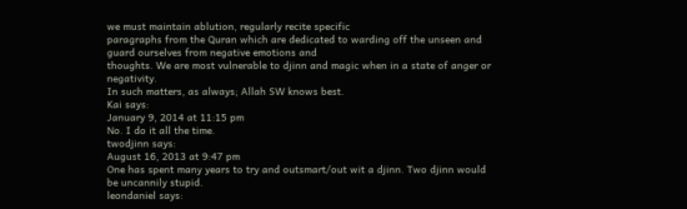we must maintain ablution, regularly recite specific
paragraphs from the Quran which are dedicated to warding off the unseen and guard ourselves from negative emotions and
thoughts. We are most vulnerable to djinn and magic when in a state of anger or negativity.
In such matters, as always; Allah SW knows best.
Kai says:
January 9, 2014 at 11:15 pm
No. I do it all the time.
twodjinn says:
August 16, 2013 at 9:47 pm
One has spent many years to try and outsmart/out wit a djinn. Two djinn would be uncannily stupid.
leondaniel says: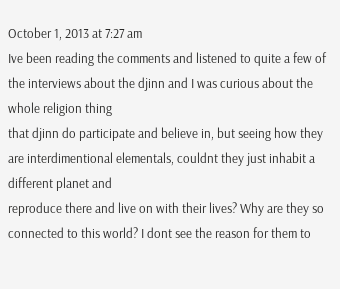October 1, 2013 at 7:27 am
Ive been reading the comments and listened to quite a few of the interviews about the djinn and I was curious about the whole religion thing
that djinn do participate and believe in, but seeing how they are interdimentional elementals, couldnt they just inhabit a different planet and
reproduce there and live on with their lives? Why are they so connected to this world? I dont see the reason for them to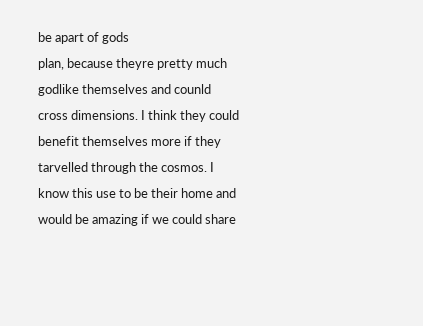be apart of gods
plan, because theyre pretty much godlike themselves and counld cross dimensions. I think they could benefit themselves more if they
tarvelled through the cosmos. I know this use to be their home and would be amazing if we could share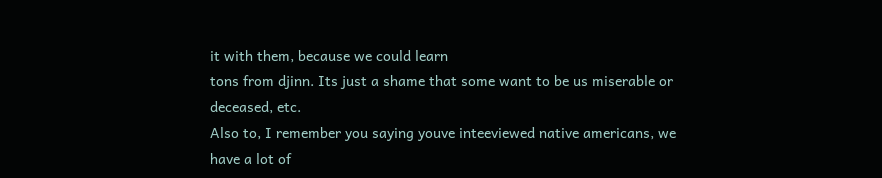it with them, because we could learn
tons from djinn. Its just a shame that some want to be us miserable or deceased, etc.
Also to, I remember you saying youve inteeviewed native americans, we have a lot of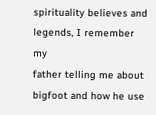spirituality believes and legends, I remember my
father telling me about bigfoot and how he use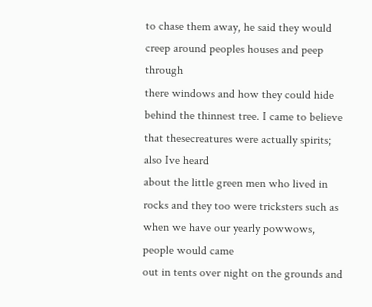to chase them away, he said they would creep around peoples houses and peep through
there windows and how they could hide behind the thinnest tree. I came to believe that thesecreatures were actually spirits; also Ive heard
about the little green men who lived in rocks and they too were tricksters such as when we have our yearly powwows, people would came
out in tents over night on the grounds and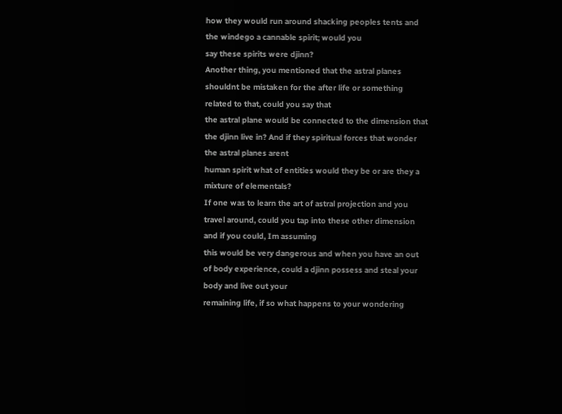how they would run around shacking peoples tents and the windego a cannable spirit; would you
say these spirits were djinn?
Another thing, you mentioned that the astral planes shouldnt be mistaken for the after life or something related to that, could you say that
the astral plane would be connected to the dimension that the djinn live in? And if they spiritual forces that wonder the astral planes arent
human spirit what of entities would they be or are they a mixture of elementals?
If one was to learn the art of astral projection and you travel around, could you tap into these other dimension and if you could, Im assuming
this would be very dangerous and when you have an out of body experience, could a djinn possess and steal your body and live out your
remaining life, if so what happens to your wondering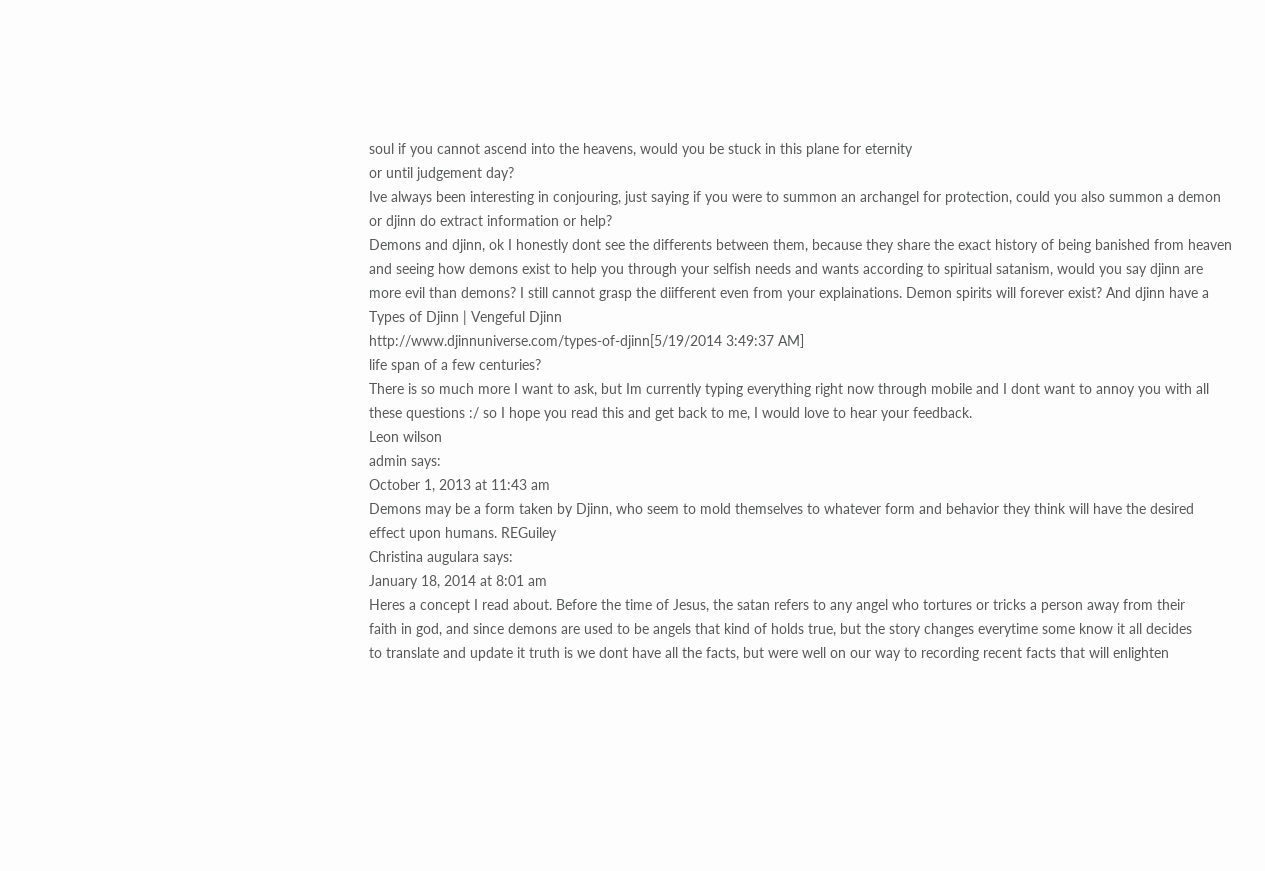soul if you cannot ascend into the heavens, would you be stuck in this plane for eternity
or until judgement day?
Ive always been interesting in conjouring, just saying if you were to summon an archangel for protection, could you also summon a demon
or djinn do extract information or help?
Demons and djinn, ok I honestly dont see the differents between them, because they share the exact history of being banished from heaven
and seeing how demons exist to help you through your selfish needs and wants according to spiritual satanism, would you say djinn are
more evil than demons? I still cannot grasp the diifferent even from your explainations. Demon spirits will forever exist? And djinn have a
Types of Djinn | Vengeful Djinn
http://www.djinnuniverse.com/types-of-djinn[5/19/2014 3:49:37 AM]
life span of a few centuries?
There is so much more I want to ask, but Im currently typing everything right now through mobile and I dont want to annoy you with all
these questions :/ so I hope you read this and get back to me, I would love to hear your feedback.
Leon wilson
admin says:
October 1, 2013 at 11:43 am
Demons may be a form taken by Djinn, who seem to mold themselves to whatever form and behavior they think will have the desired
effect upon humans. REGuiley
Christina augulara says:
January 18, 2014 at 8:01 am
Heres a concept I read about. Before the time of Jesus, the satan refers to any angel who tortures or tricks a person away from their
faith in god, and since demons are used to be angels that kind of holds true, but the story changes everytime some know it all decides
to translate and update it truth is we dont have all the facts, but were well on our way to recording recent facts that will enlighten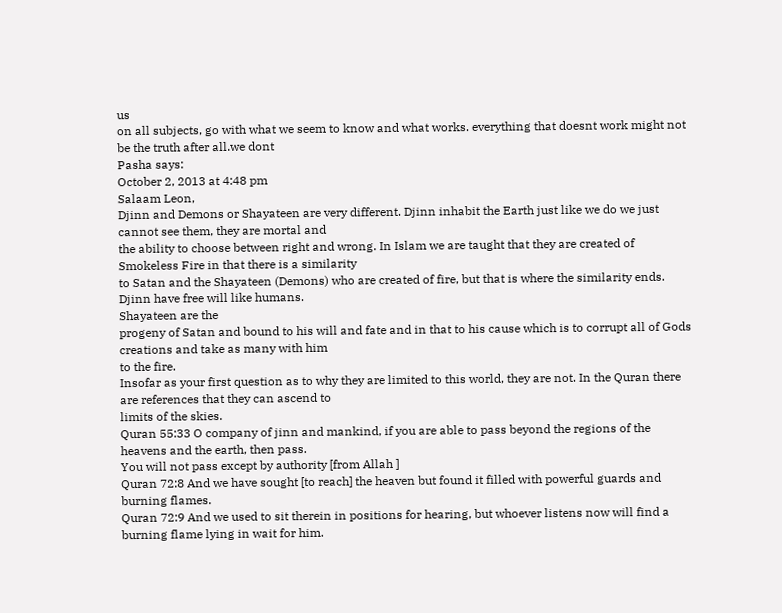us
on all subjects, go with what we seem to know and what works. everything that doesnt work might not be the truth after all.we dont
Pasha says:
October 2, 2013 at 4:48 pm
Salaam Leon,
Djinn and Demons or Shayateen are very different. Djinn inhabit the Earth just like we do we just cannot see them, they are mortal and
the ability to choose between right and wrong. In Islam we are taught that they are created of Smokeless Fire in that there is a similarity
to Satan and the Shayateen (Demons) who are created of fire, but that is where the similarity ends. Djinn have free will like humans.
Shayateen are the
progeny of Satan and bound to his will and fate and in that to his cause which is to corrupt all of Gods creations and take as many with him
to the fire.
Insofar as your first question as to why they are limited to this world, they are not. In the Quran there are references that they can ascend to
limits of the skies.
Quran 55:33 O company of jinn and mankind, if you are able to pass beyond the regions of the heavens and the earth, then pass.
You will not pass except by authority [from Allah ]
Quran 72:8 And we have sought [to reach] the heaven but found it filled with powerful guards and burning flames.
Quran 72:9 And we used to sit therein in positions for hearing, but whoever listens now will find a burning flame lying in wait for him.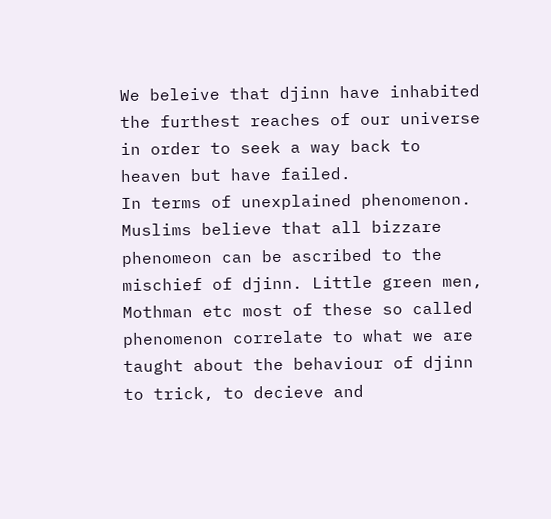We beleive that djinn have inhabited the furthest reaches of our universe in order to seek a way back to heaven but have failed.
In terms of unexplained phenomenon. Muslims believe that all bizzare phenomeon can be ascribed to the mischief of djinn. Little green men,
Mothman etc most of these so called phenomenon correlate to what we are taught about the behaviour of djinn to trick, to decieve and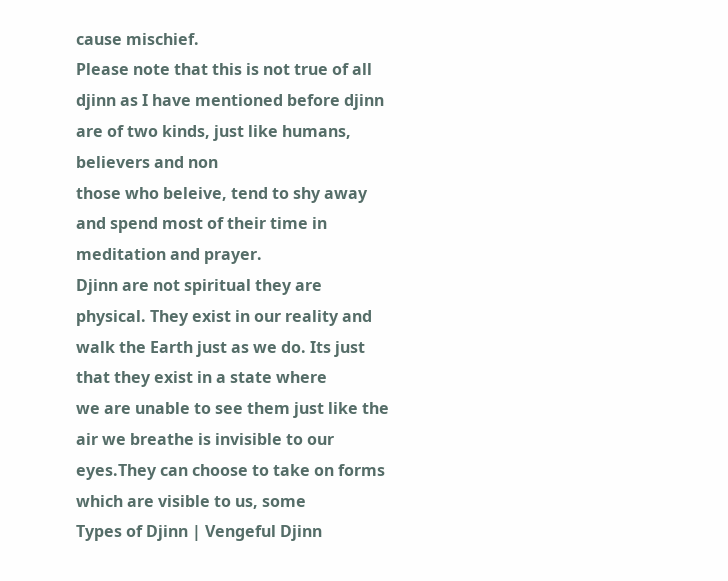cause mischief.
Please note that this is not true of all djinn as I have mentioned before djinn are of two kinds, just like humans, believers and non
those who beleive, tend to shy away and spend most of their time in meditation and prayer.
Djinn are not spiritual they are physical. They exist in our reality and walk the Earth just as we do. Its just that they exist in a state where
we are unable to see them just like the air we breathe is invisible to our eyes.They can choose to take on forms which are visible to us, some
Types of Djinn | Vengeful Djinn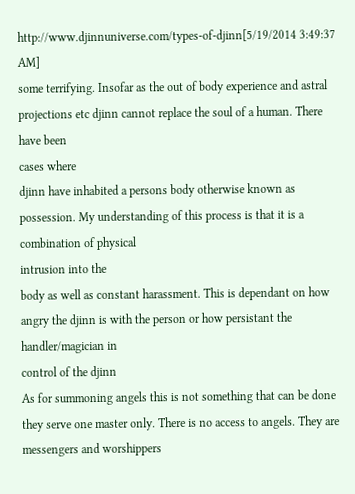http://www.djinnuniverse.com/types-of-djinn[5/19/2014 3:49:37 AM]
some terrifying. Insofar as the out of body experience and astral projections etc djinn cannot replace the soul of a human. There have been
cases where
djinn have inhabited a persons body otherwise known as possession. My understanding of this process is that it is a combination of physical
intrusion into the
body as well as constant harassment. This is dependant on how angry the djinn is with the person or how persistant the handler/magician in
control of the djinn
As for summoning angels this is not something that can be done they serve one master only. There is no access to angels. They are
messengers and worshippers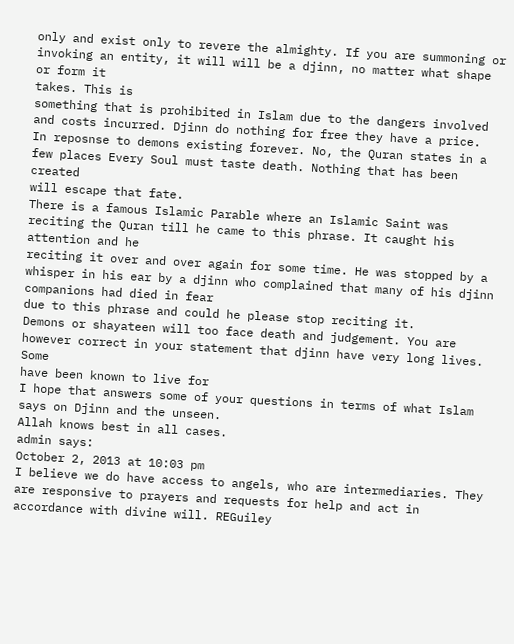only and exist only to revere the almighty. If you are summoning or invoking an entity, it will will be a djinn, no matter what shape or form it
takes. This is
something that is prohibited in Islam due to the dangers involved and costs incurred. Djinn do nothing for free they have a price.
In reposnse to demons existing forever. No, the Quran states in a few places Every Soul must taste death. Nothing that has been created
will escape that fate.
There is a famous Islamic Parable where an Islamic Saint was reciting the Quran till he came to this phrase. It caught his attention and he
reciting it over and over again for some time. He was stopped by a whisper in his ear by a djinn who complained that many of his djinn
companions had died in fear
due to this phrase and could he please stop reciting it.
Demons or shayateen will too face death and judgement. You are however correct in your statement that djinn have very long lives. Some
have been known to live for
I hope that answers some of your questions in terms of what Islam says on Djinn and the unseen.
Allah knows best in all cases.
admin says:
October 2, 2013 at 10:03 pm
I believe we do have access to angels, who are intermediaries. They are responsive to prayers and requests for help and act in
accordance with divine will. REGuiley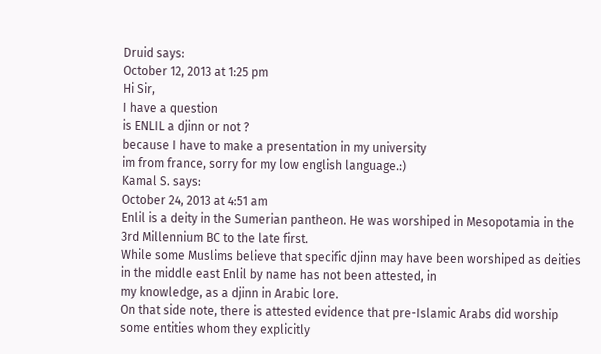Druid says:
October 12, 2013 at 1:25 pm
Hi Sir,
I have a question
is ENLIL a djinn or not ?
because I have to make a presentation in my university
im from france, sorry for my low english language.:)
Kamal S. says:
October 24, 2013 at 4:51 am
Enlil is a deity in the Sumerian pantheon. He was worshiped in Mesopotamia in the 3rd Millennium BC to the late first.
While some Muslims believe that specific djinn may have been worshiped as deities in the middle east Enlil by name has not been attested, in
my knowledge, as a djinn in Arabic lore.
On that side note, there is attested evidence that pre-Islamic Arabs did worship some entities whom they explicitly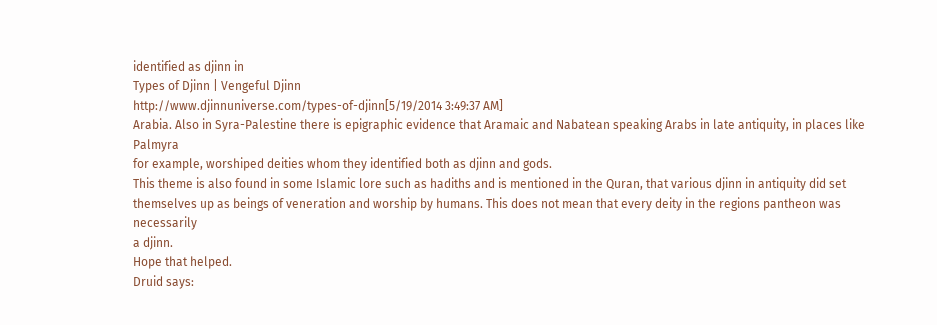identified as djinn in
Types of Djinn | Vengeful Djinn
http://www.djinnuniverse.com/types-of-djinn[5/19/2014 3:49:37 AM]
Arabia. Also in Syra-Palestine there is epigraphic evidence that Aramaic and Nabatean speaking Arabs in late antiquity, in places like Palmyra
for example, worshiped deities whom they identified both as djinn and gods.
This theme is also found in some Islamic lore such as hadiths and is mentioned in the Quran, that various djinn in antiquity did set
themselves up as beings of veneration and worship by humans. This does not mean that every deity in the regions pantheon was necessarily
a djinn.
Hope that helped.
Druid says: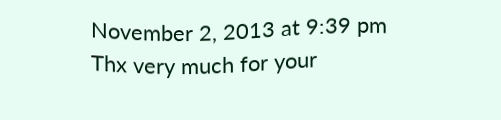November 2, 2013 at 9:39 pm
Thx very much for your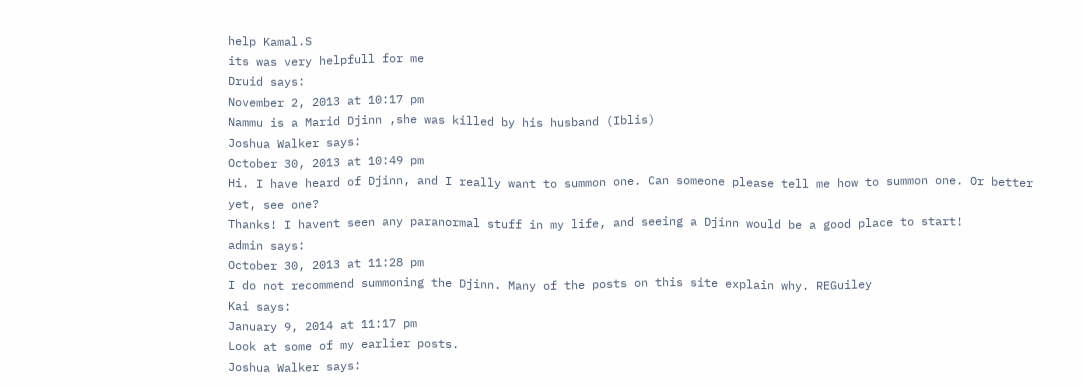help Kamal.S
its was very helpfull for me
Druid says:
November 2, 2013 at 10:17 pm
Nammu is a Marid Djinn ,she was killed by his husband (Iblis)
Joshua Walker says:
October 30, 2013 at 10:49 pm
Hi. I have heard of Djinn, and I really want to summon one. Can someone please tell me how to summon one. Or better yet, see one?
Thanks! I havent seen any paranormal stuff in my life, and seeing a Djinn would be a good place to start!
admin says:
October 30, 2013 at 11:28 pm
I do not recommend summoning the Djinn. Many of the posts on this site explain why. REGuiley
Kai says:
January 9, 2014 at 11:17 pm
Look at some of my earlier posts.
Joshua Walker says: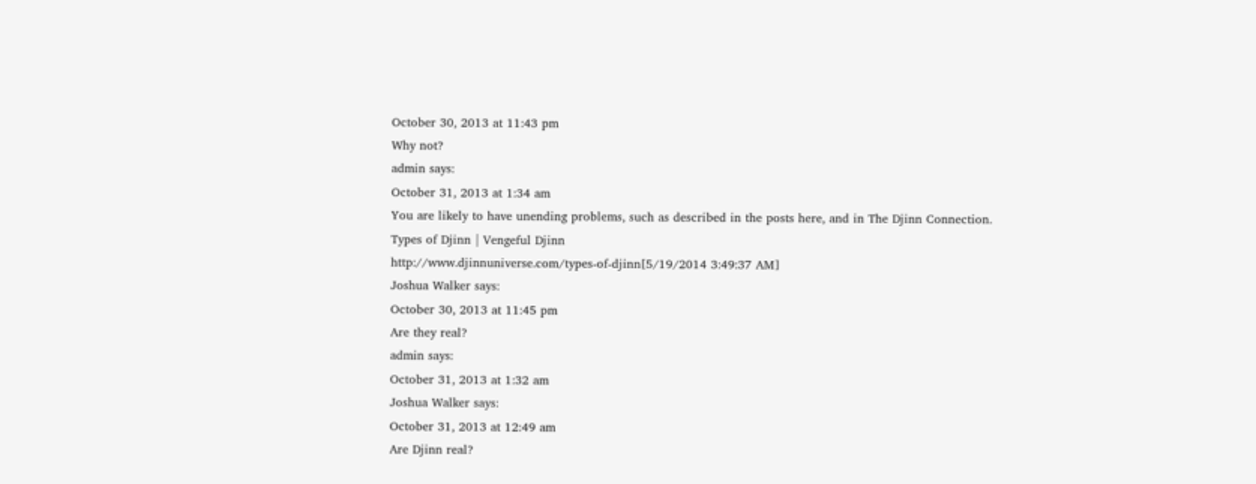October 30, 2013 at 11:43 pm
Why not?
admin says:
October 31, 2013 at 1:34 am
You are likely to have unending problems, such as described in the posts here, and in The Djinn Connection.
Types of Djinn | Vengeful Djinn
http://www.djinnuniverse.com/types-of-djinn[5/19/2014 3:49:37 AM]
Joshua Walker says:
October 30, 2013 at 11:45 pm
Are they real?
admin says:
October 31, 2013 at 1:32 am
Joshua Walker says:
October 31, 2013 at 12:49 am
Are Djinn real?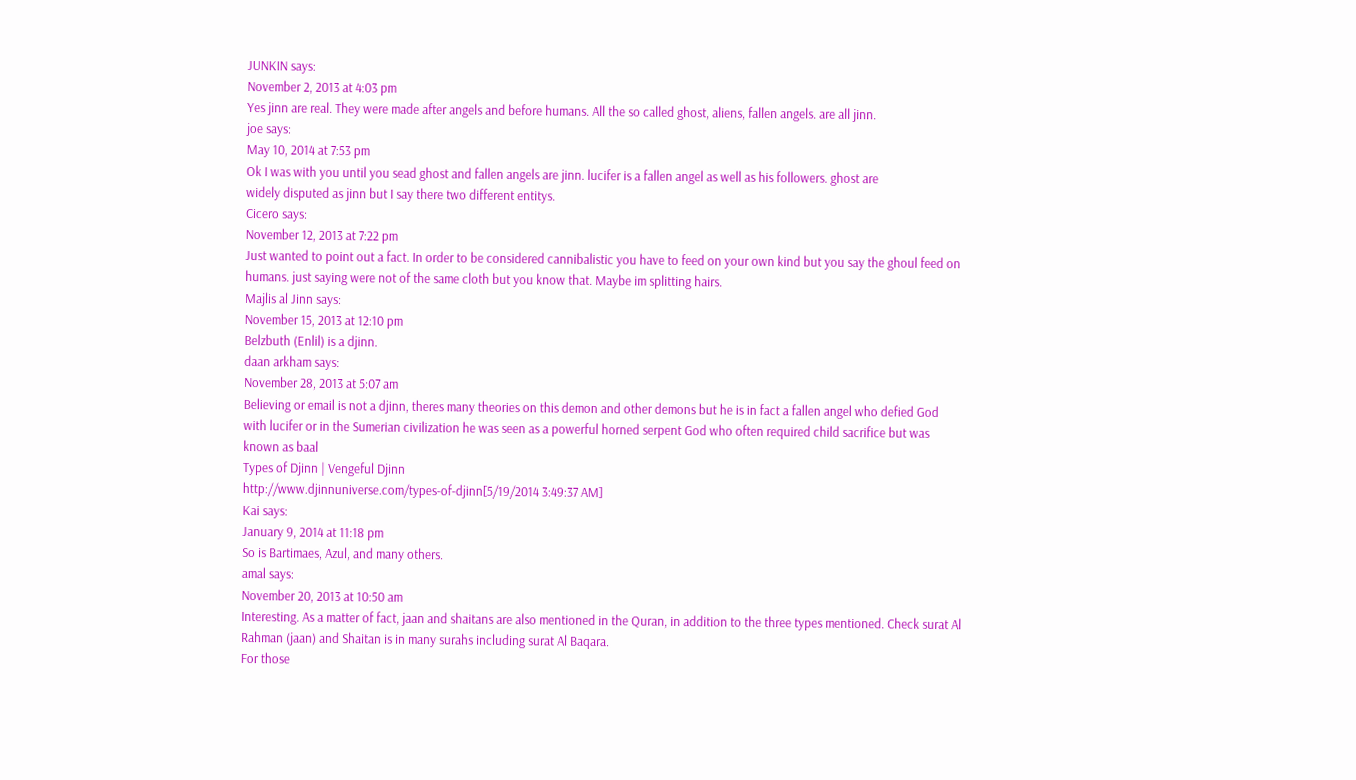JUNKIN says:
November 2, 2013 at 4:03 pm
Yes jinn are real. They were made after angels and before humans. All the so called ghost, aliens, fallen angels. are all jinn.
joe says:
May 10, 2014 at 7:53 pm
Ok I was with you until you sead ghost and fallen angels are jinn. lucifer is a fallen angel as well as his followers. ghost are
widely disputed as jinn but I say there two different entitys.
Cicero says:
November 12, 2013 at 7:22 pm
Just wanted to point out a fact. In order to be considered cannibalistic you have to feed on your own kind but you say the ghoul feed on
humans. just saying were not of the same cloth but you know that. Maybe im splitting hairs.
Majlis al Jinn says:
November 15, 2013 at 12:10 pm
Belzbuth (Enlil) is a djinn.
daan arkham says:
November 28, 2013 at 5:07 am
Believing or email is not a djinn, theres many theories on this demon and other demons but he is in fact a fallen angel who defied God
with lucifer or in the Sumerian civilization he was seen as a powerful horned serpent God who often required child sacrifice but was
known as baal
Types of Djinn | Vengeful Djinn
http://www.djinnuniverse.com/types-of-djinn[5/19/2014 3:49:37 AM]
Kai says:
January 9, 2014 at 11:18 pm
So is Bartimaes, Azul, and many others.
amal says:
November 20, 2013 at 10:50 am
Interesting. As a matter of fact, jaan and shaitans are also mentioned in the Quran, in addition to the three types mentioned. Check surat Al
Rahman (jaan) and Shaitan is in many surahs including surat Al Baqara.
For those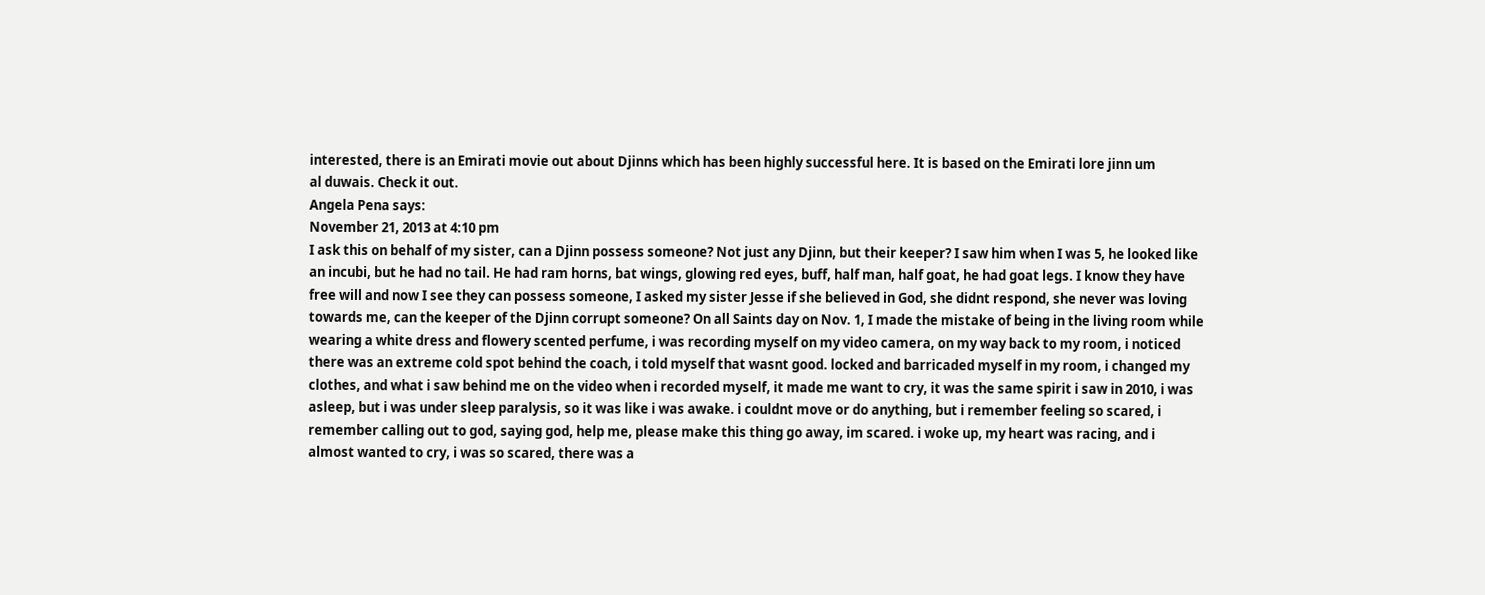interested, there is an Emirati movie out about Djinns which has been highly successful here. It is based on the Emirati lore jinn um
al duwais. Check it out.
Angela Pena says:
November 21, 2013 at 4:10 pm
I ask this on behalf of my sister, can a Djinn possess someone? Not just any Djinn, but their keeper? I saw him when I was 5, he looked like
an incubi, but he had no tail. He had ram horns, bat wings, glowing red eyes, buff, half man, half goat, he had goat legs. I know they have
free will and now I see they can possess someone, I asked my sister Jesse if she believed in God, she didnt respond, she never was loving
towards me, can the keeper of the Djinn corrupt someone? On all Saints day on Nov. 1, I made the mistake of being in the living room while
wearing a white dress and flowery scented perfume, i was recording myself on my video camera, on my way back to my room, i noticed
there was an extreme cold spot behind the coach, i told myself that wasnt good. locked and barricaded myself in my room, i changed my
clothes, and what i saw behind me on the video when i recorded myself, it made me want to cry, it was the same spirit i saw in 2010, i was
asleep, but i was under sleep paralysis, so it was like i was awake. i couldnt move or do anything, but i remember feeling so scared, i
remember calling out to god, saying god, help me, please make this thing go away, im scared. i woke up, my heart was racing, and i
almost wanted to cry, i was so scared, there was a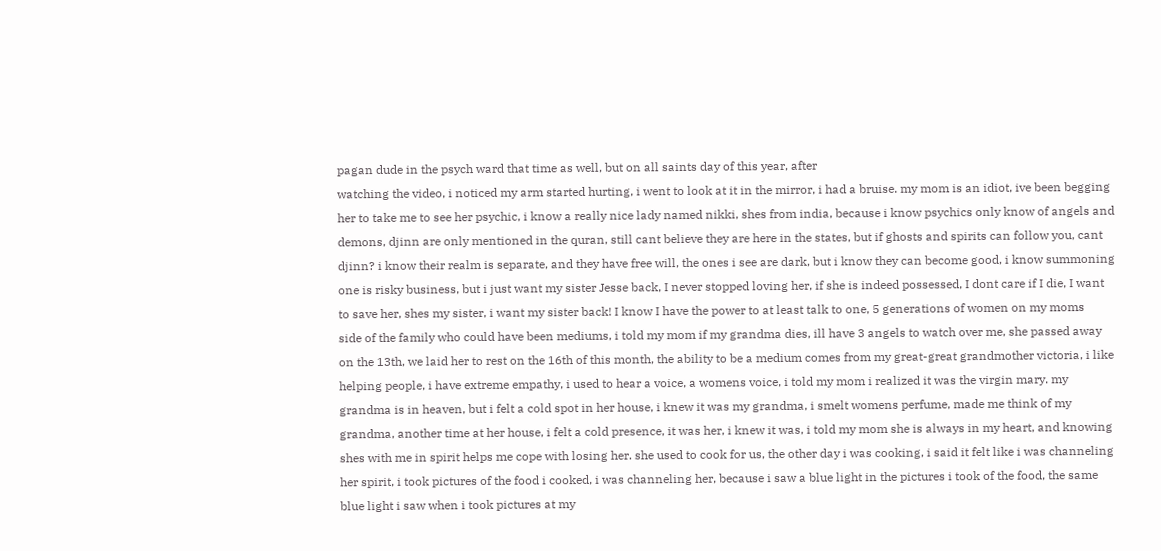pagan dude in the psych ward that time as well, but on all saints day of this year, after
watching the video, i noticed my arm started hurting, i went to look at it in the mirror, i had a bruise. my mom is an idiot, ive been begging
her to take me to see her psychic, i know a really nice lady named nikki, shes from india, because i know psychics only know of angels and
demons, djinn are only mentioned in the quran, still cant believe they are here in the states, but if ghosts and spirits can follow you, cant
djinn? i know their realm is separate, and they have free will, the ones i see are dark, but i know they can become good, i know summoning
one is risky business, but i just want my sister Jesse back, I never stopped loving her, if she is indeed possessed, I dont care if I die, I want
to save her, shes my sister, i want my sister back! I know I have the power to at least talk to one, 5 generations of women on my moms
side of the family who could have been mediums, i told my mom if my grandma dies, ill have 3 angels to watch over me, she passed away
on the 13th, we laid her to rest on the 16th of this month, the ability to be a medium comes from my great-great grandmother victoria, i like
helping people, i have extreme empathy, i used to hear a voice, a womens voice, i told my mom i realized it was the virgin mary. my
grandma is in heaven, but i felt a cold spot in her house, i knew it was my grandma, i smelt womens perfume, made me think of my
grandma, another time at her house, i felt a cold presence, it was her, i knew it was, i told my mom she is always in my heart, and knowing
shes with me in spirit helps me cope with losing her. she used to cook for us, the other day i was cooking, i said it felt like i was channeling
her spirit, i took pictures of the food i cooked, i was channeling her, because i saw a blue light in the pictures i took of the food, the same
blue light i saw when i took pictures at my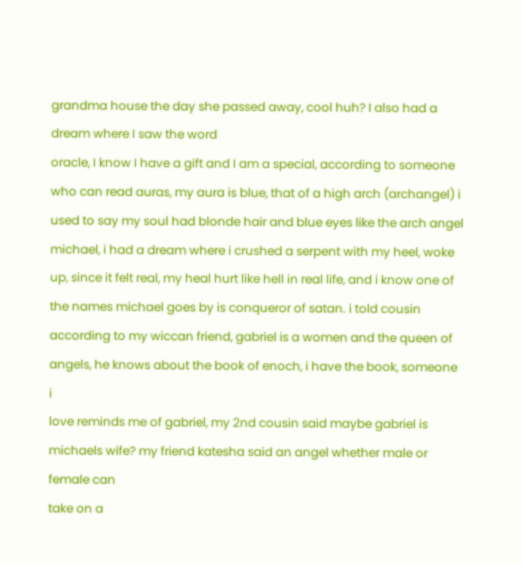grandma house the day she passed away, cool huh? I also had a dream where I saw the word
oracle, I know I have a gift and I am a special, according to someone who can read auras, my aura is blue, that of a high arch (archangel) i
used to say my soul had blonde hair and blue eyes like the arch angel michael, i had a dream where i crushed a serpent with my heel, woke
up, since it felt real, my heal hurt like hell in real life, and i know one of the names michael goes by is conqueror of satan. i told cousin
according to my wiccan friend, gabriel is a women and the queen of angels, he knows about the book of enoch, i have the book, someone i
love reminds me of gabriel, my 2nd cousin said maybe gabriel is michaels wife? my friend katesha said an angel whether male or female can
take on a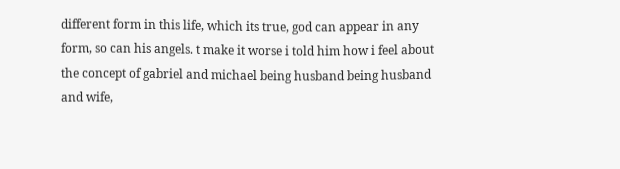different form in this life, which its true, god can appear in any form, so can his angels. t make it worse i told him how i feel about
the concept of gabriel and michael being husband being husband and wife,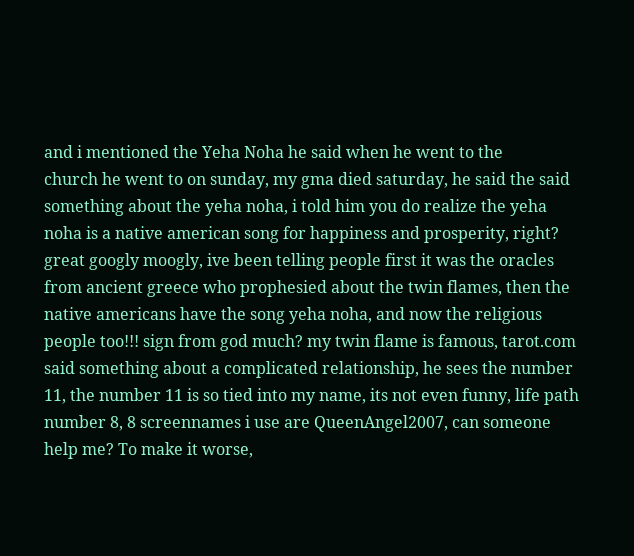and i mentioned the Yeha Noha he said when he went to the
church he went to on sunday, my gma died saturday, he said the said something about the yeha noha, i told him you do realize the yeha
noha is a native american song for happiness and prosperity, right? great googly moogly, ive been telling people first it was the oracles
from ancient greece who prophesied about the twin flames, then the native americans have the song yeha noha, and now the religious
people too!!! sign from god much? my twin flame is famous, tarot.com said something about a complicated relationship, he sees the number
11, the number 11 is so tied into my name, its not even funny, life path number 8, 8 screennames i use are QueenAngel2007, can someone
help me? To make it worse,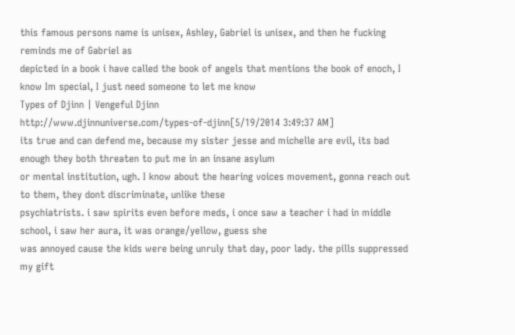this famous persons name is unisex, Ashley, Gabriel is unisex, and then he fucking reminds me of Gabriel as
depicted in a book i have called the book of angels that mentions the book of enoch, I know Im special, I just need someone to let me know
Types of Djinn | Vengeful Djinn
http://www.djinnuniverse.com/types-of-djinn[5/19/2014 3:49:37 AM]
its true and can defend me, because my sister jesse and michelle are evil, its bad enough they both threaten to put me in an insane asylum
or mental institution, ugh. I know about the hearing voices movement, gonna reach out to them, they dont discriminate, unlike these
psychiatrists. i saw spirits even before meds, i once saw a teacher i had in middle school, i saw her aura, it was orange/yellow, guess she
was annoyed cause the kids were being unruly that day, poor lady. the pills suppressed my gift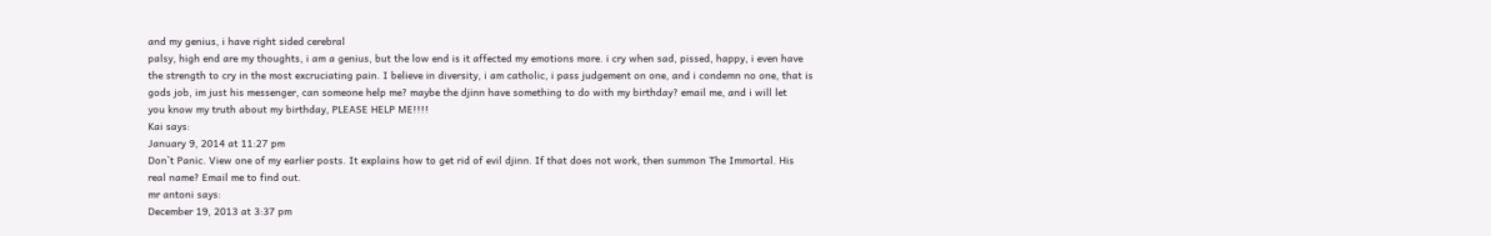and my genius, i have right sided cerebral
palsy, high end are my thoughts, i am a genius, but the low end is it affected my emotions more. i cry when sad, pissed, happy, i even have
the strength to cry in the most excruciating pain. I believe in diversity, i am catholic, i pass judgement on one, and i condemn no one, that is
gods job, im just his messenger, can someone help me? maybe the djinn have something to do with my birthday? email me, and i will let
you know my truth about my birthday, PLEASE HELP ME!!!!
Kai says:
January 9, 2014 at 11:27 pm
Don`t Panic. View one of my earlier posts. It explains how to get rid of evil djinn. If that does not work, then summon The Immortal. His
real name? Email me to find out.
mr antoni says:
December 19, 2013 at 3:37 pm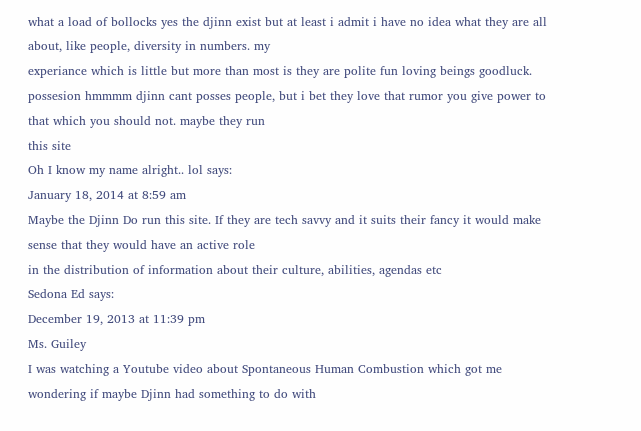what a load of bollocks yes the djinn exist but at least i admit i have no idea what they are all about, like people, diversity in numbers. my
experiance which is little but more than most is they are polite fun loving beings goodluck.
possesion hmmmm djinn cant posses people, but i bet they love that rumor you give power to that which you should not. maybe they run
this site
Oh I know my name alright.. lol says:
January 18, 2014 at 8:59 am
Maybe the Djinn Do run this site. If they are tech savvy and it suits their fancy it would make sense that they would have an active role
in the distribution of information about their culture, abilities, agendas etc
Sedona Ed says:
December 19, 2013 at 11:39 pm
Ms. Guiley
I was watching a Youtube video about Spontaneous Human Combustion which got me wondering if maybe Djinn had something to do with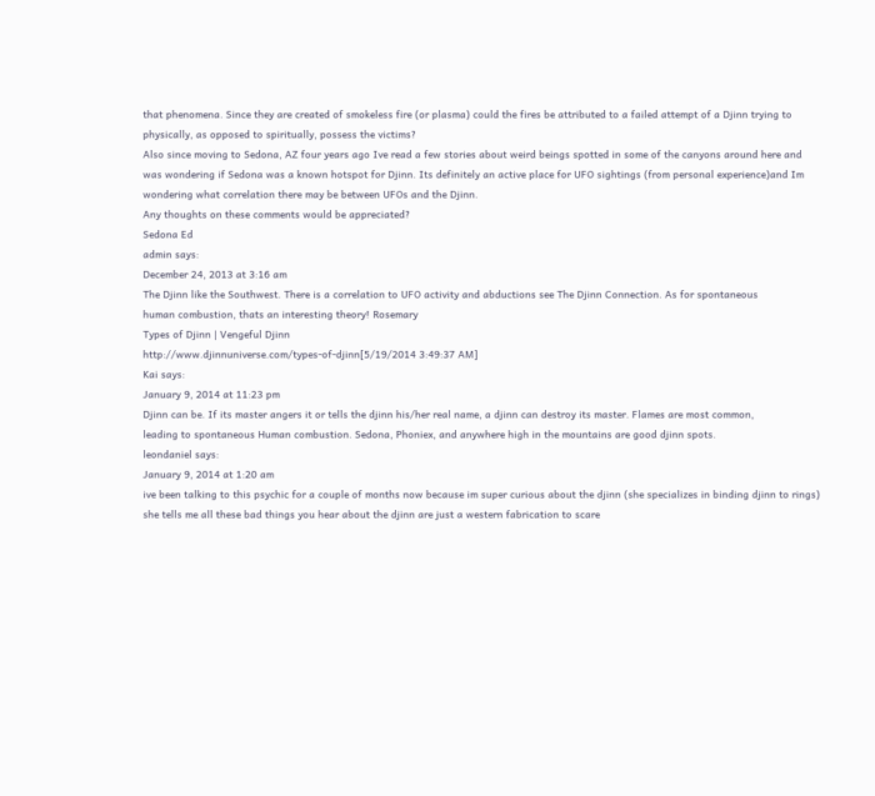that phenomena. Since they are created of smokeless fire (or plasma) could the fires be attributed to a failed attempt of a Djinn trying to
physically, as opposed to spiritually, possess the victims?
Also since moving to Sedona, AZ four years ago Ive read a few stories about weird beings spotted in some of the canyons around here and
was wondering if Sedona was a known hotspot for Djinn. Its definitely an active place for UFO sightings (from personal experience)and Im
wondering what correlation there may be between UFOs and the Djinn.
Any thoughts on these comments would be appreciated?
Sedona Ed
admin says:
December 24, 2013 at 3:16 am
The Djinn like the Southwest. There is a correlation to UFO activity and abductions see The Djinn Connection. As for spontaneous
human combustion, thats an interesting theory! Rosemary
Types of Djinn | Vengeful Djinn
http://www.djinnuniverse.com/types-of-djinn[5/19/2014 3:49:37 AM]
Kai says:
January 9, 2014 at 11:23 pm
Djinn can be. If its master angers it or tells the djinn his/her real name, a djinn can destroy its master. Flames are most common,
leading to spontaneous Human combustion. Sedona, Phoniex, and anywhere high in the mountains are good djinn spots.
leondaniel says:
January 9, 2014 at 1:20 am
ive been talking to this psychic for a couple of months now because im super curious about the djinn (she specializes in binding djinn to rings)
she tells me all these bad things you hear about the djinn are just a western fabrication to scare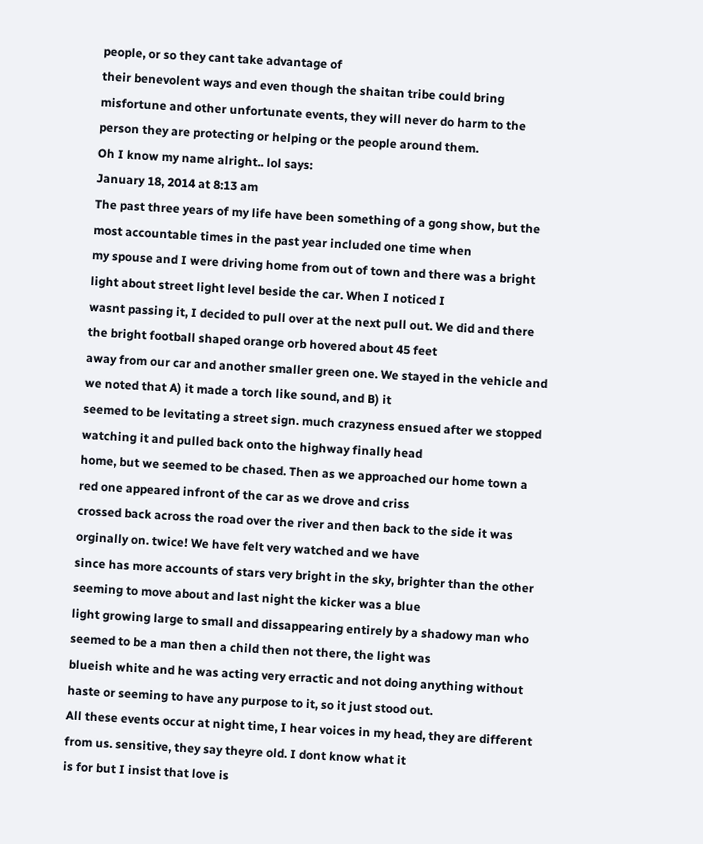people, or so they cant take advantage of
their benevolent ways and even though the shaitan tribe could bring misfortune and other unfortunate events, they will never do harm to the
person they are protecting or helping or the people around them.
Oh I know my name alright.. lol says:
January 18, 2014 at 8:13 am
The past three years of my life have been something of a gong show, but the most accountable times in the past year included one time when
my spouse and I were driving home from out of town and there was a bright light about street light level beside the car. When I noticed I
wasnt passing it, I decided to pull over at the next pull out. We did and there the bright football shaped orange orb hovered about 45 feet
away from our car and another smaller green one. We stayed in the vehicle and we noted that A) it made a torch like sound, and B) it
seemed to be levitating a street sign. much crazyness ensued after we stopped watching it and pulled back onto the highway finally head
home, but we seemed to be chased. Then as we approached our home town a red one appeared infront of the car as we drove and criss
crossed back across the road over the river and then back to the side it was orginally on. twice! We have felt very watched and we have
since has more accounts of stars very bright in the sky, brighter than the other seeming to move about and last night the kicker was a blue
light growing large to small and dissappearing entirely by a shadowy man who seemed to be a man then a child then not there, the light was
blueish white and he was acting very erractic and not doing anything without haste or seeming to have any purpose to it, so it just stood out.
All these events occur at night time, I hear voices in my head, they are different from us. sensitive, they say theyre old. I dont know what it
is for but I insist that love is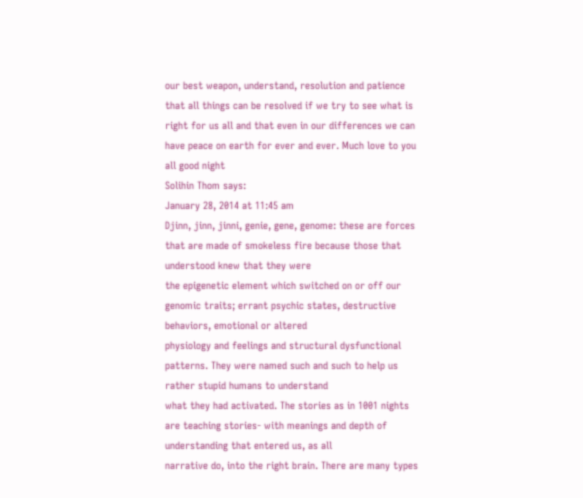our best weapon, understand, resolution and patience that all things can be resolved if we try to see what is
right for us all and that even in our differences we can have peace on earth for ever and ever. Much love to you all good night
Solihin Thom says:
January 28, 2014 at 11:45 am
Djinn, jinn, jinni, genie, gene, genome: these are forces that are made of smokeless fire because those that understood knew that they were
the epigenetic element which switched on or off our genomic traits; errant psychic states, destructive behaviors, emotional or altered
physiology and feelings and structural dysfunctional patterns. They were named such and such to help us rather stupid humans to understand
what they had activated. The stories as in 1001 nights are teaching stories- with meanings and depth of understanding that entered us, as all
narrative do, into the right brain. There are many types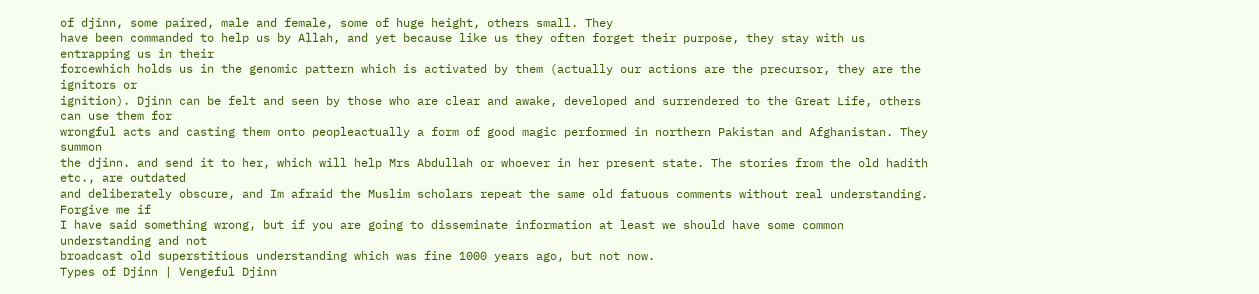of djinn, some paired, male and female, some of huge height, others small. They
have been commanded to help us by Allah, and yet because like us they often forget their purpose, they stay with us entrapping us in their
forcewhich holds us in the genomic pattern which is activated by them (actually our actions are the precursor, they are the ignitors or
ignition). Djinn can be felt and seen by those who are clear and awake, developed and surrendered to the Great Life, others can use them for
wrongful acts and casting them onto peopleactually a form of good magic performed in northern Pakistan and Afghanistan. They summon
the djinn. and send it to her, which will help Mrs Abdullah or whoever in her present state. The stories from the old hadith etc., are outdated
and deliberately obscure, and Im afraid the Muslim scholars repeat the same old fatuous comments without real understanding. Forgive me if
I have said something wrong, but if you are going to disseminate information at least we should have some common understanding and not
broadcast old superstitious understanding which was fine 1000 years ago, but not now.
Types of Djinn | Vengeful Djinn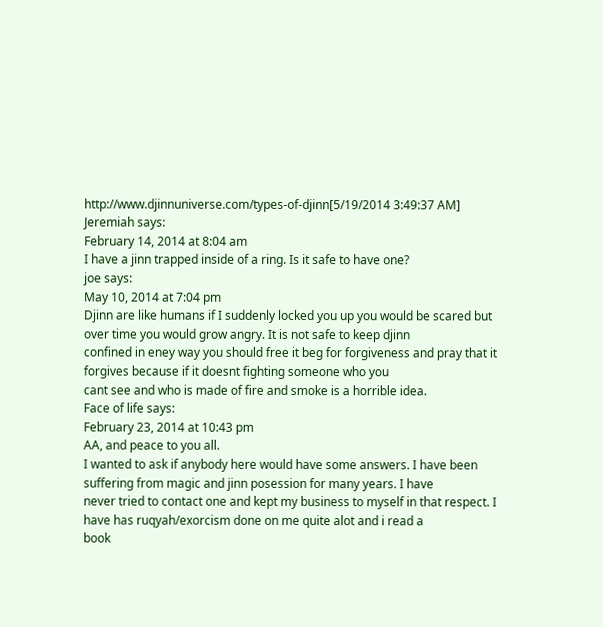http://www.djinnuniverse.com/types-of-djinn[5/19/2014 3:49:37 AM]
Jeremiah says:
February 14, 2014 at 8:04 am
I have a jinn trapped inside of a ring. Is it safe to have one?
joe says:
May 10, 2014 at 7:04 pm
Djinn are like humans if I suddenly locked you up you would be scared but over time you would grow angry. It is not safe to keep djinn
confined in eney way you should free it beg for forgiveness and pray that it forgives because if it doesnt fighting someone who you
cant see and who is made of fire and smoke is a horrible idea.
Face of life says:
February 23, 2014 at 10:43 pm
AA, and peace to you all.
I wanted to ask if anybody here would have some answers. I have been suffering from magic and jinn posession for many years. I have
never tried to contact one and kept my business to myself in that respect. I have has ruqyah/exorcism done on me quite alot and i read a
book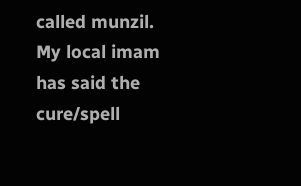called munzil.
My local imam has said the cure/spell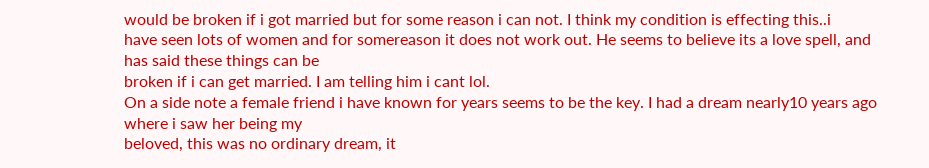would be broken if i got married but for some reason i can not. I think my condition is effecting this..i
have seen lots of women and for somereason it does not work out. He seems to believe its a love spell, and has said these things can be
broken if i can get married. I am telling him i cant lol.
On a side note a female friend i have known for years seems to be the key. I had a dream nearly10 years ago where i saw her being my
beloved, this was no ordinary dream, it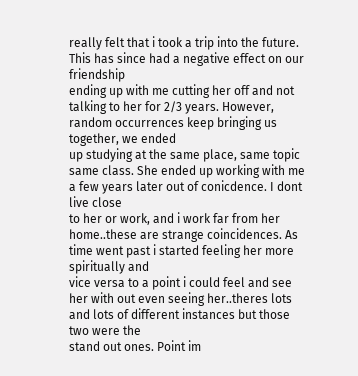really felt that i took a trip into the future. This has since had a negative effect on our friendship
ending up with me cutting her off and not talking to her for 2/3 years. However, random occurrences keep bringing us together, we ended
up studying at the same place, same topic same class. She ended up working with me a few years later out of conicdence. I dont live close
to her or work, and i work far from her home..these are strange coincidences. As time went past i started feeling her more spiritually and
vice versa to a point i could feel and see her with out even seeing her..theres lots and lots of different instances but those two were the
stand out ones. Point im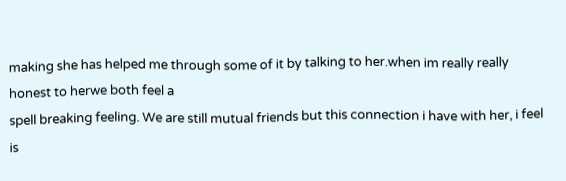making she has helped me through some of it by talking to her.when im really really honest to herwe both feel a
spell breaking feeling. We are still mutual friends but this connection i have with her, i feel is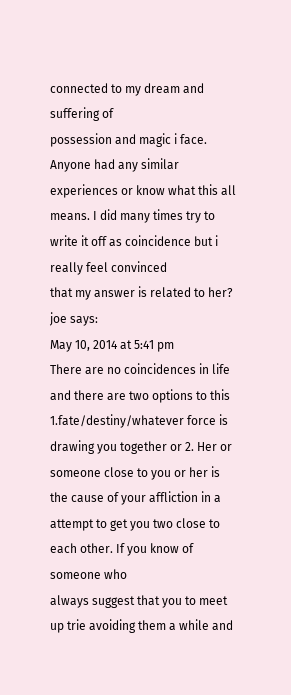connected to my dream and suffering of
possession and magic i face.
Anyone had any similar experiences or know what this all means. I did many times try to write it off as coincidence but i really feel convinced
that my answer is related to her?
joe says:
May 10, 2014 at 5:41 pm
There are no coincidences in life and there are two options to this 1.fate/destiny/whatever force is drawing you together or 2. Her or
someone close to you or her is the cause of your affliction in a attempt to get you two close to each other. If you know of someone who
always suggest that you to meet up trie avoiding them a while and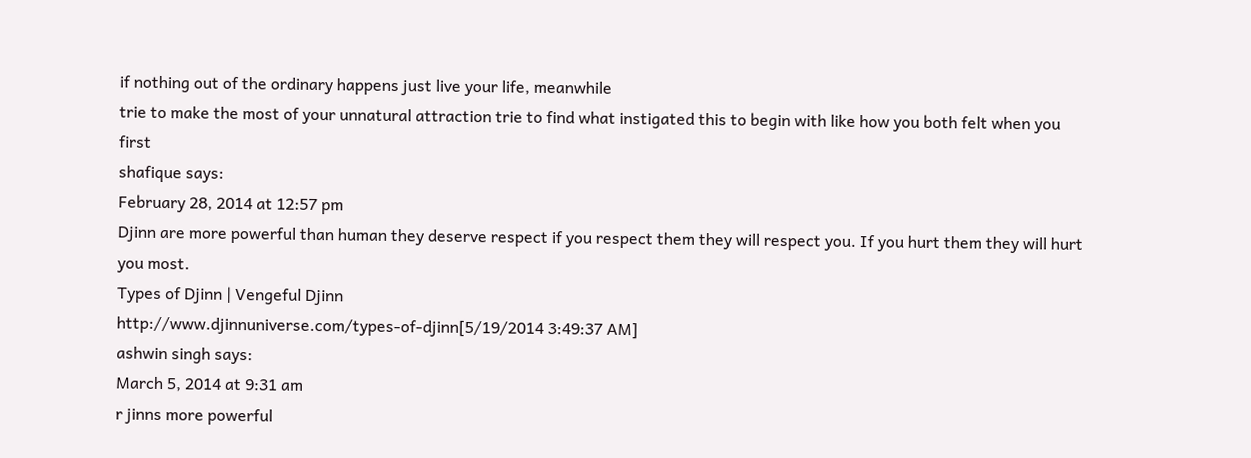if nothing out of the ordinary happens just live your life, meanwhile
trie to make the most of your unnatural attraction trie to find what instigated this to begin with like how you both felt when you first
shafique says:
February 28, 2014 at 12:57 pm
Djinn are more powerful than human they deserve respect if you respect them they will respect you. If you hurt them they will hurt you most.
Types of Djinn | Vengeful Djinn
http://www.djinnuniverse.com/types-of-djinn[5/19/2014 3:49:37 AM]
ashwin singh says:
March 5, 2014 at 9:31 am
r jinns more powerful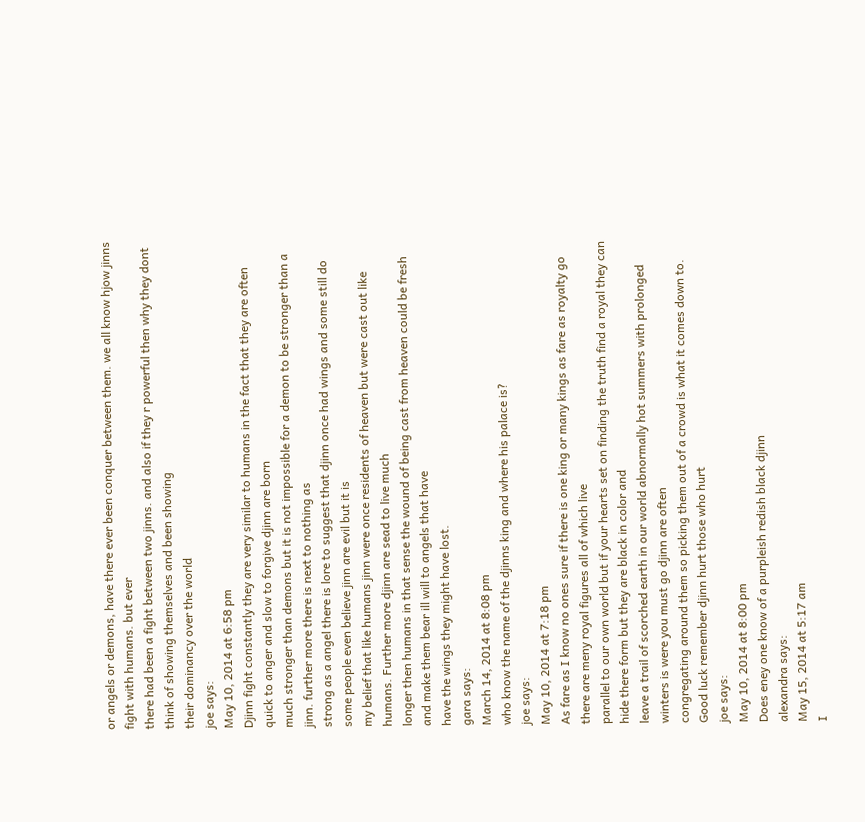or angels or demons, have there ever been conquer between them. we all know hjow jinns fight with humans. but ever
there had been a fight between two jinns. and also if they r powerful then why they dont think of showing themselves and been showing
their dominancy over the world
joe says:
May 10, 2014 at 6:58 pm
Djinn fight constantly they are very similar to humans in the fact that they are often quick to anger and slow to forgive djinn are born
much stronger than demons but it is not impossible for a demon to be stronger than a jinn. further more there is next to nothing as
strong as a angel there is lore to suggest that djinn once had wings and some still do some people even believe jinn are evil but it is
my belief that like humans jinn were once residents of heaven but were cast out like humans. Further more djinn are sead to live much
longer then humans in that sense the wound of being cast from heaven could be fresh and make them bear ill will to angels that have
have the wings they might have lost.
gara says:
March 14, 2014 at 8:08 pm
who know the name of the djinns king and where his palace is?
joe says:
May 10, 2014 at 7:18 pm
As fare as I know no ones sure if there is one king or many kings as fare as royalty go there are meny royal figures all of which live
parallel to our own world but if your hearts set on finding the truth find a royal they can hide there form but they are black in color and
leave a trail of scorched earth in our world abnormally hot summers with prolonged winters is were you must go djinn are often
congregating around them so picking them out of a crowd is what it comes down to. Good luck remember djinn hurt those who hurt
joe says:
May 10, 2014 at 8:00 pm
Does eney one know of a purpleish redish black djinn
alexandra says:
May 15, 2014 at 5:17 am
I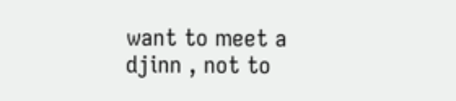want to meet a djinn , not to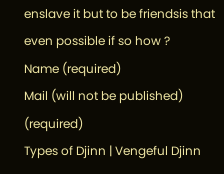enslave it but to be friendsis that even possible if so how ?
Name (required)
Mail (will not be published) (required)
Types of Djinn | Vengeful Djinn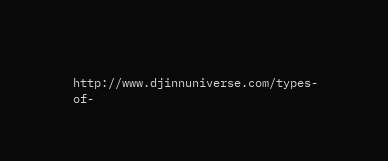http://www.djinnuniverse.com/types-of-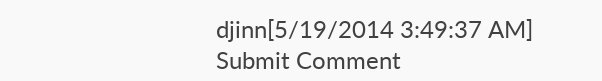djinn[5/19/2014 3:49:37 AM]
Submit Comment